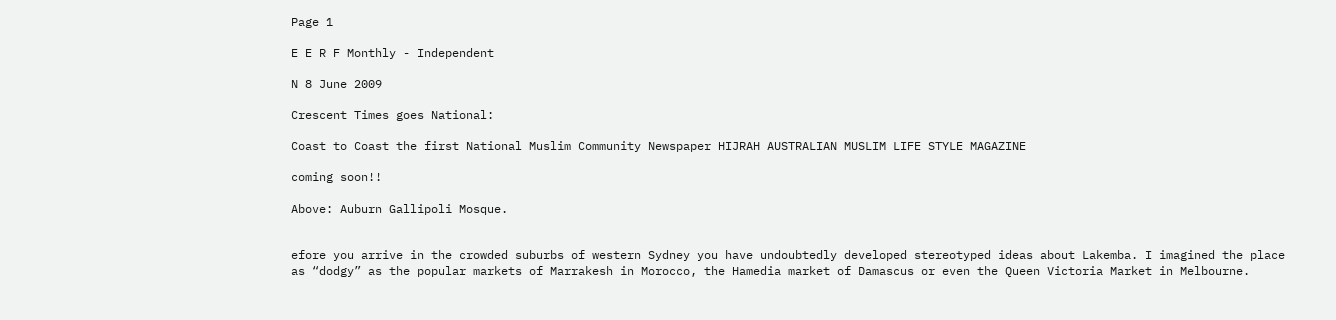Page 1

E E R F Monthly - Independent

N 8 June 2009

Crescent Times goes National:

Coast to Coast the first National Muslim Community Newspaper HIJRAH AUSTRALIAN MUSLIM LIFE STYLE MAGAZINE

coming soon!!

Above: Auburn Gallipoli Mosque.


efore you arrive in the crowded suburbs of western Sydney you have undoubtedly developed stereotyped ideas about Lakemba. I imagined the place as “dodgy” as the popular markets of Marrakesh in Morocco, the Hamedia market of Damascus or even the Queen Victoria Market in Melbourne.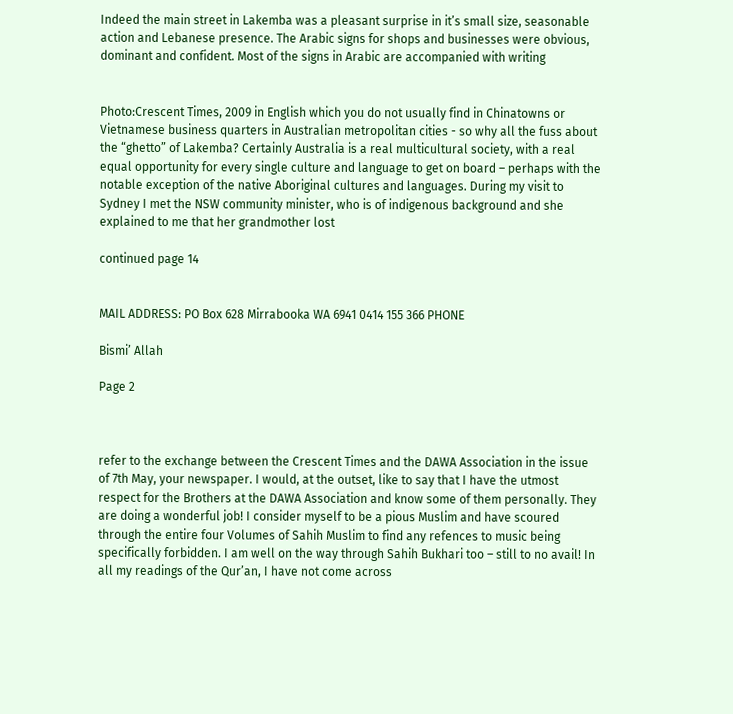Indeed the main street in Lakemba was a pleasant surprise in it’s small size, seasonable action and Lebanese presence. The Arabic signs for shops and businesses were obvious, dominant and confident. Most of the signs in Arabic are accompanied with writing


Photo:Crescent Times, 2009 in English which you do not usually find in Chinatowns or Vietnamese business quarters in Australian metropolitan cities - so why all the fuss about the “ghetto” of Lakemba? Certainly Australia is a real multicultural society, with a real equal opportunity for every single culture and language to get on board – perhaps with the notable exception of the native Aboriginal cultures and languages. During my visit to Sydney I met the NSW community minister, who is of indigenous background and she explained to me that her grandmother lost

continued page 14


MAIL ADDRESS: PO Box 628 Mirrabooka WA 6941 0414 155 366 PHONE

Bismi’ Allah

Page 2



refer to the exchange between the Crescent Times and the DAWA Association in the issue of 7th May, your newspaper. I would, at the outset, like to say that I have the utmost respect for the Brothers at the DAWA Association and know some of them personally. They are doing a wonderful job! I consider myself to be a pious Muslim and have scoured through the entire four Volumes of Sahih Muslim to find any refences to music being specifically forbidden. I am well on the way through Sahih Bukhari too – still to no avail! In all my readings of the Qur’an, I have not come across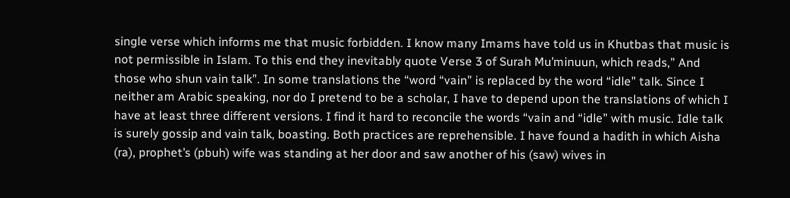single verse which informs me that music forbidden. I know many Imams have told us in Khutbas that music is not permissible in Islam. To this end they inevitably quote Verse 3 of Surah Mu’minuun, which reads,” And those who shun vain talk”. In some translations the “word “vain” is replaced by the word “idle” talk. Since I neither am Arabic speaking, nor do I pretend to be a scholar, I have to depend upon the translations of which I have at least three different versions. I find it hard to reconcile the words “vain and “idle” with music. Idle talk is surely gossip and vain talk, boasting. Both practices are reprehensible. I have found a hadith in which Aisha (ra), prophet’s (pbuh) wife was standing at her door and saw another of his (saw) wives in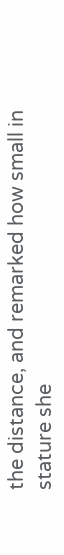the distance, and remarked how small in stature she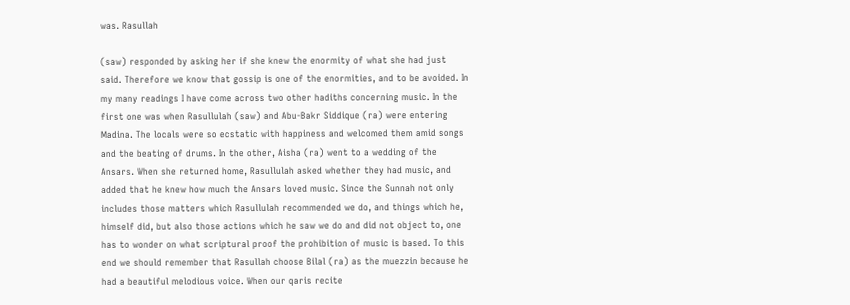was. Rasullah

(saw) responded by asking her if she knew the enormity of what she had just said. Therefore we know that gossip is one of the enormities, and to be avoided. In my many readings I have come across two other hadiths concerning music. In the first one was when Rasullulah (saw) and Abu-Bakr Siddique (ra) were entering Madina. The locals were so ecstatic with happiness and welcomed them amid songs and the beating of drums. In the other, Aisha (ra) went to a wedding of the Ansars. When she returned home, Rasullulah asked whether they had music, and added that he knew how much the Ansars loved music. Since the Sunnah not only includes those matters which Rasullulah recommended we do, and things which he, himself did, but also those actions which he saw we do and did not object to, one has to wonder on what scriptural proof the prohibition of music is based. To this end we should remember that Rasullah choose Bilal (ra) as the muezzin because he had a beautiful melodious voice. When our qaris recite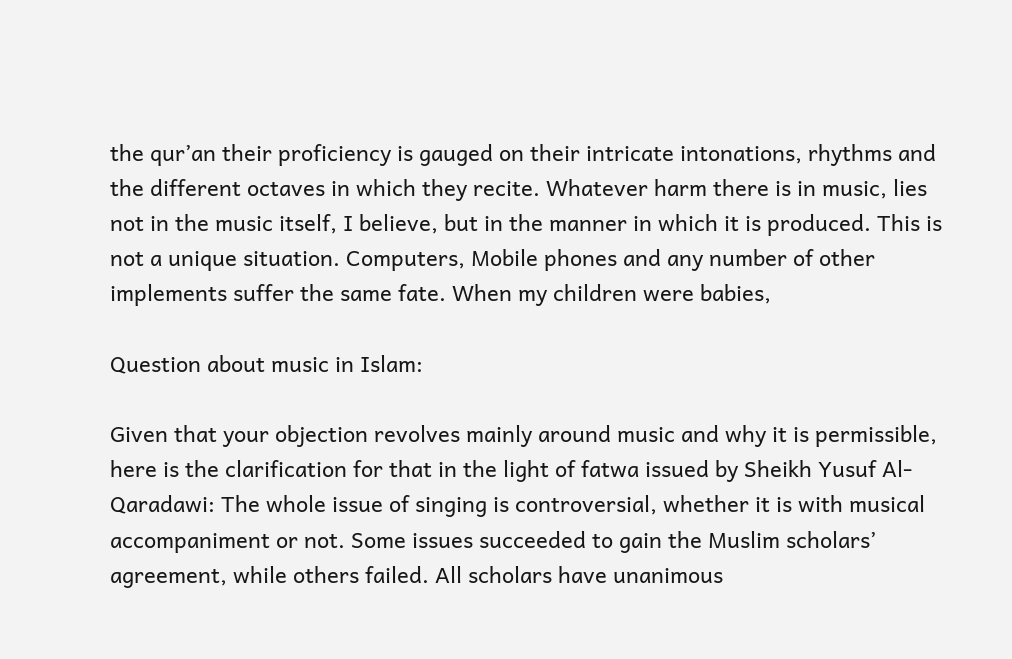the qur’an their proficiency is gauged on their intricate intonations, rhythms and the different octaves in which they recite. Whatever harm there is in music, lies not in the music itself, I believe, but in the manner in which it is produced. This is not a unique situation. Computers, Mobile phones and any number of other implements suffer the same fate. When my children were babies,

Question about music in Islam:

Given that your objection revolves mainly around music and why it is permissible, here is the clarification for that in the light of fatwa issued by Sheikh Yusuf Al-Qaradawi: The whole issue of singing is controversial, whether it is with musical accompaniment or not. Some issues succeeded to gain the Muslim scholars’ agreement, while others failed. All scholars have unanimous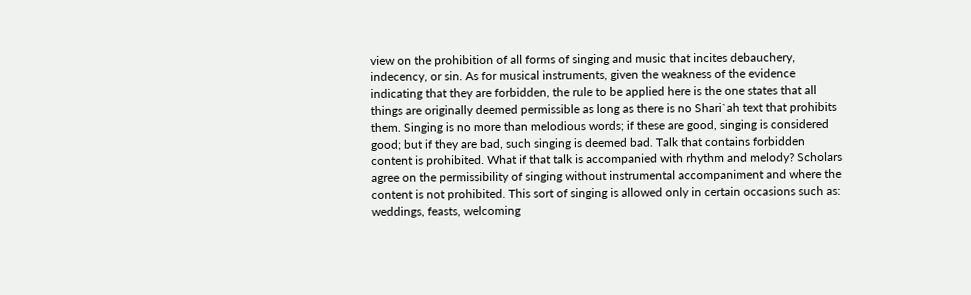view on the prohibition of all forms of singing and music that incites debauchery, indecency, or sin. As for musical instruments, given the weakness of the evidence indicating that they are forbidden, the rule to be applied here is the one states that all things are originally deemed permissible as long as there is no Shari`ah text that prohibits them. Singing is no more than melodious words; if these are good, singing is considered good; but if they are bad, such singing is deemed bad. Talk that contains forbidden content is prohibited. What if that talk is accompanied with rhythm and melody? Scholars agree on the permissibility of singing without instrumental accompaniment and where the content is not prohibited. This sort of singing is allowed only in certain occasions such as: weddings, feasts, welcoming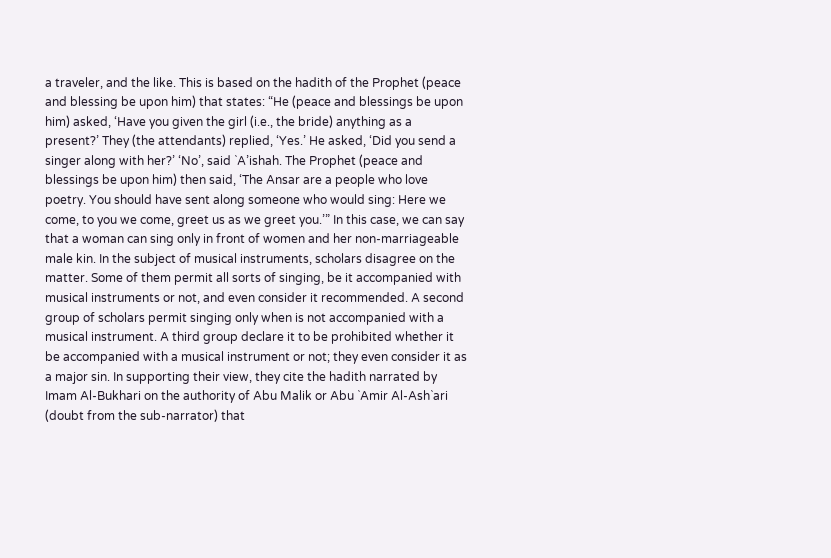a traveler, and the like. This is based on the hadith of the Prophet (peace and blessing be upon him) that states: “He (peace and blessings be upon him) asked, ‘Have you given the girl (i.e., the bride) anything as a present?’ They (the attendants) replied, ‘Yes.’ He asked, ‘Did you send a singer along with her?’ ‘No’, said `A’ishah. The Prophet (peace and blessings be upon him) then said, ‘The Ansar are a people who love poetry. You should have sent along someone who would sing: Here we come, to you we come, greet us as we greet you.’” In this case, we can say that a woman can sing only in front of women and her non-marriageable male kin. In the subject of musical instruments, scholars disagree on the matter. Some of them permit all sorts of singing, be it accompanied with musical instruments or not, and even consider it recommended. A second group of scholars permit singing only when is not accompanied with a musical instrument. A third group declare it to be prohibited whether it be accompanied with a musical instrument or not; they even consider it as a major sin. In supporting their view, they cite the hadith narrated by Imam Al-Bukhari on the authority of Abu Malik or Abu `Amir Al-Ash`ari (doubt from the sub-narrator) that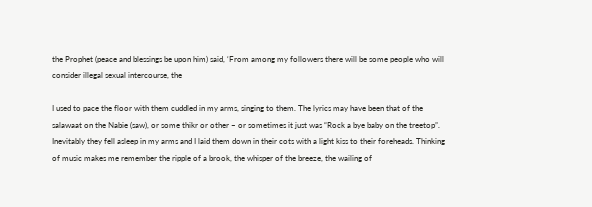the Prophet (peace and blessings be upon him) said, ‘From among my followers there will be some people who will consider illegal sexual intercourse, the

I used to pace the floor with them cuddled in my arms, singing to them. The lyrics may have been that of the salawaat on the Nabie (saw), or some thikr or other – or sometimes it just was “Rock a bye baby on the treetop”. Inevitably they fell asleep in my arms and I laid them down in their cots with a light kiss to their foreheads. Thinking of music makes me remember the ripple of a brook, the whisper of the breeze, the wailing of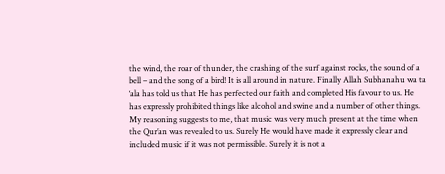the wind, the roar of thunder, the crashing of the surf against rocks, the sound of a bell – and the song of a bird! It is all around in nature. Finally Allah Subhanahu wa ta ‘ala has told us that He has perfected our faith and completed His favour to us. He has expressly prohibited things like alcohol and swine and a number of other things. My reasoning suggests to me, that music was very much present at the time when the Qur’an was revealed to us. Surely He would have made it expressly clear and included music if it was not permissible. Surely it is not a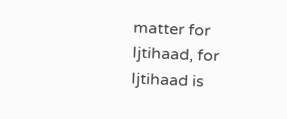matter for Ijtihaad, for Ijtihaad is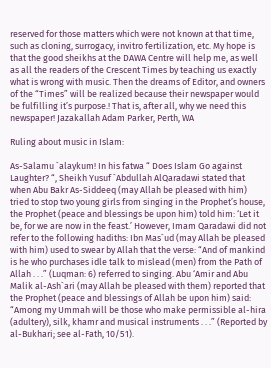reserved for those matters which were not known at that time, such as cloning, surrogacy, invitro fertilization, etc. My hope is that the good sheikhs at the DAWA Centre will help me, as well as all the readers of the Crescent Times by teaching us exactly what is wrong with music. Then the dreams of Editor, and owners of the “Times” will be realized because their newspaper would be fulfilling it’s purpose.! That is, after all, why we need this newspaper! Jazakallah Adam Parker, Perth, WA

Ruling about music in Islam:

As-Salamu `alaykum! In his fatwa “ Does Islam Go against Laughter? “, Sheikh Yusuf `Abdullah AlQaradawi stated that when Abu Bakr As-Siddeeq (may Allah be pleased with him) tried to stop two young girls from singing in the Prophet’s house, the Prophet (peace and blessings be upon him) told him: ‘Let it be, for we are now in the feast.’ However, Imam Qaradawi did not refer to the following hadiths: Ibn Mas`ud (may Allah be pleased with him) used to swear by Allah that the verse: “And of mankind is he who purchases idle talk to mislead (men) from the Path of Allah . . .” (Luqman: 6) referred to singing. Abu ‘Amir and Abu Malik al-Ash`ari (may Allah be pleased with them) reported that the Prophet (peace and blessings of Allah be upon him) said: “Among my Ummah will be those who make permissible al-hira (adultery), silk, khamr and musical instruments . . .” (Reported by al-Bukhari; see al-Fath, 10/51).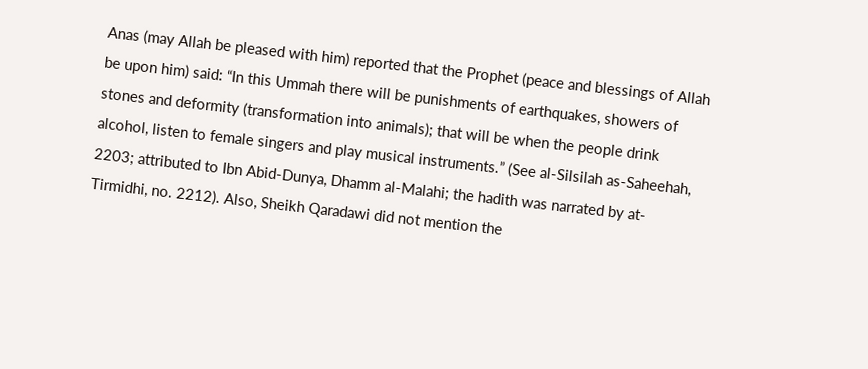Anas (may Allah be pleased with him) reported that the Prophet (peace and blessings of Allah be upon him) said: “In this Ummah there will be punishments of earthquakes, showers of stones and deformity (transformation into animals); that will be when the people drink alcohol, listen to female singers and play musical instruments.” (See al-Silsilah as-Saheehah, 2203; attributed to Ibn Abid-Dunya, Dhamm al-Malahi; the hadith was narrated by at-Tirmidhi, no. 2212). Also, Sheikh Qaradawi did not mention the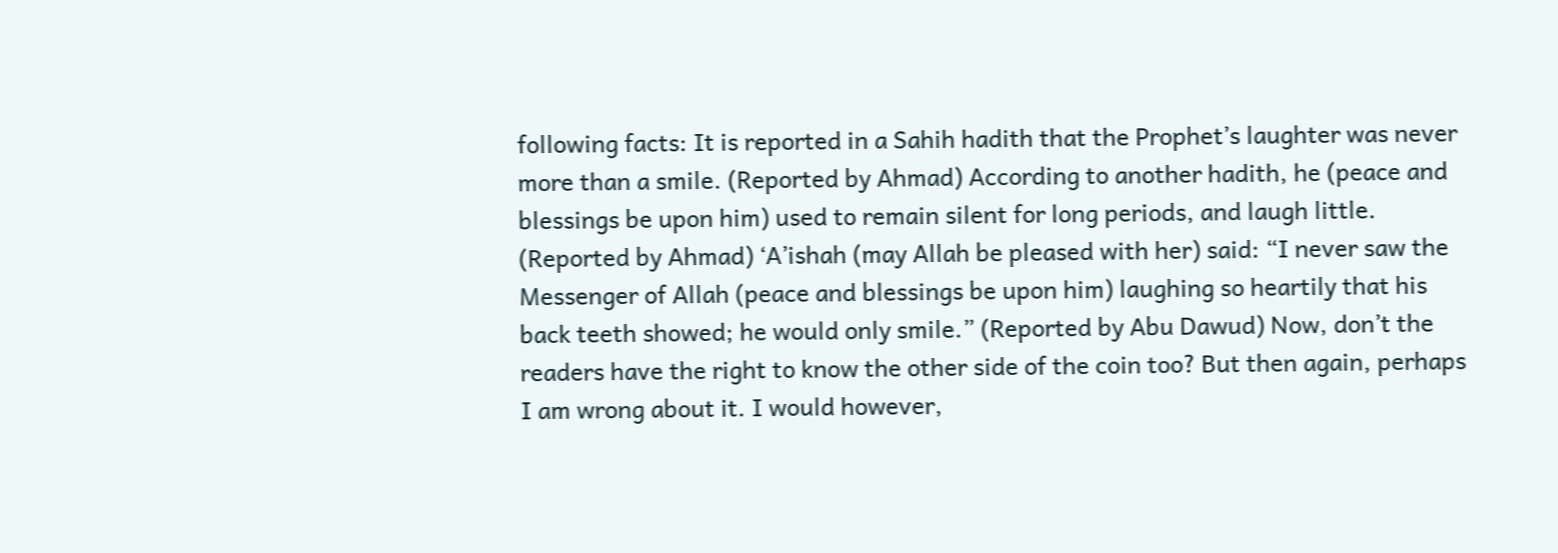following facts: It is reported in a Sahih hadith that the Prophet’s laughter was never more than a smile. (Reported by Ahmad) According to another hadith, he (peace and blessings be upon him) used to remain silent for long periods, and laugh little. (Reported by Ahmad) ‘A’ishah (may Allah be pleased with her) said: “I never saw the Messenger of Allah (peace and blessings be upon him) laughing so heartily that his back teeth showed; he would only smile.” (Reported by Abu Dawud) Now, don’t the readers have the right to know the other side of the coin too? But then again, perhaps I am wrong about it. I would however,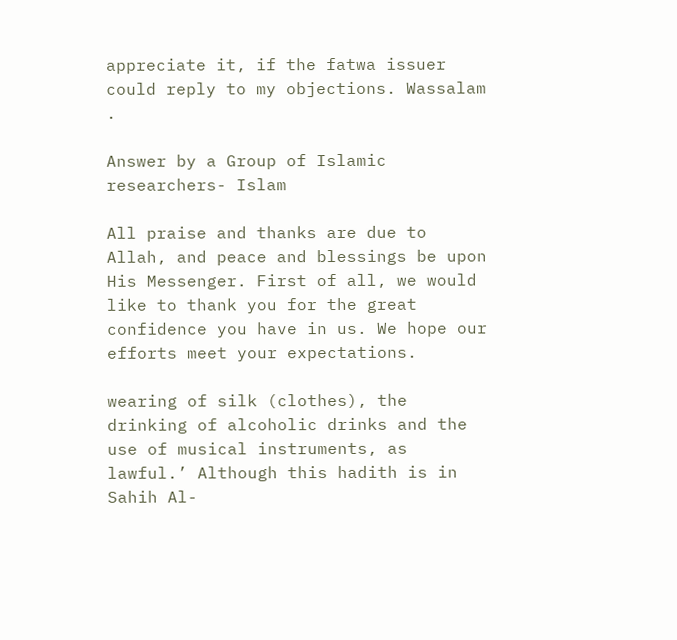appreciate it, if the fatwa issuer could reply to my objections. Wassalam .

Answer by a Group of Islamic researchers- Islam

All praise and thanks are due to Allah, and peace and blessings be upon His Messenger. First of all, we would like to thank you for the great confidence you have in us. We hope our efforts meet your expectations.

wearing of silk (clothes), the drinking of alcoholic drinks and the use of musical instruments, as lawful.’ Although this hadith is in Sahih Al-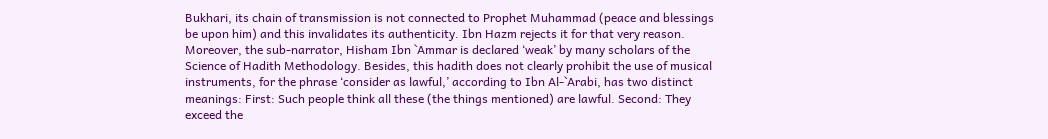Bukhari, its chain of transmission is not connected to Prophet Muhammad (peace and blessings be upon him) and this invalidates its authenticity. Ibn Hazm rejects it for that very reason. Moreover, the sub-narrator, Hisham Ibn `Ammar is declared ‘weak’ by many scholars of the Science of Hadith Methodology. Besides, this hadith does not clearly prohibit the use of musical instruments, for the phrase ‘consider as lawful,’ according to Ibn Al-`Arabi, has two distinct meanings: First: Such people think all these (the things mentioned) are lawful. Second: They exceed the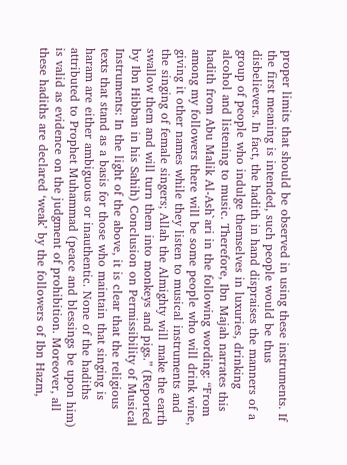proper limits that should be observed in using these instruments. If the first meaning is intended, such people would be thus disbelievers. In fact, the hadith in hand dispraises the manners of a group of people who indulge themselves in luxuries, drinking alcohol and listening to music. Therefore, Ibn Majah narrates this hadith from Abu Malik Al-Ash`ari in the following wording: “From among my followers there will be some people who will drink wine, giving it other names while they listen to musical instruments and the singing of female singers; Allah the Almighty will make the earth swallow them and will turn them into monkeys and pigs.” (Reported by Ibn Hibban in his Sahih) Conclusion on Permissibility of Musical Instruments: In the light of the above, it is clear that the religious texts that stand as a basis for those who maintain that singing is haram are either ambiguous or inauthentic. None of the hadiths attributed to Prophet Muhammad (peace and blessings be upon him) is valid as evidence on the judgment of prohibition. Moreover, all these hadiths are declared ‘weak’ by the followers of Ibn Hazm,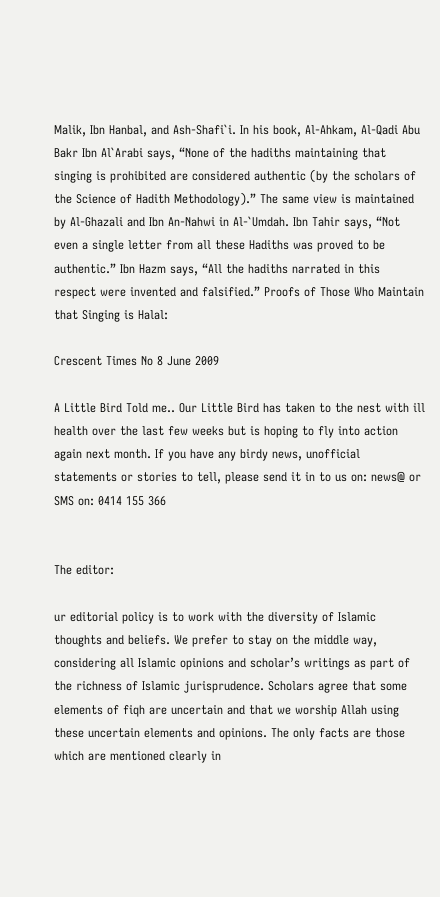Malik, Ibn Hanbal, and Ash-Shafi`i. In his book, Al-Ahkam, Al-Qadi Abu Bakr Ibn Al`Arabi says, “None of the hadiths maintaining that singing is prohibited are considered authentic (by the scholars of the Science of Hadith Methodology).” The same view is maintained by Al-Ghazali and Ibn An-Nahwi in Al-`Umdah. Ibn Tahir says, “Not even a single letter from all these Hadiths was proved to be authentic.” Ibn Hazm says, “All the hadiths narrated in this respect were invented and falsified.” Proofs of Those Who Maintain that Singing is Halal:

Crescent Times No 8 June 2009

A Little Bird Told me.. Our Little Bird has taken to the nest with ill health over the last few weeks but is hoping to fly into action again next month. If you have any birdy news, unofficial statements or stories to tell, please send it in to us on: news@ or SMS on: 0414 155 366


The editor:

ur editorial policy is to work with the diversity of Islamic thoughts and beliefs. We prefer to stay on the middle way, considering all Islamic opinions and scholar’s writings as part of the richness of Islamic jurisprudence. Scholars agree that some elements of fiqh are uncertain and that we worship Allah using these uncertain elements and opinions. The only facts are those which are mentioned clearly in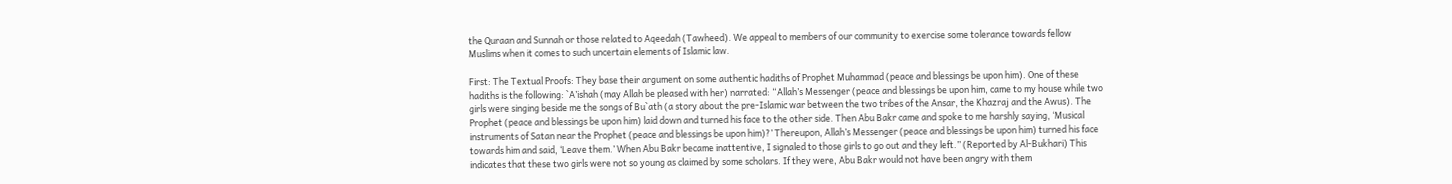the Quraan and Sunnah or those related to Aqeedah (Tawheed). We appeal to members of our community to exercise some tolerance towards fellow Muslims when it comes to such uncertain elements of Islamic law.

First: The Textual Proofs: They base their argument on some authentic hadiths of Prophet Muhammad (peace and blessings be upon him). One of these hadiths is the following: `A’ishah (may Allah be pleased with her) narrated: “Allah’s Messenger (peace and blessings be upon him, came to my house while two girls were singing beside me the songs of Bu`ath (a story about the pre-Islamic war between the two tribes of the Ansar, the Khazraj and the Awus). The Prophet (peace and blessings be upon him) laid down and turned his face to the other side. Then Abu Bakr came and spoke to me harshly saying, ‘Musical instruments of Satan near the Prophet (peace and blessings be upon him)?’ Thereupon, Allah’s Messenger (peace and blessings be upon him) turned his face towards him and said, ‘Leave them.’ When Abu Bakr became inattentive, I signaled to those girls to go out and they left.” (Reported by Al-Bukhari) This indicates that these two girls were not so young as claimed by some scholars. If they were, Abu Bakr would not have been angry with them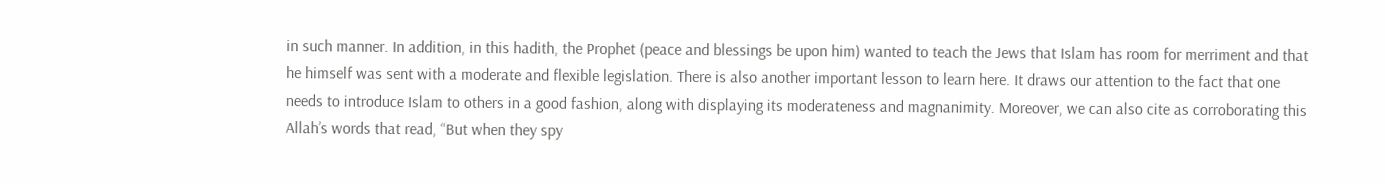in such manner. In addition, in this hadith, the Prophet (peace and blessings be upon him) wanted to teach the Jews that Islam has room for merriment and that he himself was sent with a moderate and flexible legislation. There is also another important lesson to learn here. It draws our attention to the fact that one needs to introduce Islam to others in a good fashion, along with displaying its moderateness and magnanimity. Moreover, we can also cite as corroborating this Allah’s words that read, “But when they spy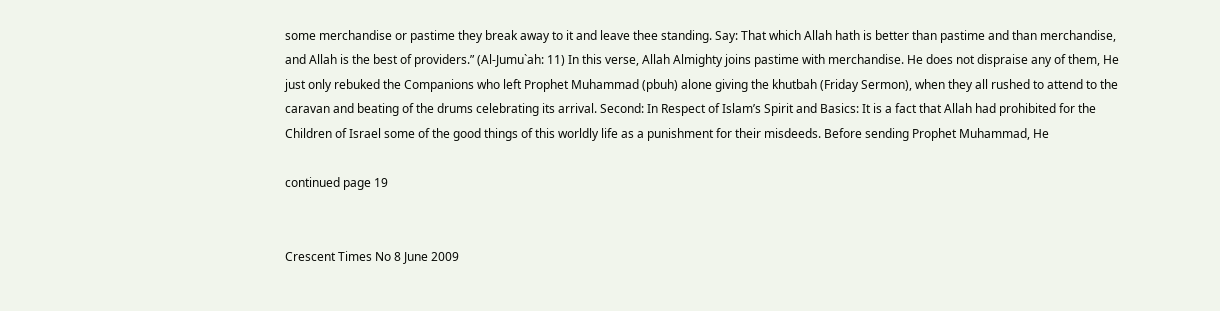some merchandise or pastime they break away to it and leave thee standing. Say: That which Allah hath is better than pastime and than merchandise, and Allah is the best of providers.” (Al-Jumu`ah: 11) In this verse, Allah Almighty joins pastime with merchandise. He does not dispraise any of them, He just only rebuked the Companions who left Prophet Muhammad (pbuh) alone giving the khutbah (Friday Sermon), when they all rushed to attend to the caravan and beating of the drums celebrating its arrival. Second: In Respect of Islam’s Spirit and Basics: It is a fact that Allah had prohibited for the Children of Israel some of the good things of this worldly life as a punishment for their misdeeds. Before sending Prophet Muhammad, He

continued page 19


Crescent Times No 8 June 2009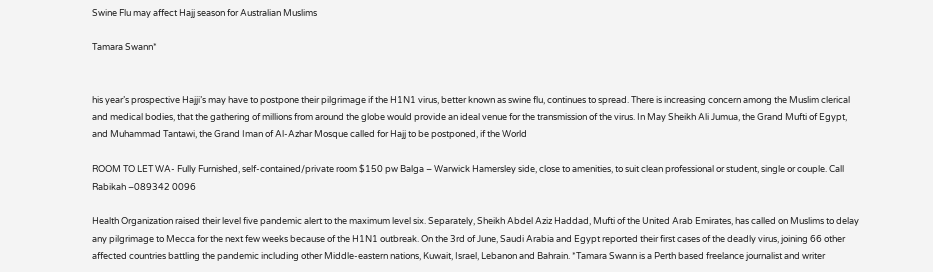Swine Flu may affect Hajj season for Australian Muslims

Tamara Swann*


his year’s prospective Hajji’s may have to postpone their pilgrimage if the H1N1 virus, better known as swine flu, continues to spread. There is increasing concern among the Muslim clerical and medical bodies, that the gathering of millions from around the globe would provide an ideal venue for the transmission of the virus. In May Sheikh Ali Jumua, the Grand Mufti of Egypt, and Muhammad Tantawi, the Grand Iman of Al-Azhar Mosque called for Hajj to be postponed, if the World

ROOM TO LET WA- Fully Furnished, self-contained/private room $150 pw Balga – Warwick Hamersley side, close to amenities, to suit clean professional or student, single or couple. Call Rabikah –089342 0096

Health Organization raised their level five pandemic alert to the maximum level six. Separately, Sheikh Abdel Aziz Haddad, Mufti of the United Arab Emirates, has called on Muslims to delay any pilgrimage to Mecca for the next few weeks because of the H1N1 outbreak. On the 3rd of June, Saudi Arabia and Egypt reported their first cases of the deadly virus, joining 66 other affected countries battling the pandemic including other Middle-eastern nations, Kuwait, Israel, Lebanon and Bahrain. *Tamara Swann is a Perth based freelance journalist and writer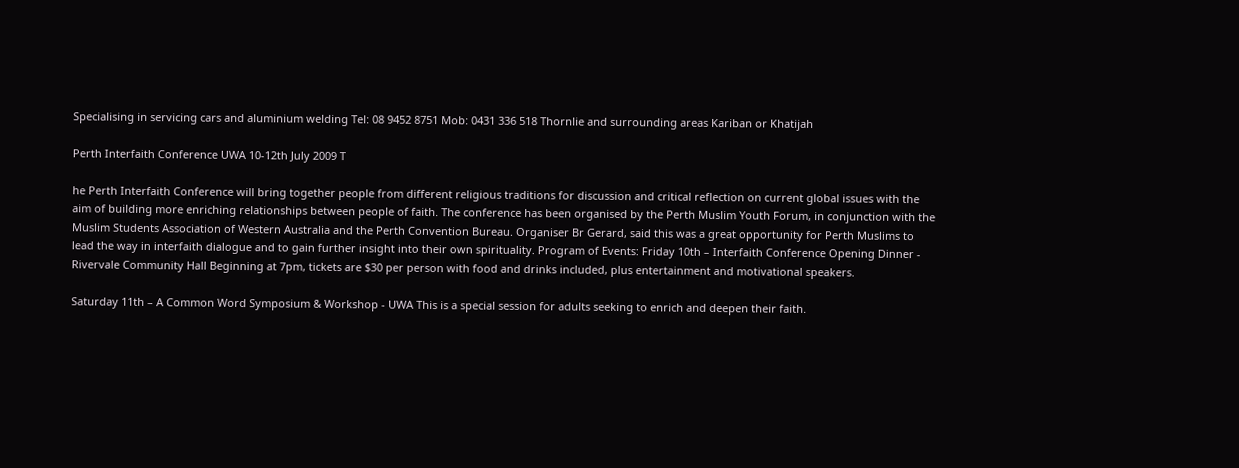Specialising in servicing cars and aluminium welding Tel: 08 9452 8751 Mob: 0431 336 518 Thornlie and surrounding areas Kariban or Khatijah

Perth Interfaith Conference UWA 10-12th July 2009 T

he Perth Interfaith Conference will bring together people from different religious traditions for discussion and critical reflection on current global issues with the aim of building more enriching relationships between people of faith. The conference has been organised by the Perth Muslim Youth Forum, in conjunction with the Muslim Students Association of Western Australia and the Perth Convention Bureau. Organiser Br Gerard, said this was a great opportunity for Perth Muslims to lead the way in interfaith dialogue and to gain further insight into their own spirituality. Program of Events: Friday 10th – Interfaith Conference Opening Dinner - Rivervale Community Hall Beginning at 7pm, tickets are $30 per person with food and drinks included, plus entertainment and motivational speakers.

Saturday 11th – A Common Word Symposium & Workshop - UWA This is a special session for adults seeking to enrich and deepen their faith.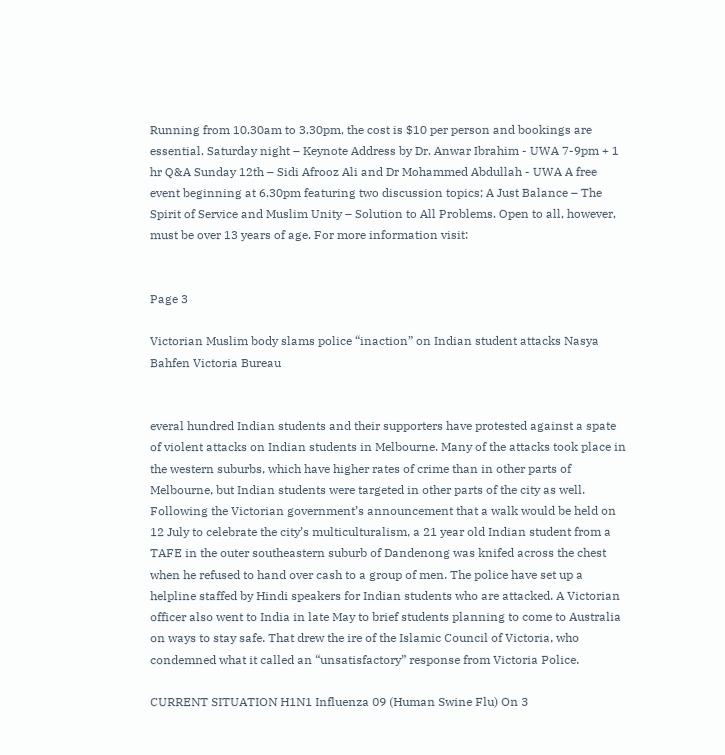Running from 10.30am to 3.30pm, the cost is $10 per person and bookings are essential. Saturday night – Keynote Address by Dr. Anwar Ibrahim - UWA 7-9pm + 1 hr Q&A Sunday 12th – Sidi Afrooz Ali and Dr Mohammed Abdullah - UWA A free event beginning at 6.30pm featuring two discussion topics; A Just Balance – The Spirit of Service and Muslim Unity – Solution to All Problems. Open to all, however, must be over 13 years of age. For more information visit:


Page 3

Victorian Muslim body slams police “inaction” on Indian student attacks Nasya Bahfen Victoria Bureau


everal hundred Indian students and their supporters have protested against a spate of violent attacks on Indian students in Melbourne. Many of the attacks took place in the western suburbs, which have higher rates of crime than in other parts of Melbourne, but Indian students were targeted in other parts of the city as well. Following the Victorian government’s announcement that a walk would be held on 12 July to celebrate the city’s multiculturalism, a 21 year old Indian student from a TAFE in the outer southeastern suburb of Dandenong was knifed across the chest when he refused to hand over cash to a group of men. The police have set up a helpline staffed by Hindi speakers for Indian students who are attacked. A Victorian officer also went to India in late May to brief students planning to come to Australia on ways to stay safe. That drew the ire of the Islamic Council of Victoria, who condemned what it called an “unsatisfactory” response from Victoria Police.

CURRENT SITUATION H1N1 Influenza 09 (Human Swine Flu) On 3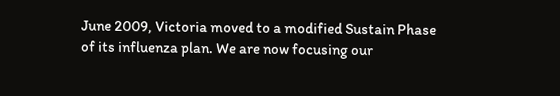June 2009, Victoria moved to a modified Sustain Phase of its influenza plan. We are now focusing our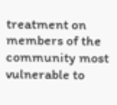treatment on members of the community most vulnerable to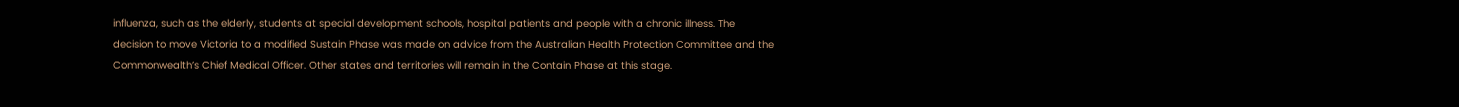influenza, such as the elderly, students at special development schools, hospital patients and people with a chronic illness. The decision to move Victoria to a modified Sustain Phase was made on advice from the Australian Health Protection Committee and the Commonwealth’s Chief Medical Officer. Other states and territories will remain in the Contain Phase at this stage.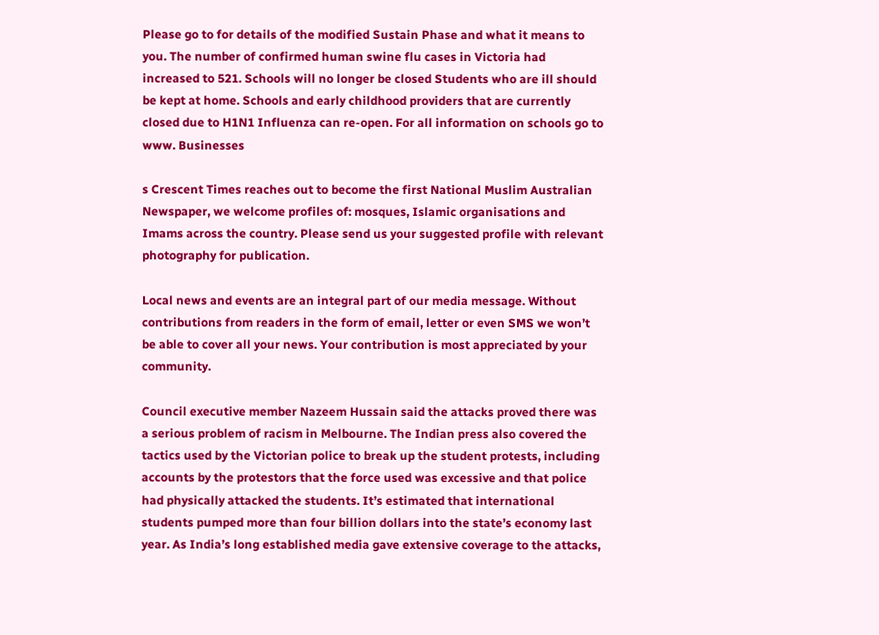Please go to for details of the modified Sustain Phase and what it means to you. The number of confirmed human swine flu cases in Victoria had increased to 521. Schools will no longer be closed Students who are ill should be kept at home. Schools and early childhood providers that are currently closed due to H1N1 Influenza can re-open. For all information on schools go to www. Businesses

s Crescent Times reaches out to become the first National Muslim Australian Newspaper, we welcome profiles of: mosques, Islamic organisations and Imams across the country. Please send us your suggested profile with relevant photography for publication.

Local news and events are an integral part of our media message. Without contributions from readers in the form of email, letter or even SMS we won’t be able to cover all your news. Your contribution is most appreciated by your community.

Council executive member Nazeem Hussain said the attacks proved there was a serious problem of racism in Melbourne. The Indian press also covered the tactics used by the Victorian police to break up the student protests, including accounts by the protestors that the force used was excessive and that police had physically attacked the students. It’s estimated that international students pumped more than four billion dollars into the state’s economy last year. As India’s long established media gave extensive coverage to the attacks,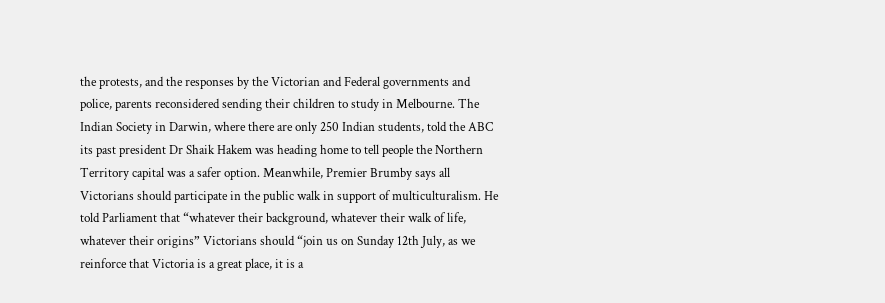the protests, and the responses by the Victorian and Federal governments and police, parents reconsidered sending their children to study in Melbourne. The Indian Society in Darwin, where there are only 250 Indian students, told the ABC its past president Dr Shaik Hakem was heading home to tell people the Northern Territory capital was a safer option. Meanwhile, Premier Brumby says all Victorians should participate in the public walk in support of multiculturalism. He told Parliament that “whatever their background, whatever their walk of life, whatever their origins” Victorians should “join us on Sunday 12th July, as we reinforce that Victoria is a great place, it is a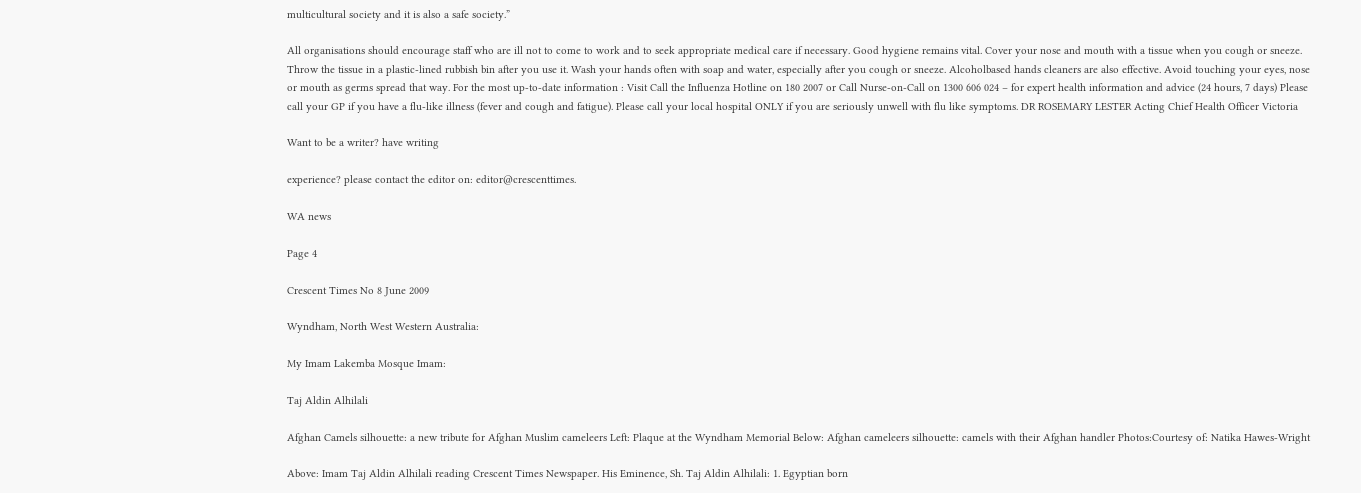multicultural society and it is also a safe society.”

All organisations should encourage staff who are ill not to come to work and to seek appropriate medical care if necessary. Good hygiene remains vital. Cover your nose and mouth with a tissue when you cough or sneeze. Throw the tissue in a plastic-lined rubbish bin after you use it. Wash your hands often with soap and water, especially after you cough or sneeze. Alcoholbased hands cleaners are also effective. Avoid touching your eyes, nose or mouth as germs spread that way. For the most up-to-date information : Visit Call the Influenza Hotline on 180 2007 or Call Nurse-on-Call on 1300 606 024 – for expert health information and advice (24 hours, 7 days) Please call your GP if you have a flu-like illness (fever and cough and fatigue). Please call your local hospital ONLY if you are seriously unwell with flu like symptoms. DR ROSEMARY LESTER Acting Chief Health Officer Victoria

Want to be a writer? have writing

experience? please contact the editor on: editor@crescenttimes.

WA news

Page 4

Crescent Times No 8 June 2009

Wyndham, North West Western Australia:

My Imam Lakemba Mosque Imam:

Taj Aldin Alhilali

Afghan Camels silhouette: a new tribute for Afghan Muslim cameleers Left: Plaque at the Wyndham Memorial Below: Afghan cameleers silhouette: camels with their Afghan handler Photos:Courtesy of: Natika Hawes-Wright

Above: Imam Taj Aldin Alhilali reading Crescent Times Newspaper. His Eminence, Sh. Taj Aldin Alhilali: 1. Egyptian born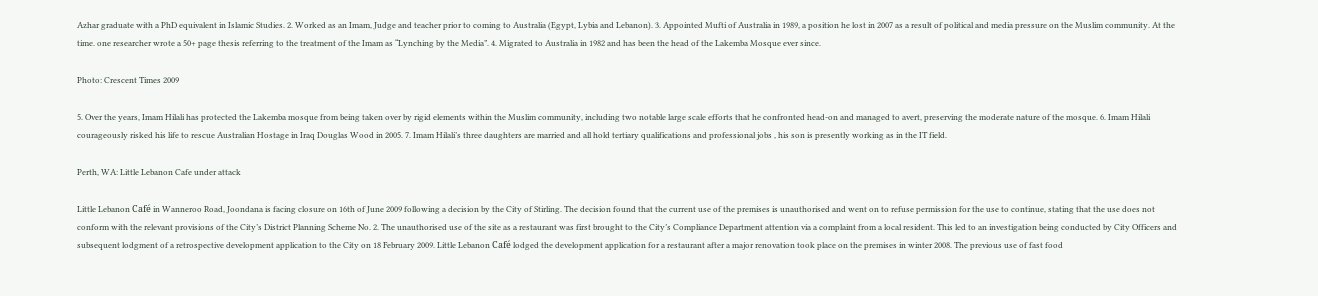Azhar graduate with a PhD equivalent in Islamic Studies. 2. Worked as an Imam, Judge and teacher prior to coming to Australia (Egypt, Lybia and Lebanon). 3. Appointed Mufti of Australia in 1989, a position he lost in 2007 as a result of political and media pressure on the Muslim community. At the time. one researcher wrote a 50+ page thesis referring to the treatment of the Imam as “Lynching by the Media”. 4. Migrated to Australia in 1982 and has been the head of the Lakemba Mosque ever since.

Photo: Crescent Times 2009

5. Over the years, Imam Hilali has protected the Lakemba mosque from being taken over by rigid elements within the Muslim community, including two notable large scale efforts that he confronted head-on and managed to avert, preserving the moderate nature of the mosque. 6. Imam Hilali courageously risked his life to rescue Australian Hostage in Iraq Douglas Wood in 2005. 7. Imam Hilali’s three daughters are married and all hold tertiary qualifications and professional jobs , his son is presently working as in the IT field.

Perth, WA: Little Lebanon Cafe under attack

Little Lebanon Café in Wanneroo Road, Joondana is facing closure on 16th of June 2009 following a decision by the City of Stirling. The decision found that the current use of the premises is unauthorised and went on to refuse permission for the use to continue, stating that the use does not conform with the relevant provisions of the City’s District Planning Scheme No. 2. The unauthorised use of the site as a restaurant was first brought to the City’s Compliance Department attention via a complaint from a local resident. This led to an investigation being conducted by City Officers and subsequent lodgment of a retrospective development application to the City on 18 February 2009. Little Lebanon Café lodged the development application for a restaurant after a major renovation took place on the premises in winter 2008. The previous use of fast food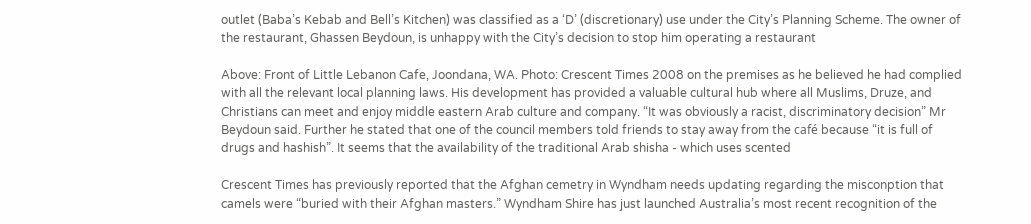outlet (Baba’s Kebab and Bell’s Kitchen) was classified as a ‘D’ (discretionary) use under the City’s Planning Scheme. The owner of the restaurant, Ghassen Beydoun, is unhappy with the City’s decision to stop him operating a restaurant

Above: Front of Little Lebanon Cafe, Joondana, WA. Photo: Crescent Times 2008 on the premises as he believed he had complied with all the relevant local planning laws. His development has provided a valuable cultural hub where all Muslims, Druze, and Christians can meet and enjoy middle eastern Arab culture and company. “It was obviously a racist, discriminatory decision” Mr Beydoun said. Further he stated that one of the council members told friends to stay away from the café because “it is full of drugs and hashish”. It seems that the availability of the traditional Arab shisha - which uses scented

Crescent Times has previously reported that the Afghan cemetry in Wyndham needs updating regarding the misconption that camels were “buried with their Afghan masters.” Wyndham Shire has just launched Australia’s most recent recognition of the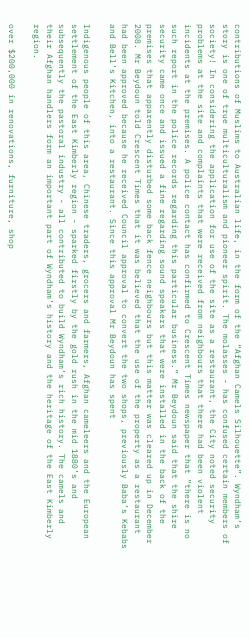contributions of Muslims to Australian life, in the form of the “Afghan Camels Silhouette”. Wyndham’s story is one of true multiculturalism and pioneer spirit. The molasses - has confused certain members of society! In considering the application for use of the site as a restaurant, the City noted security problems at the site and complaints that were received from neighbours that there had been violent incidents at the premises. A police contact has confirmed to Crescent Times newspaper that “there is no such report in the police records regarding this particular business.” Mr Beydoun said that the shire security came once and issued a fine regarding sound speakers that were installed in the back of the premises that apparently disturbed some back fence neighbours but this matter was cleared up in December 2008. Mr Beydoun told Crescent Times that it was believed that the use of the property as a restaurant had been approved because he received Council approval to convert the two shops, previously Baba’s Kebabs and Bell’s Kitchen, into a restaurant. Since this approval Mr Beydoun has spent

Indigenous people of this area, Chinese traders, grocers and farmers, Afghan cameleers and the European settlement of the East Kimberly region - sparked firstly by the gold rush in the mid 1880’s and subsequently the pastoral industry - all contributed to build Wyndham’s rich history. The camels and their Afghan handlers form an important part of Wyndham’s history and the heritage of the East Kimberly region.

over $200,000 in renovations, furniture, shop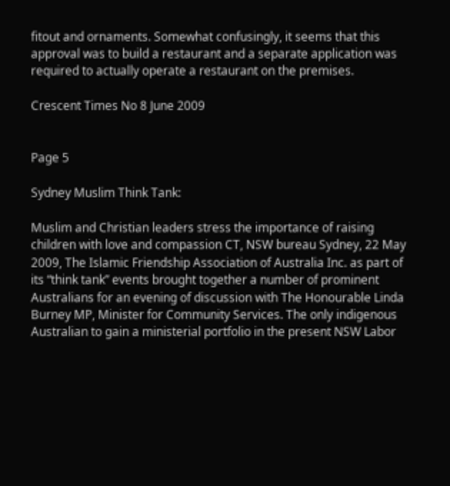fitout and ornaments. Somewhat confusingly, it seems that this approval was to build a restaurant and a separate application was required to actually operate a restaurant on the premises.

Crescent Times No 8 June 2009


Page 5

Sydney Muslim Think Tank:

Muslim and Christian leaders stress the importance of raising children with love and compassion CT, NSW bureau Sydney, 22 May 2009, The Islamic Friendship Association of Australia Inc. as part of its “think tank” events brought together a number of prominent Australians for an evening of discussion with The Honourable Linda Burney MP, Minister for Community Services. The only indigenous Australian to gain a ministerial portfolio in the present NSW Labor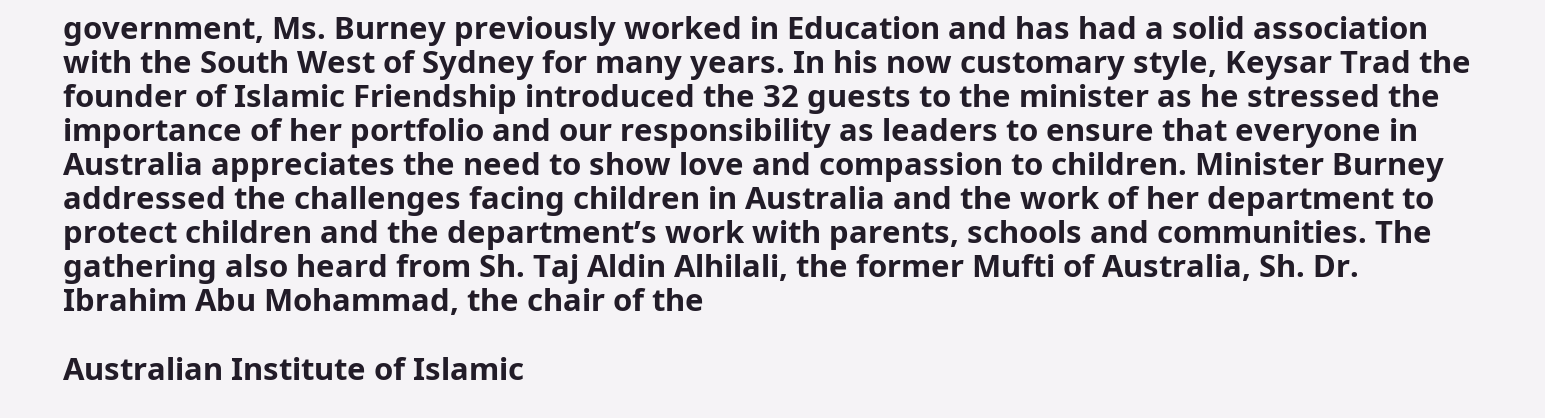government, Ms. Burney previously worked in Education and has had a solid association with the South West of Sydney for many years. In his now customary style, Keysar Trad the founder of Islamic Friendship introduced the 32 guests to the minister as he stressed the importance of her portfolio and our responsibility as leaders to ensure that everyone in Australia appreciates the need to show love and compassion to children. Minister Burney addressed the challenges facing children in Australia and the work of her department to protect children and the department’s work with parents, schools and communities. The gathering also heard from Sh. Taj Aldin Alhilali, the former Mufti of Australia, Sh. Dr. Ibrahim Abu Mohammad, the chair of the

Australian Institute of Islamic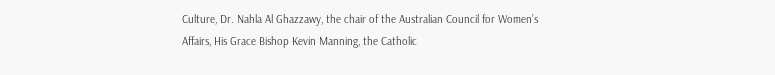Culture, Dr. Nahla Al Ghazzawy, the chair of the Australian Council for Women’s Affairs, His Grace Bishop Kevin Manning, the Catholic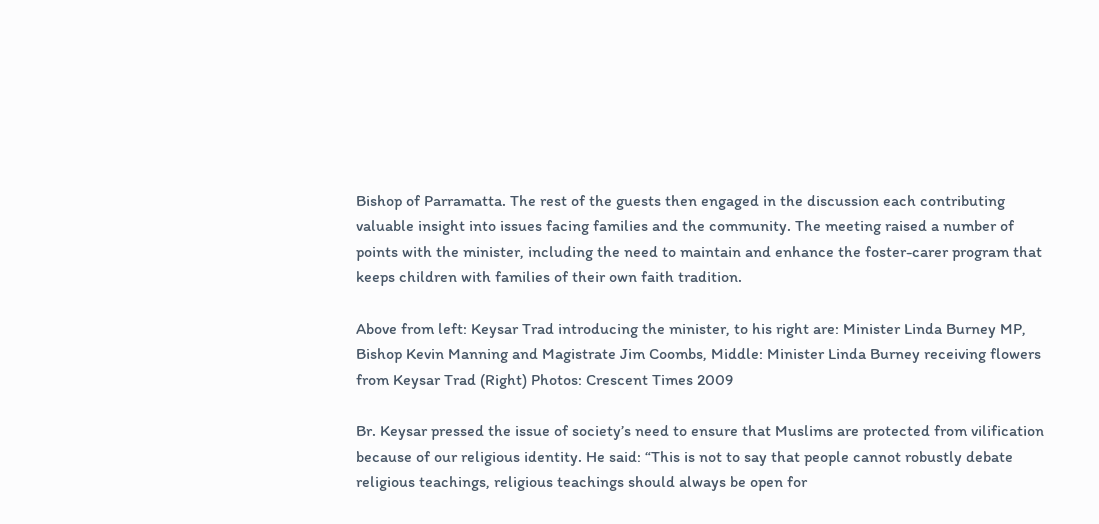Bishop of Parramatta. The rest of the guests then engaged in the discussion each contributing valuable insight into issues facing families and the community. The meeting raised a number of points with the minister, including the need to maintain and enhance the foster-carer program that keeps children with families of their own faith tradition.

Above from left: Keysar Trad introducing the minister, to his right are: Minister Linda Burney MP, Bishop Kevin Manning and Magistrate Jim Coombs, Middle: Minister Linda Burney receiving flowers from Keysar Trad (Right) Photos: Crescent Times 2009

Br. Keysar pressed the issue of society’s need to ensure that Muslims are protected from vilification because of our religious identity. He said: “This is not to say that people cannot robustly debate religious teachings, religious teachings should always be open for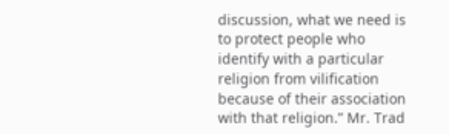discussion, what we need is to protect people who identify with a particular religion from vilification because of their association with that religion.” Mr. Trad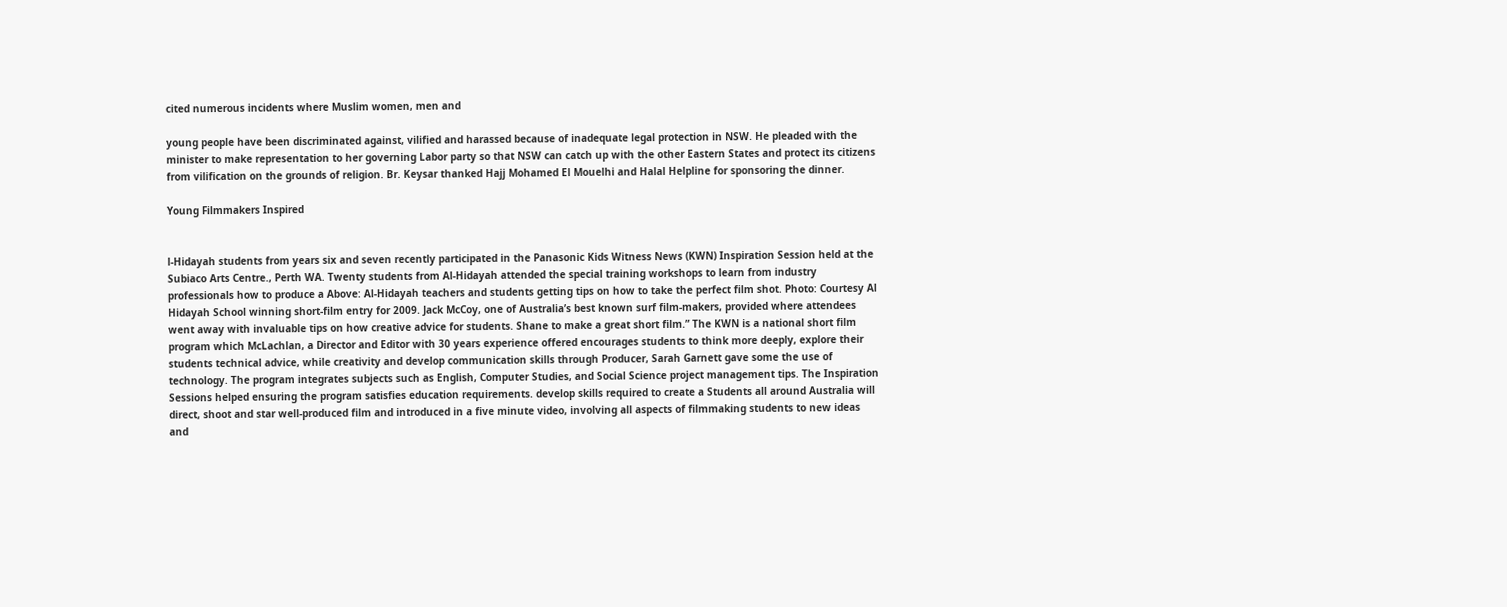cited numerous incidents where Muslim women, men and

young people have been discriminated against, vilified and harassed because of inadequate legal protection in NSW. He pleaded with the minister to make representation to her governing Labor party so that NSW can catch up with the other Eastern States and protect its citizens from vilification on the grounds of religion. Br. Keysar thanked Hajj Mohamed El Mouelhi and Halal Helpline for sponsoring the dinner.

Young Filmmakers Inspired


l-Hidayah students from years six and seven recently participated in the Panasonic Kids Witness News (KWN) Inspiration Session held at the Subiaco Arts Centre., Perth WA. Twenty students from Al-Hidayah attended the special training workshops to learn from industry professionals how to produce a Above: Al-Hidayah teachers and students getting tips on how to take the perfect film shot. Photo: Courtesy Al Hidayah School winning short-film entry for 2009. Jack McCoy, one of Australia’s best known surf film-makers, provided where attendees went away with invaluable tips on how creative advice for students. Shane to make a great short film.” The KWN is a national short film program which McLachlan, a Director and Editor with 30 years experience offered encourages students to think more deeply, explore their students technical advice, while creativity and develop communication skills through Producer, Sarah Garnett gave some the use of technology. The program integrates subjects such as English, Computer Studies, and Social Science project management tips. The Inspiration Sessions helped ensuring the program satisfies education requirements. develop skills required to create a Students all around Australia will direct, shoot and star well-produced film and introduced in a five minute video, involving all aspects of filmmaking students to new ideas and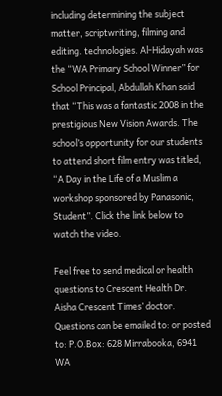including determining the subject matter, scriptwriting, filming and editing. technologies. Al-Hidayah was the “WA Primary School Winner” for School Principal, Abdullah Khan said that “This was a fantastic 2008 in the prestigious New Vision Awards. The school’s opportunity for our students to attend short film entry was titled, “A Day in the Life of a Muslim a workshop sponsored by Panasonic, Student”. Click the link below to watch the video.

Feel free to send medical or health questions to Crescent Health Dr. Aisha Crescent Times’ doctor. Questions can be emailed to: or posted to: P.O.Box: 628 Mirrabooka, 6941 WA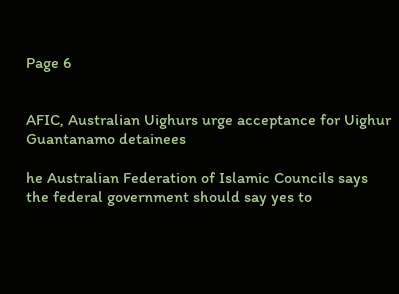Page 6


AFIC, Australian Uighurs urge acceptance for Uighur Guantanamo detainees

he Australian Federation of Islamic Councils says the federal government should say yes to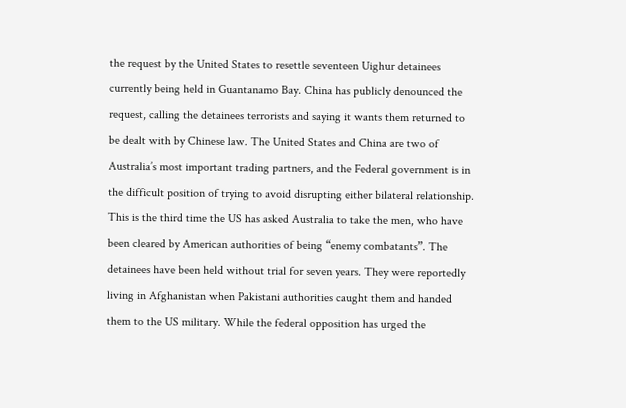the request by the United States to resettle seventeen Uighur detainees currently being held in Guantanamo Bay. China has publicly denounced the request, calling the detainees terrorists and saying it wants them returned to be dealt with by Chinese law. The United States and China are two of Australia’s most important trading partners, and the Federal government is in the difficult position of trying to avoid disrupting either bilateral relationship. This is the third time the US has asked Australia to take the men, who have been cleared by American authorities of being “enemy combatants”. The detainees have been held without trial for seven years. They were reportedly living in Afghanistan when Pakistani authorities caught them and handed them to the US military. While the federal opposition has urged the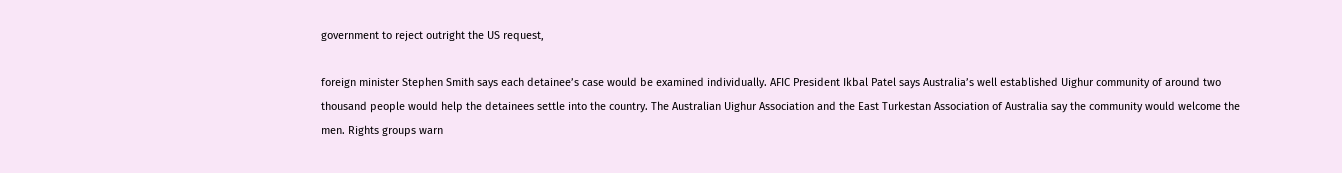government to reject outright the US request,

foreign minister Stephen Smith says each detainee’s case would be examined individually. AFIC President Ikbal Patel says Australia’s well established Uighur community of around two thousand people would help the detainees settle into the country. The Australian Uighur Association and the East Turkestan Association of Australia say the community would welcome the men. Rights groups warn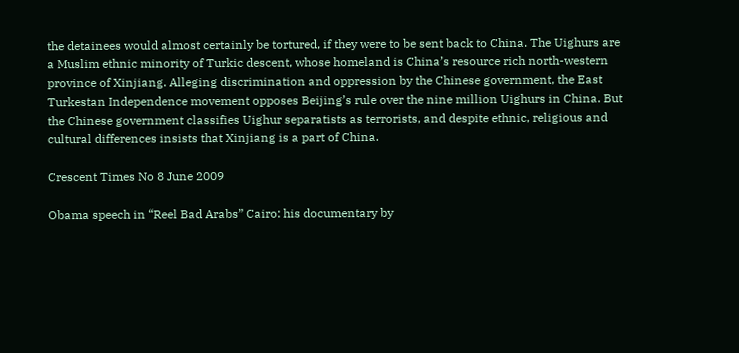the detainees would almost certainly be tortured, if they were to be sent back to China. The Uighurs are a Muslim ethnic minority of Turkic descent, whose homeland is China’s resource rich north-western province of Xinjiang. Alleging discrimination and oppression by the Chinese government, the East Turkestan Independence movement opposes Beijing’s rule over the nine million Uighurs in China. But the Chinese government classifies Uighur separatists as terrorists, and despite ethnic, religious and cultural differences insists that Xinjiang is a part of China.

Crescent Times No 8 June 2009

Obama speech in “Reel Bad Arabs” Cairo: his documentary by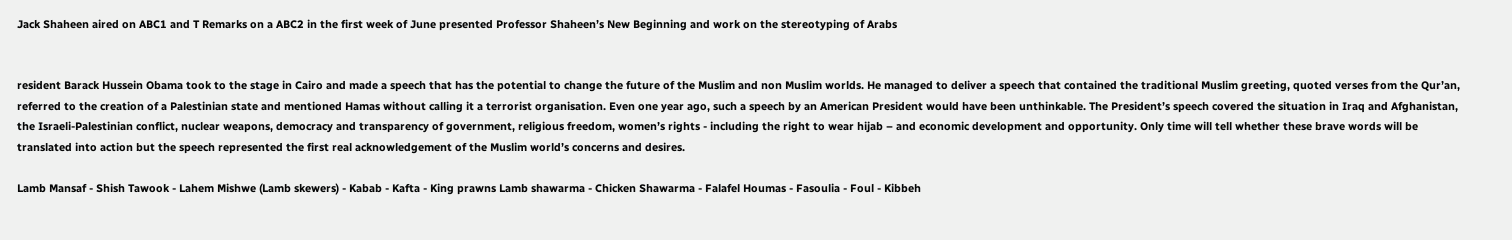Jack Shaheen aired on ABC1 and T Remarks on a ABC2 in the first week of June presented Professor Shaheen’s New Beginning and work on the stereotyping of Arabs


resident Barack Hussein Obama took to the stage in Cairo and made a speech that has the potential to change the future of the Muslim and non Muslim worlds. He managed to deliver a speech that contained the traditional Muslim greeting, quoted verses from the Qur’an, referred to the creation of a Palestinian state and mentioned Hamas without calling it a terrorist organisation. Even one year ago, such a speech by an American President would have been unthinkable. The President’s speech covered the situation in Iraq and Afghanistan, the Israeli-Palestinian conflict, nuclear weapons, democracy and transparency of government, religious freedom, women’s rights - including the right to wear hijab – and economic development and opportunity. Only time will tell whether these brave words will be translated into action but the speech represented the first real acknowledgement of the Muslim world’s concerns and desires.

Lamb Mansaf - Shish Tawook - Lahem Mishwe (Lamb skewers) - Kabab - Kafta - King prawns Lamb shawarma - Chicken Shawarma - Falafel Houmas - Fasoulia - Foul - Kibbeh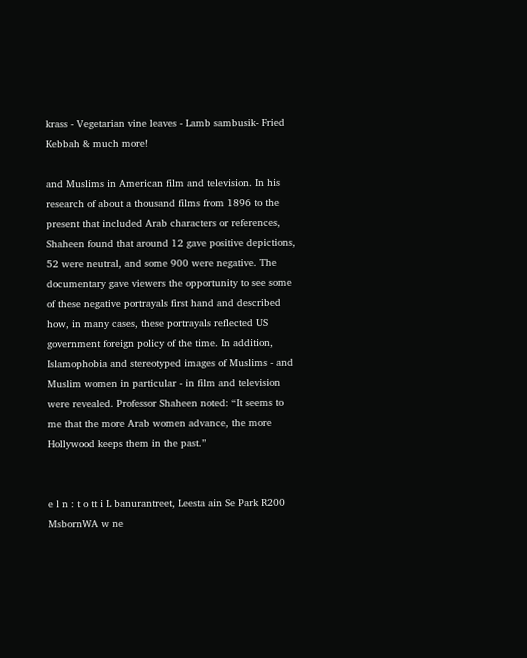krass - Vegetarian vine leaves - Lamb sambusik- Fried Kebbah & much more!

and Muslims in American film and television. In his research of about a thousand films from 1896 to the present that included Arab characters or references, Shaheen found that around 12 gave positive depictions, 52 were neutral, and some 900 were negative. The documentary gave viewers the opportunity to see some of these negative portrayals first hand and described how, in many cases, these portrayals reflected US government foreign policy of the time. In addition, Islamophobia and stereotyped images of Muslims - and Muslim women in particular - in film and television were revealed. Professor Shaheen noted: “It seems to me that the more Arab women advance, the more Hollywood keeps them in the past.”


e l n : t o tt i L banurantreet, Leesta ain Se Park R200 MsbornWA w ne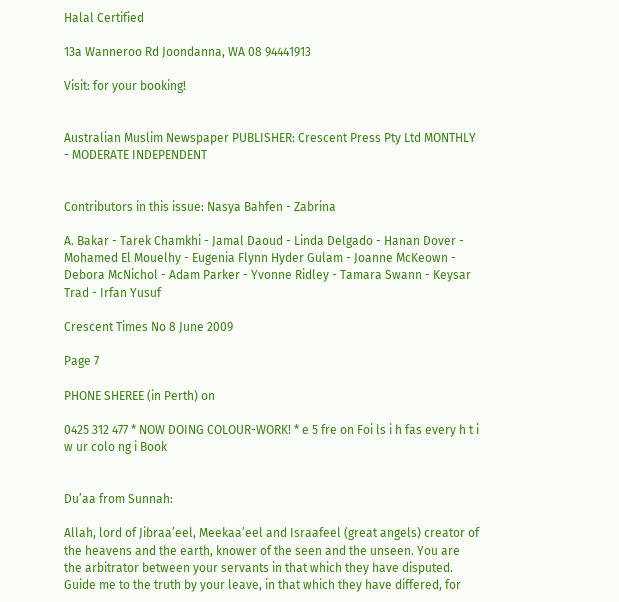Halal Certified

13a Wanneroo Rd Joondanna, WA 08 94441913

Visit: for your booking!


Australian Muslim Newspaper PUBLISHER: Crescent Press Pty Ltd MONTHLY - MODERATE INDEPENDENT


Contributors in this issue: Nasya Bahfen - Zabrina

A. Bakar - Tarek Chamkhi - Jamal Daoud - Linda Delgado - Hanan Dover - Mohamed El Mouelhy - Eugenia Flynn Hyder Gulam - Joanne McKeown - Debora McNichol - Adam Parker - Yvonne Ridley - Tamara Swann - Keysar Trad - Irfan Yusuf

Crescent Times No 8 June 2009

Page 7

PHONE SHEREE (in Perth) on

0425 312 477 * NOW DOING COLOUR-WORK! * e 5 fre on Foi ls i h fas every h t i w ur colo ng i Book


Du’aa from Sunnah:

Allah, lord of Jibraa’eel, Meekaa’eel and Israafeel (great angels) creator of the heavens and the earth, knower of the seen and the unseen. You are the arbitrator between your servants in that which they have disputed. Guide me to the truth by your leave, in that which they have differed, for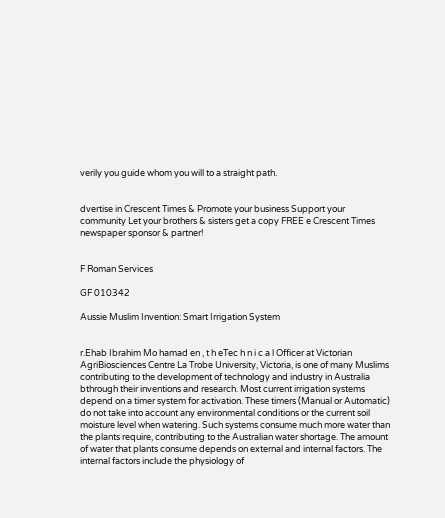verily you guide whom you will to a straight path.


dvertise in Crescent Times & Promote your business Support your community Let your brothers & sisters get a copy FREE e Crescent Times newspaper sponsor & partner!


F Roman Services

GF 010342

Aussie Muslim Invention: Smart Irrigation System


r.Ehab Ibrahim Mo hamad en , t h eTec h n i c a l Officer at Victorian AgriBiosciences Centre La Trobe University, Victoria, is one of many Muslims contributing to the development of technology and industry in Australia bthrough their inventions and research. Most current irrigation systems depend on a timer system for activation. These timers (Manual or Automatic) do not take into account any environmental conditions or the current soil moisture level when watering. Such systems consume much more water than the plants require, contributing to the Australian water shortage. The amount of water that plants consume depends on external and internal factors. The internal factors include the physiology of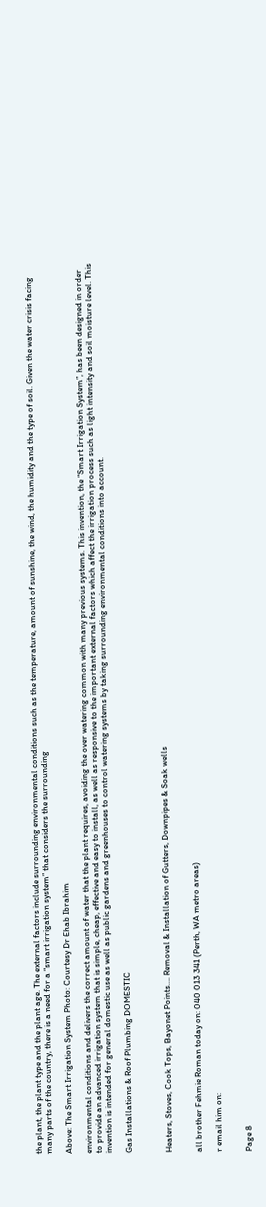the plant, the plant type and the plant age. The external factors include surrounding environmental conditions such as the temperature, amount of sunshine, the wind, the humidity and the type of soil. Given the water crisis facing many parts of the country, there is a need for a “smart irrigation system” that considers the surrounding

Above: The Smart Irrigation System Photo: Courtesy Dr Ehab Ibrahim

environmental conditions and delivers the correct amount of water that the plant requires, avoiding the over watering common with many previous systems. This invention, the “Smart Irrigation System”, has been designed in order to provide an advanced irrigation system that is simple, cheap, effective and easy to install, as well as responsive to the important external factors which affect the irrigation process such as light intensity and soil moisture level. This invention is intended for general domestic use as well as public gardens and greenhouses to control watering systems by taking surrounding environmental conditions into account.

Gas Installations & Roof Plumbing DOMESTIC



Heaters, Stoves, Cook Tops, Bayonet Points…. Removal & Installation of Gutters, Downpipes & Soak wells


all brother Fehmie Roman today on: 040 013 341 (Perth, WA metro areas)

r email him on:


Page 8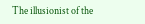The illusionist of the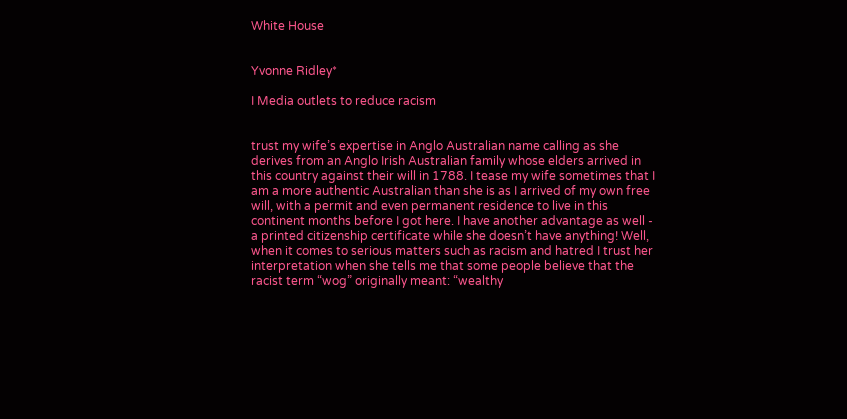White House


Yvonne Ridley*

I Media outlets to reduce racism


trust my wife’s expertise in Anglo Australian name calling as she derives from an Anglo Irish Australian family whose elders arrived in this country against their will in 1788. I tease my wife sometimes that I am a more authentic Australian than she is as I arrived of my own free will, with a permit and even permanent residence to live in this continent months before I got here. I have another advantage as well - a printed citizenship certificate while she doesn’t have anything! Well, when it comes to serious matters such as racism and hatred I trust her interpretation when she tells me that some people believe that the racist term “wog” originally meant: “wealthy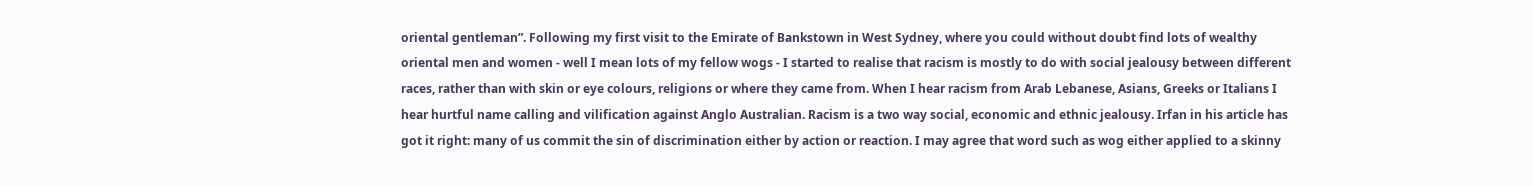oriental gentleman”. Following my first visit to the Emirate of Bankstown in West Sydney, where you could without doubt find lots of wealthy oriental men and women - well I mean lots of my fellow wogs - I started to realise that racism is mostly to do with social jealousy between different races, rather than with skin or eye colours, religions or where they came from. When I hear racism from Arab Lebanese, Asians, Greeks or Italians I hear hurtful name calling and vilification against Anglo Australian. Racism is a two way social, economic and ethnic jealousy. Irfan in his article has got it right: many of us commit the sin of discrimination either by action or reaction. I may agree that word such as wog either applied to a skinny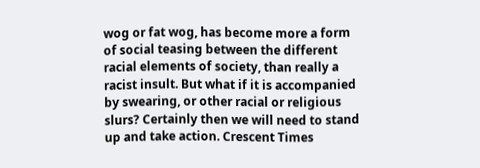wog or fat wog, has become more a form of social teasing between the different racial elements of society, than really a racist insult. But what if it is accompanied by swearing, or other racial or religious slurs? Certainly then we will need to stand up and take action. Crescent Times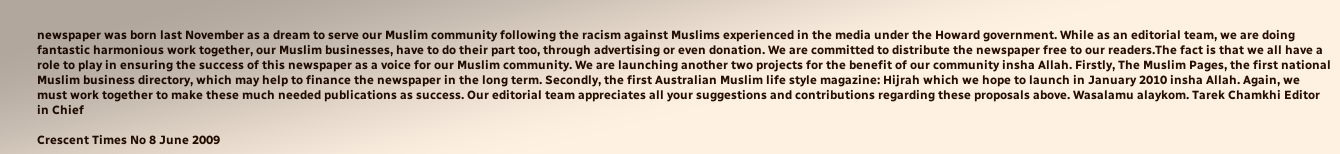newspaper was born last November as a dream to serve our Muslim community following the racism against Muslims experienced in the media under the Howard government. While as an editorial team, we are doing fantastic harmonious work together, our Muslim businesses, have to do their part too, through advertising or even donation. We are committed to distribute the newspaper free to our readers.The fact is that we all have a role to play in ensuring the success of this newspaper as a voice for our Muslim community. We are launching another two projects for the benefit of our community insha Allah. Firstly, The Muslim Pages, the first national Muslim business directory, which may help to finance the newspaper in the long term. Secondly, the first Australian Muslim life style magazine: Hijrah which we hope to launch in January 2010 insha Allah. Again, we must work together to make these much needed publications as success. Our editorial team appreciates all your suggestions and contributions regarding these proposals above. Wasalamu alaykom. Tarek Chamkhi Editor in Chief

Crescent Times No 8 June 2009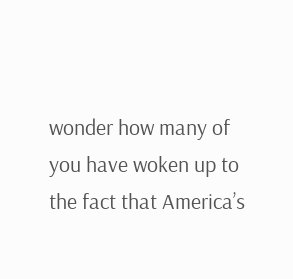wonder how many of you have woken up to the fact that America’s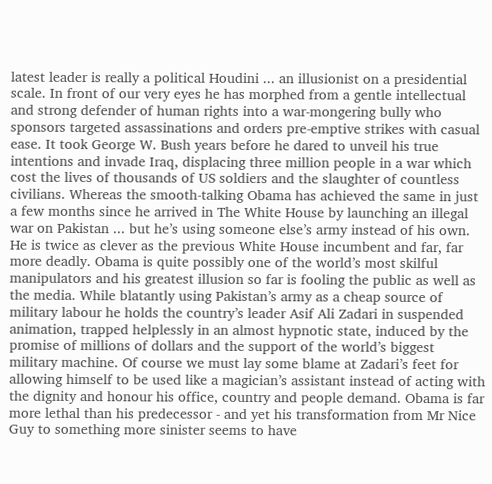latest leader is really a political Houdini ... an illusionist on a presidential scale. In front of our very eyes he has morphed from a gentle intellectual and strong defender of human rights into a war-mongering bully who sponsors targeted assassinations and orders pre-emptive strikes with casual ease. It took George W. Bush years before he dared to unveil his true intentions and invade Iraq, displacing three million people in a war which cost the lives of thousands of US soldiers and the slaughter of countless civilians. Whereas the smooth-talking Obama has achieved the same in just a few months since he arrived in The White House by launching an illegal war on Pakistan ... but he’s using someone else’s army instead of his own. He is twice as clever as the previous White House incumbent and far, far more deadly. Obama is quite possibly one of the world’s most skilful manipulators and his greatest illusion so far is fooling the public as well as the media. While blatantly using Pakistan’s army as a cheap source of military labour he holds the country’s leader Asif Ali Zadari in suspended animation, trapped helplessly in an almost hypnotic state, induced by the promise of millions of dollars and the support of the world’s biggest military machine. Of course we must lay some blame at Zadari’s feet for allowing himself to be used like a magician’s assistant instead of acting with the dignity and honour his office, country and people demand. Obama is far more lethal than his predecessor - and yet his transformation from Mr Nice Guy to something more sinister seems to have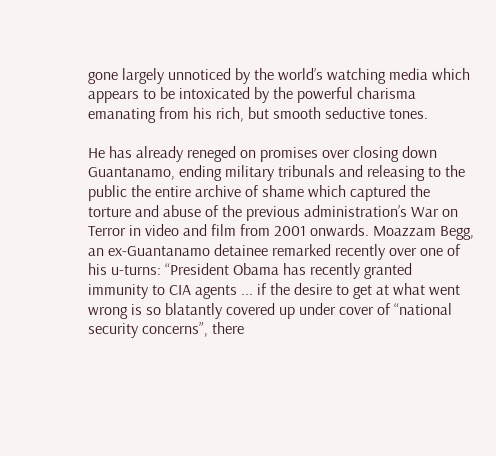gone largely unnoticed by the world’s watching media which appears to be intoxicated by the powerful charisma emanating from his rich, but smooth seductive tones.

He has already reneged on promises over closing down Guantanamo, ending military tribunals and releasing to the public the entire archive of shame which captured the torture and abuse of the previous administration’s War on Terror in video and film from 2001 onwards. Moazzam Begg, an ex-Guantanamo detainee remarked recently over one of his u-turns: “President Obama has recently granted immunity to CIA agents ... if the desire to get at what went wrong is so blatantly covered up under cover of “national security concerns”, there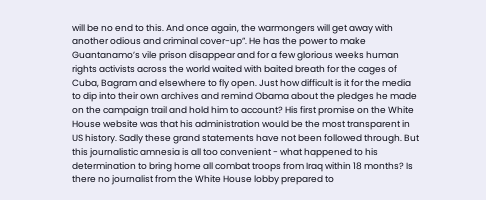will be no end to this. And once again, the warmongers will get away with another odious and criminal cover-up”. He has the power to make Guantanamo’s vile prison disappear and for a few glorious weeks human rights activists across the world waited with baited breath for the cages of Cuba, Bagram and elsewhere to fly open. Just how difficult is it for the media to dip into their own archives and remind Obama about the pledges he made on the campaign trail and hold him to account? His first promise on the White House website was that his administration would be the most transparent in US history. Sadly these grand statements have not been followed through. But this journalistic amnesia is all too convenient - what happened to his determination to bring home all combat troops from Iraq within 18 months? Is there no journalist from the White House lobby prepared to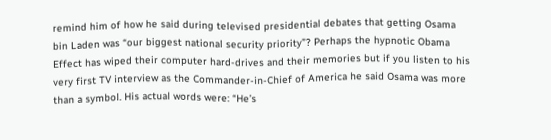remind him of how he said during televised presidential debates that getting Osama bin Laden was “our biggest national security priority”? Perhaps the hypnotic Obama Effect has wiped their computer hard-drives and their memories but if you listen to his very first TV interview as the Commander-in-Chief of America he said Osama was more than a symbol. His actual words were: “He’s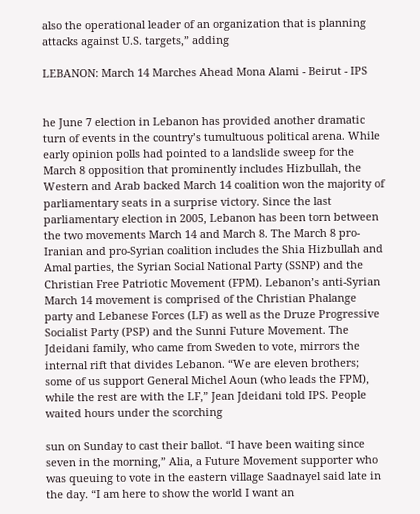also the operational leader of an organization that is planning attacks against U.S. targets,” adding

LEBANON: March 14 Marches Ahead Mona Alami - Beirut - IPS


he June 7 election in Lebanon has provided another dramatic turn of events in the country’s tumultuous political arena. While early opinion polls had pointed to a landslide sweep for the March 8 opposition that prominently includes Hizbullah, the Western and Arab backed March 14 coalition won the majority of parliamentary seats in a surprise victory. Since the last parliamentary election in 2005, Lebanon has been torn between the two movements March 14 and March 8. The March 8 pro-Iranian and pro-Syrian coalition includes the Shia Hizbullah and Amal parties, the Syrian Social National Party (SSNP) and the Christian Free Patriotic Movement (FPM). Lebanon’s anti-Syrian March 14 movement is comprised of the Christian Phalange party and Lebanese Forces (LF) as well as the Druze Progressive Socialist Party (PSP) and the Sunni Future Movement. The Jdeidani family, who came from Sweden to vote, mirrors the internal rift that divides Lebanon. “We are eleven brothers; some of us support General Michel Aoun (who leads the FPM), while the rest are with the LF,” Jean Jdeidani told IPS. People waited hours under the scorching

sun on Sunday to cast their ballot. “I have been waiting since seven in the morning,” Alia, a Future Movement supporter who was queuing to vote in the eastern village Saadnayel said late in the day. “I am here to show the world I want an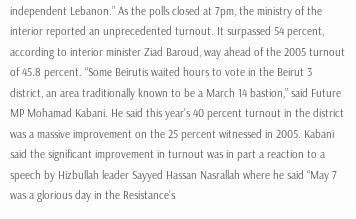independent Lebanon.” As the polls closed at 7pm, the ministry of the interior reported an unprecedented turnout. It surpassed 54 percent, according to interior minister Ziad Baroud, way ahead of the 2005 turnout of 45.8 percent. “Some Beirutis waited hours to vote in the Beirut 3 district, an area traditionally known to be a March 14 bastion,” said Future MP Mohamad Kabani. He said this year’s 40 percent turnout in the district was a massive improvement on the 25 percent witnessed in 2005. Kabani said the significant improvement in turnout was in part a reaction to a speech by Hizbullah leader Sayyed Hassan Nasrallah where he said “May 7 was a glorious day in the Resistance’s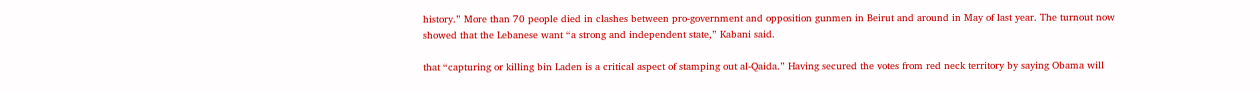history.” More than 70 people died in clashes between pro-government and opposition gunmen in Beirut and around in May of last year. The turnout now showed that the Lebanese want “a strong and independent state,” Kabani said.

that “capturing or killing bin Laden is a critical aspect of stamping out al-Qaida.” Having secured the votes from red neck territory by saying Obama will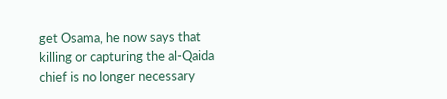get Osama, he now says that killing or capturing the al-Qaida chief is no longer necessary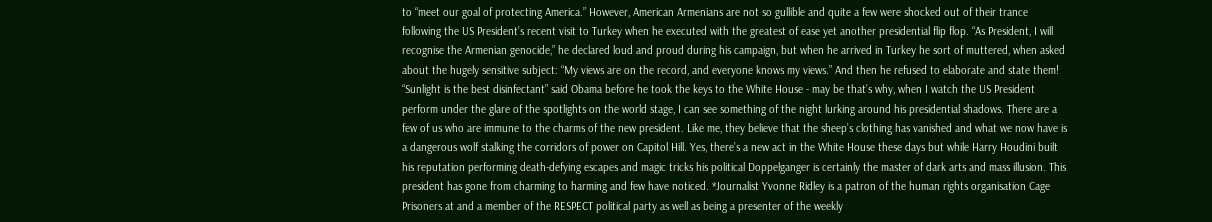to “meet our goal of protecting America.” However, American Armenians are not so gullible and quite a few were shocked out of their trance following the US President’s recent visit to Turkey when he executed with the greatest of ease yet another presidential flip flop. “As President, I will recognise the Armenian genocide,” he declared loud and proud during his campaign, but when he arrived in Turkey he sort of muttered, when asked about the hugely sensitive subject: “My views are on the record, and everyone knows my views.” And then he refused to elaborate and state them! “Sunlight is the best disinfectant” said Obama before he took the keys to the White House - may be that’s why, when I watch the US President perform under the glare of the spotlights on the world stage, I can see something of the night lurking around his presidential shadows. There are a few of us who are immune to the charms of the new president. Like me, they believe that the sheep’s clothing has vanished and what we now have is a dangerous wolf stalking the corridors of power on Capitol Hill. Yes, there’s a new act in the White House these days but while Harry Houdini built his reputation performing death-defying escapes and magic tricks his political Doppelganger is certainly the master of dark arts and mass illusion. This president has gone from charming to harming and few have noticed. *Journalist Yvonne Ridley is a patron of the human rights organisation Cage Prisoners at and a member of the RESPECT political party as well as being a presenter of the weekly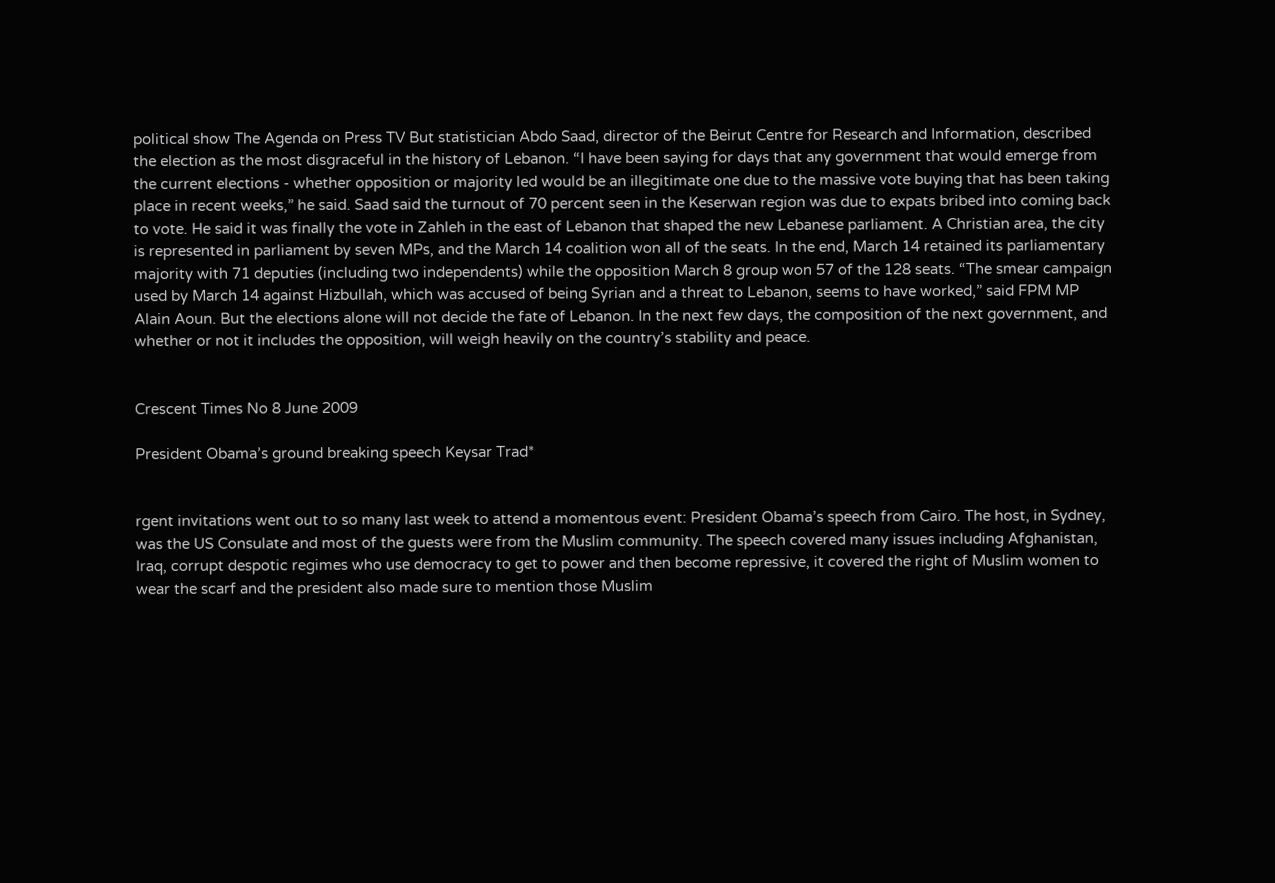political show The Agenda on Press TV But statistician Abdo Saad, director of the Beirut Centre for Research and Information, described the election as the most disgraceful in the history of Lebanon. “I have been saying for days that any government that would emerge from the current elections - whether opposition or majority led would be an illegitimate one due to the massive vote buying that has been taking place in recent weeks,” he said. Saad said the turnout of 70 percent seen in the Keserwan region was due to expats bribed into coming back to vote. He said it was finally the vote in Zahleh in the east of Lebanon that shaped the new Lebanese parliament. A Christian area, the city is represented in parliament by seven MPs, and the March 14 coalition won all of the seats. In the end, March 14 retained its parliamentary majority with 71 deputies (including two independents) while the opposition March 8 group won 57 of the 128 seats. “The smear campaign used by March 14 against Hizbullah, which was accused of being Syrian and a threat to Lebanon, seems to have worked,” said FPM MP Alain Aoun. But the elections alone will not decide the fate of Lebanon. In the next few days, the composition of the next government, and whether or not it includes the opposition, will weigh heavily on the country’s stability and peace.


Crescent Times No 8 June 2009

President Obama’s ground breaking speech Keysar Trad*


rgent invitations went out to so many last week to attend a momentous event: President Obama’s speech from Cairo. The host, in Sydney, was the US Consulate and most of the guests were from the Muslim community. The speech covered many issues including Afghanistan, Iraq, corrupt despotic regimes who use democracy to get to power and then become repressive, it covered the right of Muslim women to wear the scarf and the president also made sure to mention those Muslim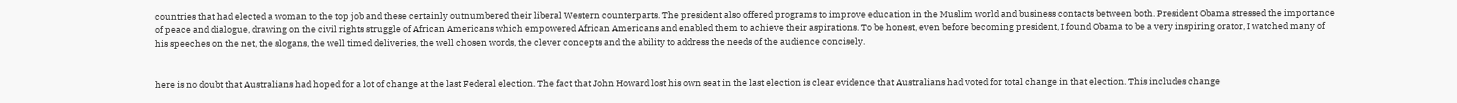countries that had elected a woman to the top job and these certainly outnumbered their liberal Western counterparts. The president also offered programs to improve education in the Muslim world and business contacts between both. President Obama stressed the importance of peace and dialogue, drawing on the civil rights struggle of African Americans which empowered African Americans and enabled them to achieve their aspirations. To be honest, even before becoming president, I found Obama to be a very inspiring orator, I watched many of his speeches on the net, the slogans, the well timed deliveries, the well chosen words, the clever concepts and the ability to address the needs of the audience concisely.


here is no doubt that Australians had hoped for a lot of change at the last Federal election. The fact that John Howard lost his own seat in the last election is clear evidence that Australians had voted for total change in that election. This includes change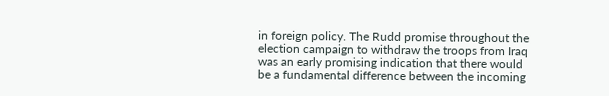in foreign policy. The Rudd promise throughout the election campaign to withdraw the troops from Iraq was an early promising indication that there would be a fundamental difference between the incoming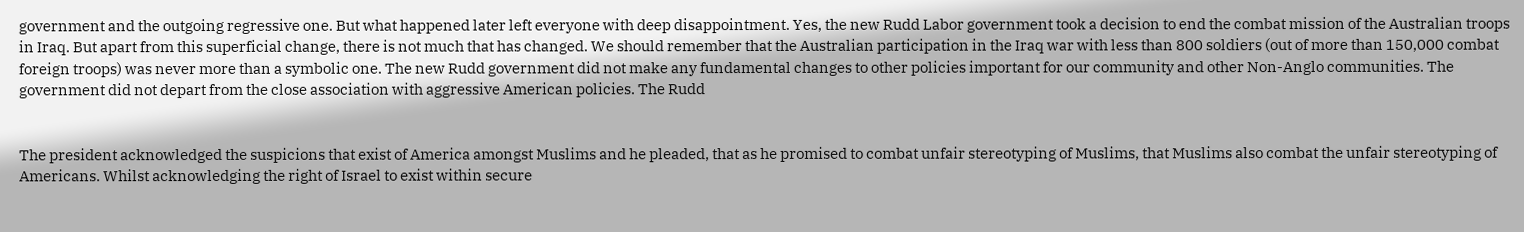government and the outgoing regressive one. But what happened later left everyone with deep disappointment. Yes, the new Rudd Labor government took a decision to end the combat mission of the Australian troops in Iraq. But apart from this superficial change, there is not much that has changed. We should remember that the Australian participation in the Iraq war with less than 800 soldiers (out of more than 150,000 combat foreign troops) was never more than a symbolic one. The new Rudd government did not make any fundamental changes to other policies important for our community and other Non-Anglo communities. The government did not depart from the close association with aggressive American policies. The Rudd


The president acknowledged the suspicions that exist of America amongst Muslims and he pleaded, that as he promised to combat unfair stereotyping of Muslims, that Muslims also combat the unfair stereotyping of Americans. Whilst acknowledging the right of Israel to exist within secure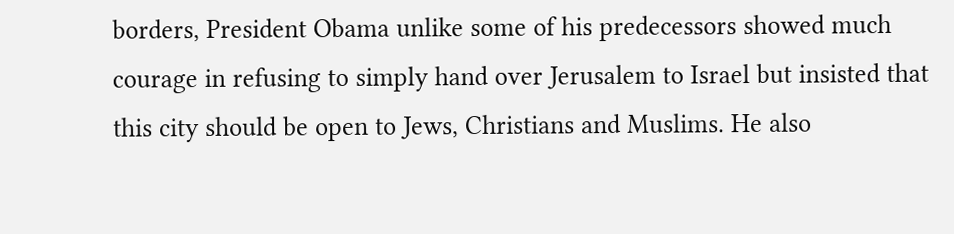borders, President Obama unlike some of his predecessors showed much courage in refusing to simply hand over Jerusalem to Israel but insisted that this city should be open to Jews, Christians and Muslims. He also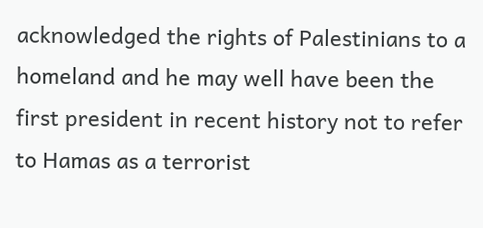acknowledged the rights of Palestinians to a homeland and he may well have been the first president in recent history not to refer to Hamas as a terrorist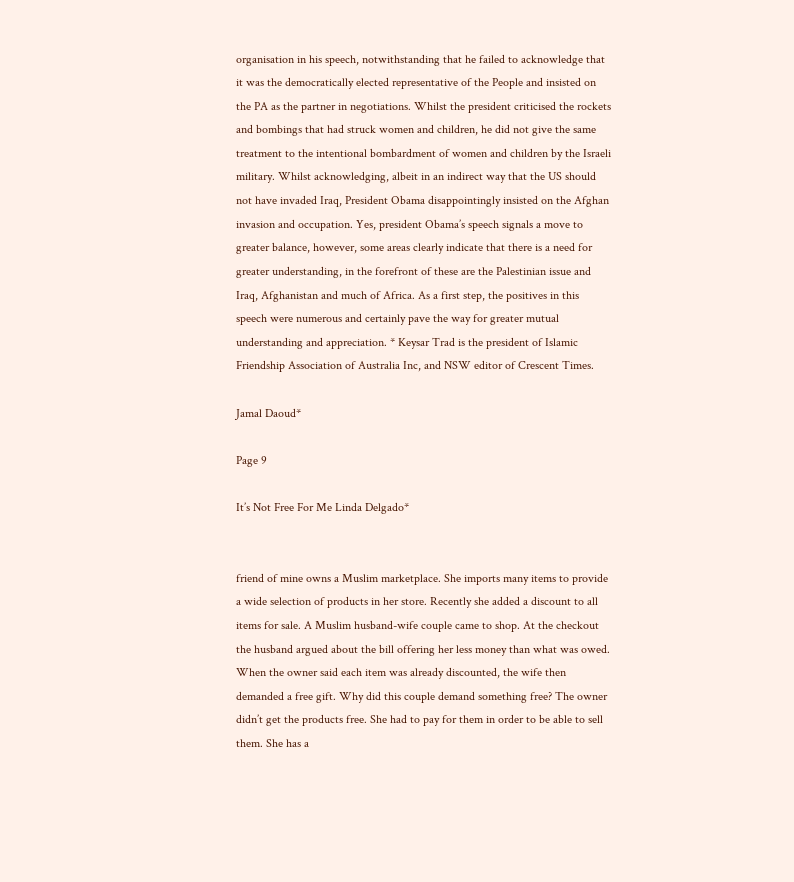organisation in his speech, notwithstanding that he failed to acknowledge that it was the democratically elected representative of the People and insisted on the PA as the partner in negotiations. Whilst the president criticised the rockets and bombings that had struck women and children, he did not give the same treatment to the intentional bombardment of women and children by the Israeli military. Whilst acknowledging, albeit in an indirect way that the US should not have invaded Iraq, President Obama disappointingly insisted on the Afghan invasion and occupation. Yes, president Obama’s speech signals a move to greater balance, however, some areas clearly indicate that there is a need for greater understanding, in the forefront of these are the Palestinian issue and Iraq, Afghanistan and much of Africa. As a first step, the positives in this speech were numerous and certainly pave the way for greater mutual understanding and appreciation. * Keysar Trad is the president of Islamic Friendship Association of Australia Inc, and NSW editor of Crescent Times.

Jamal Daoud*

Page 9

It’s Not Free For Me Linda Delgado*


friend of mine owns a Muslim marketplace. She imports many items to provide a wide selection of products in her store. Recently she added a discount to all items for sale. A Muslim husband-wife couple came to shop. At the checkout the husband argued about the bill offering her less money than what was owed. When the owner said each item was already discounted, the wife then demanded a free gift. Why did this couple demand something free? The owner didn’t get the products free. She had to pay for them in order to be able to sell them. She has a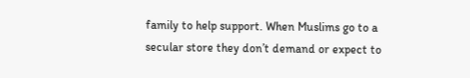family to help support. When Muslims go to a secular store they don’t demand or expect to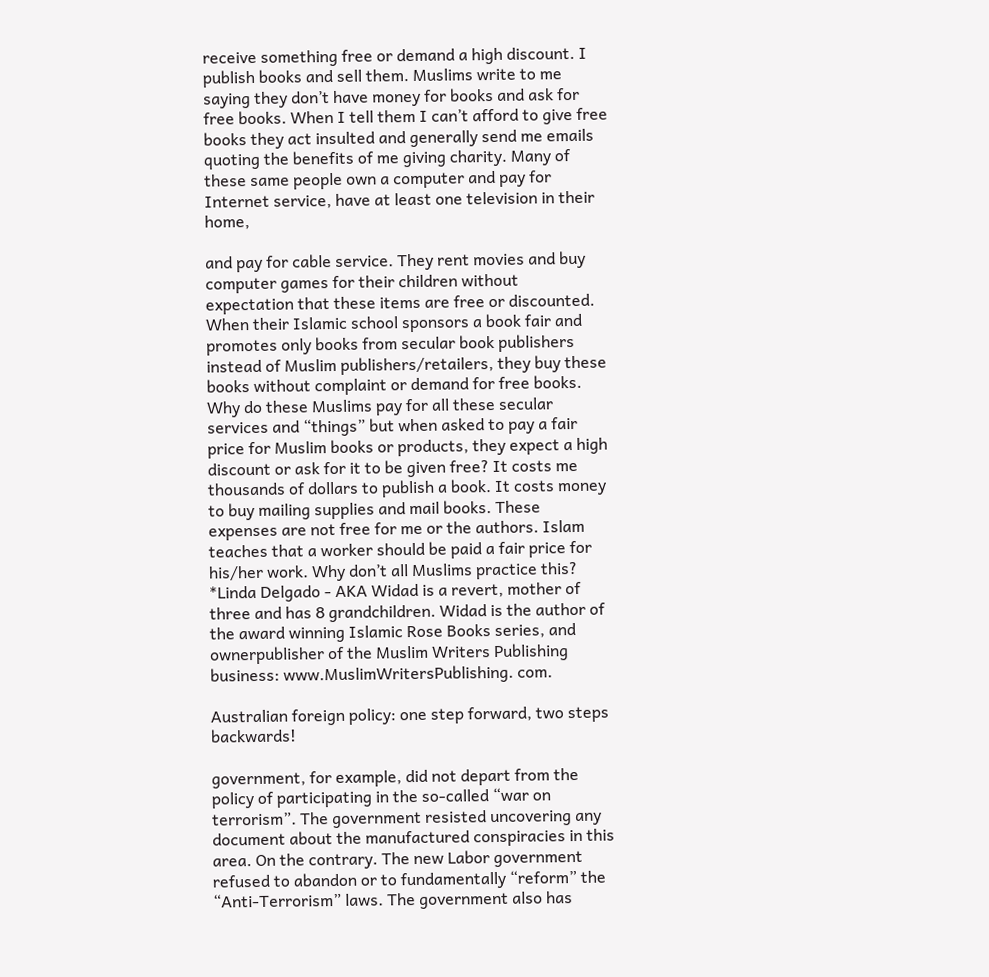receive something free or demand a high discount. I publish books and sell them. Muslims write to me saying they don’t have money for books and ask for free books. When I tell them I can’t afford to give free books they act insulted and generally send me emails quoting the benefits of me giving charity. Many of these same people own a computer and pay for Internet service, have at least one television in their home,

and pay for cable service. They rent movies and buy computer games for their children without expectation that these items are free or discounted. When their Islamic school sponsors a book fair and promotes only books from secular book publishers instead of Muslim publishers/retailers, they buy these books without complaint or demand for free books. Why do these Muslims pay for all these secular services and “things” but when asked to pay a fair price for Muslim books or products, they expect a high discount or ask for it to be given free? It costs me thousands of dollars to publish a book. It costs money to buy mailing supplies and mail books. These expenses are not free for me or the authors. Islam teaches that a worker should be paid a fair price for his/her work. Why don’t all Muslims practice this? *Linda Delgado - AKA Widad is a revert, mother of three and has 8 grandchildren. Widad is the author of the award winning Islamic Rose Books series, and ownerpublisher of the Muslim Writers Publishing business: www.MuslimWritersPublishing. com.

Australian foreign policy: one step forward, two steps backwards!

government, for example, did not depart from the policy of participating in the so-called “war on terrorism”. The government resisted uncovering any document about the manufactured conspiracies in this area. On the contrary. The new Labor government refused to abandon or to fundamentally “reform” the “Anti-Terrorism” laws. The government also has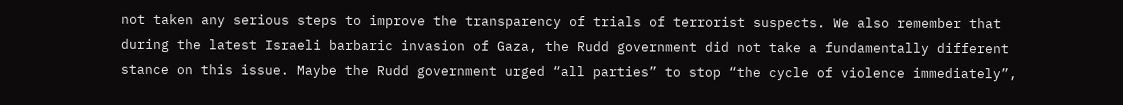not taken any serious steps to improve the transparency of trials of terrorist suspects. We also remember that during the latest Israeli barbaric invasion of Gaza, the Rudd government did not take a fundamentally different stance on this issue. Maybe the Rudd government urged “all parties” to stop “the cycle of violence immediately”,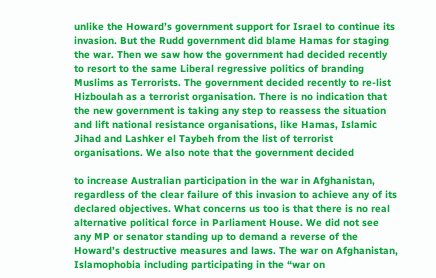unlike the Howard’s government support for Israel to continue its invasion. But the Rudd government did blame Hamas for staging the war. Then we saw how the government had decided recently to resort to the same Liberal regressive politics of branding Muslims as Terrorists. The government decided recently to re-list Hizboulah as a terrorist organisation. There is no indication that the new government is taking any step to reassess the situation and lift national resistance organisations, like Hamas, Islamic Jihad and Lashker el Taybeh from the list of terrorist organisations. We also note that the government decided

to increase Australian participation in the war in Afghanistan, regardless of the clear failure of this invasion to achieve any of its declared objectives. What concerns us too is that there is no real alternative political force in Parliament House. We did not see any MP or senator standing up to demand a reverse of the Howard’s destructive measures and laws. The war on Afghanistan, Islamophobia including participating in the “war on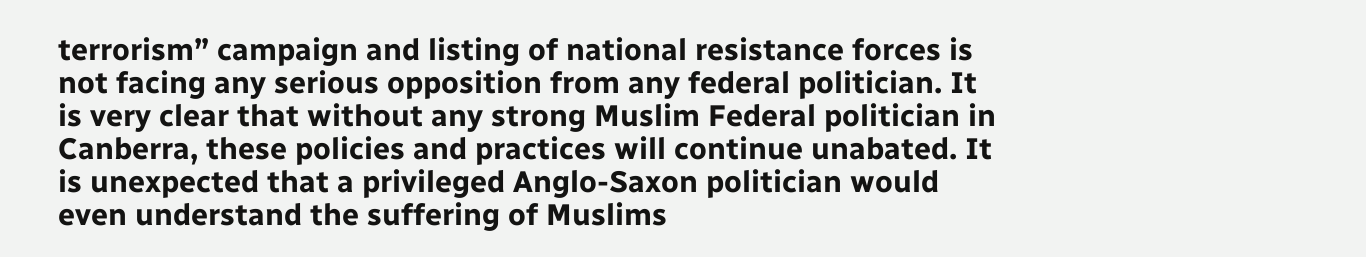terrorism” campaign and listing of national resistance forces is not facing any serious opposition from any federal politician. It is very clear that without any strong Muslim Federal politician in Canberra, these policies and practices will continue unabated. It is unexpected that a privileged Anglo-Saxon politician would even understand the suffering of Muslims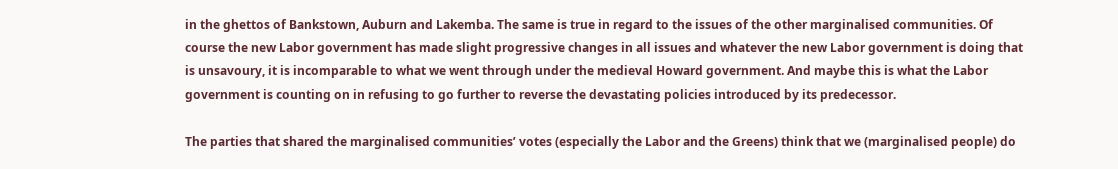in the ghettos of Bankstown, Auburn and Lakemba. The same is true in regard to the issues of the other marginalised communities. Of course the new Labor government has made slight progressive changes in all issues and whatever the new Labor government is doing that is unsavoury, it is incomparable to what we went through under the medieval Howard government. And maybe this is what the Labor government is counting on in refusing to go further to reverse the devastating policies introduced by its predecessor.

The parties that shared the marginalised communities’ votes (especially the Labor and the Greens) think that we (marginalised people) do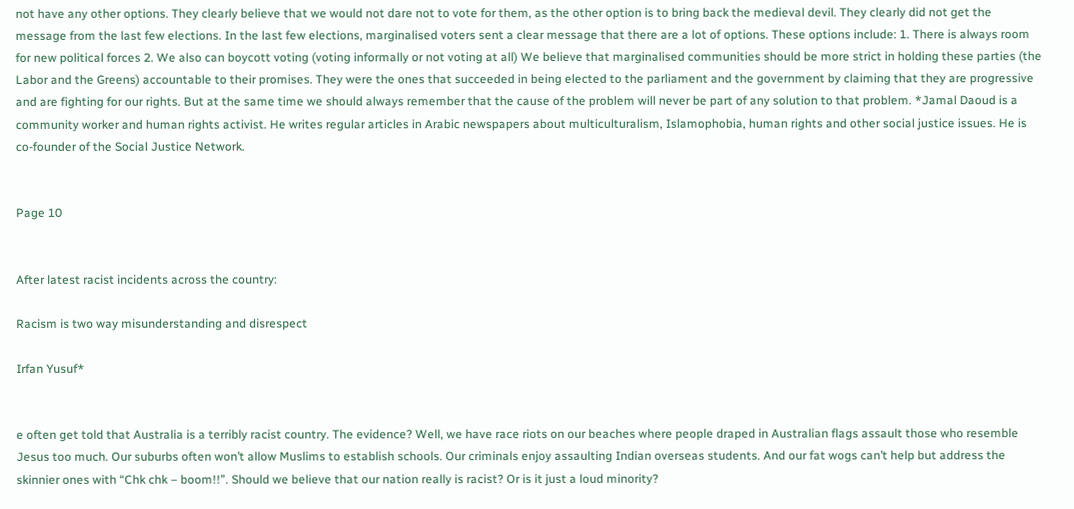not have any other options. They clearly believe that we would not dare not to vote for them, as the other option is to bring back the medieval devil. They clearly did not get the message from the last few elections. In the last few elections, marginalised voters sent a clear message that there are a lot of options. These options include: 1. There is always room for new political forces 2. We also can boycott voting (voting informally or not voting at all) We believe that marginalised communities should be more strict in holding these parties (the Labor and the Greens) accountable to their promises. They were the ones that succeeded in being elected to the parliament and the government by claiming that they are progressive and are fighting for our rights. But at the same time we should always remember that the cause of the problem will never be part of any solution to that problem. *Jamal Daoud is a community worker and human rights activist. He writes regular articles in Arabic newspapers about multiculturalism, Islamophobia, human rights and other social justice issues. He is co-founder of the Social Justice Network.


Page 10


After latest racist incidents across the country:

Racism is two way misunderstanding and disrespect

Irfan Yusuf*


e often get told that Australia is a terribly racist country. The evidence? Well, we have race riots on our beaches where people draped in Australian flags assault those who resemble Jesus too much. Our suburbs often won’t allow Muslims to establish schools. Our criminals enjoy assaulting Indian overseas students. And our fat wogs can’t help but address the skinnier ones with “Chk chk – boom!!”. Should we believe that our nation really is racist? Or is it just a loud minority?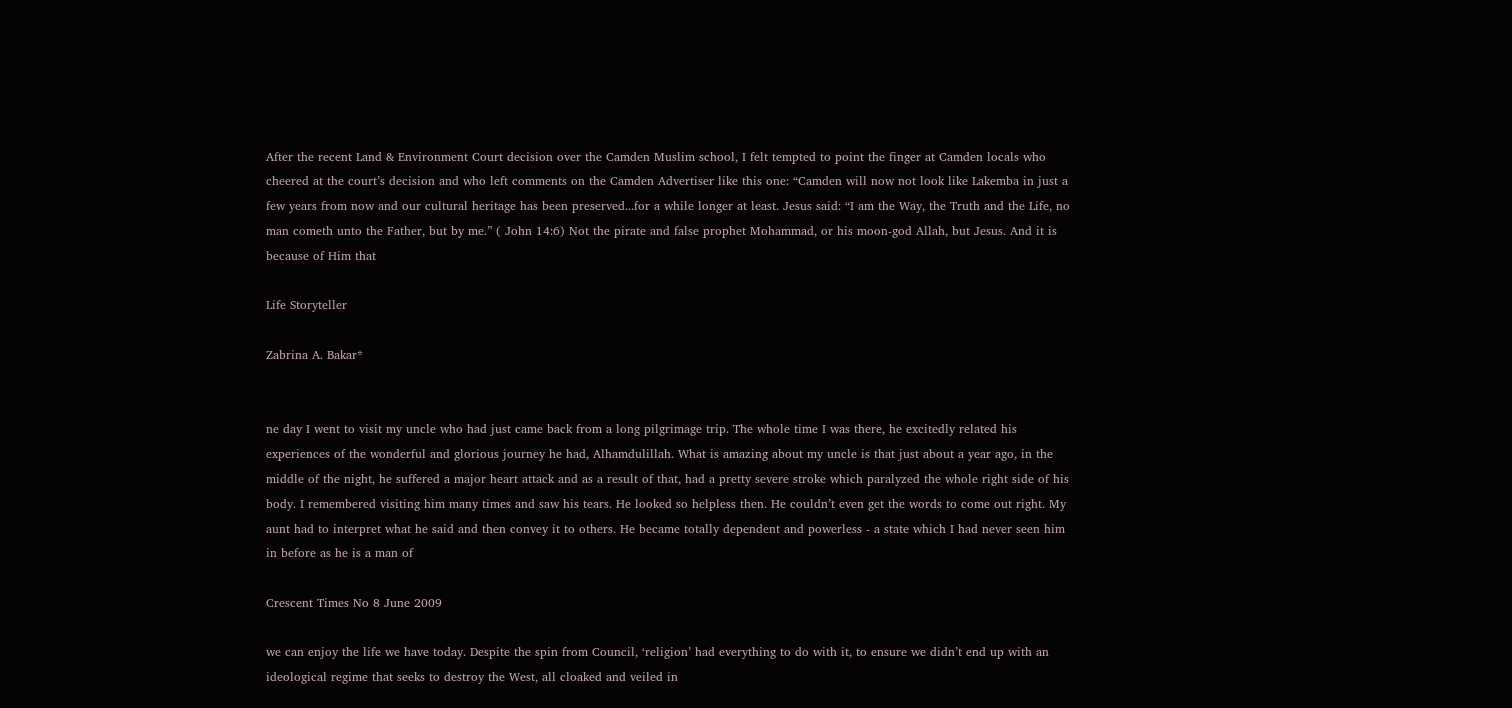After the recent Land & Environment Court decision over the Camden Muslim school, I felt tempted to point the finger at Camden locals who cheered at the court’s decision and who left comments on the Camden Advertiser like this one: “Camden will now not look like Lakemba in just a few years from now and our cultural heritage has been preserved...for a while longer at least. Jesus said: “I am the Way, the Truth and the Life, no man cometh unto the Father, but by me.” ( John 14:6) Not the pirate and false prophet Mohammad, or his moon-god Allah, but Jesus. And it is because of Him that

Life Storyteller

Zabrina A. Bakar*


ne day I went to visit my uncle who had just came back from a long pilgrimage trip. The whole time I was there, he excitedly related his experiences of the wonderful and glorious journey he had, Alhamdulillah. What is amazing about my uncle is that just about a year ago, in the middle of the night, he suffered a major heart attack and as a result of that, had a pretty severe stroke which paralyzed the whole right side of his body. I remembered visiting him many times and saw his tears. He looked so helpless then. He couldn’t even get the words to come out right. My aunt had to interpret what he said and then convey it to others. He became totally dependent and powerless - a state which I had never seen him in before as he is a man of

Crescent Times No 8 June 2009

we can enjoy the life we have today. Despite the spin from Council, ‘religion’ had everything to do with it, to ensure we didn’t end up with an ideological regime that seeks to destroy the West, all cloaked and veiled in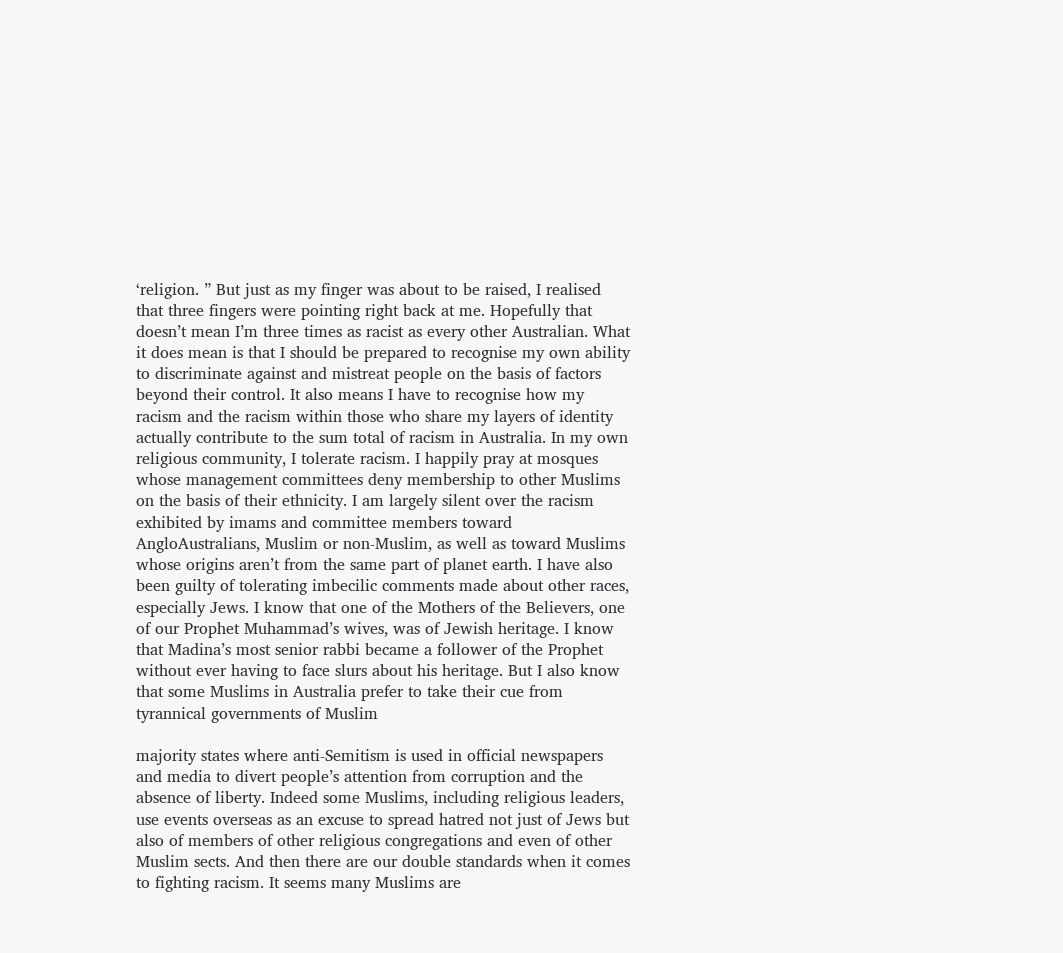‘religion. ” But just as my finger was about to be raised, I realised that three fingers were pointing right back at me. Hopefully that doesn’t mean I’m three times as racist as every other Australian. What it does mean is that I should be prepared to recognise my own ability to discriminate against and mistreat people on the basis of factors beyond their control. It also means I have to recognise how my racism and the racism within those who share my layers of identity actually contribute to the sum total of racism in Australia. In my own religious community, I tolerate racism. I happily pray at mosques whose management committees deny membership to other Muslims on the basis of their ethnicity. I am largely silent over the racism exhibited by imams and committee members toward AngloAustralians, Muslim or non-Muslim, as well as toward Muslims whose origins aren’t from the same part of planet earth. I have also been guilty of tolerating imbecilic comments made about other races, especially Jews. I know that one of the Mothers of the Believers, one of our Prophet Muhammad’s wives, was of Jewish heritage. I know that Madina’s most senior rabbi became a follower of the Prophet without ever having to face slurs about his heritage. But I also know that some Muslims in Australia prefer to take their cue from tyrannical governments of Muslim

majority states where anti-Semitism is used in official newspapers and media to divert people’s attention from corruption and the absence of liberty. Indeed some Muslims, including religious leaders, use events overseas as an excuse to spread hatred not just of Jews but also of members of other religious congregations and even of other Muslim sects. And then there are our double standards when it comes to fighting racism. It seems many Muslims are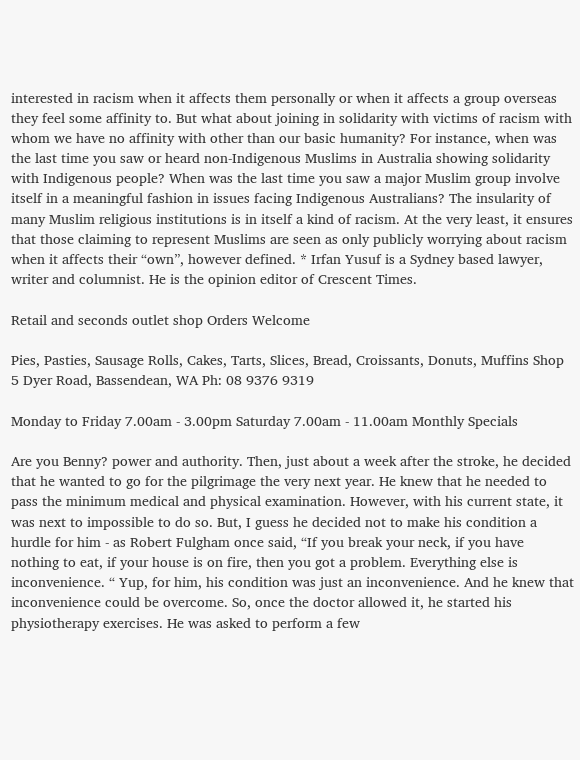interested in racism when it affects them personally or when it affects a group overseas they feel some affinity to. But what about joining in solidarity with victims of racism with whom we have no affinity with other than our basic humanity? For instance, when was the last time you saw or heard non-Indigenous Muslims in Australia showing solidarity with Indigenous people? When was the last time you saw a major Muslim group involve itself in a meaningful fashion in issues facing Indigenous Australians? The insularity of many Muslim religious institutions is in itself a kind of racism. At the very least, it ensures that those claiming to represent Muslims are seen as only publicly worrying about racism when it affects their “own”, however defined. * Irfan Yusuf is a Sydney based lawyer, writer and columnist. He is the opinion editor of Crescent Times.

Retail and seconds outlet shop Orders Welcome

Pies, Pasties, Sausage Rolls, Cakes, Tarts, Slices, Bread, Croissants, Donuts, Muffins Shop 5 Dyer Road, Bassendean, WA Ph: 08 9376 9319

Monday to Friday 7.00am - 3.00pm Saturday 7.00am - 11.00am Monthly Specials

Are you Benny? power and authority. Then, just about a week after the stroke, he decided that he wanted to go for the pilgrimage the very next year. He knew that he needed to pass the minimum medical and physical examination. However, with his current state, it was next to impossible to do so. But, I guess he decided not to make his condition a hurdle for him - as Robert Fulgham once said, “If you break your neck, if you have nothing to eat, if your house is on fire, then you got a problem. Everything else is inconvenience. “ Yup, for him, his condition was just an inconvenience. And he knew that inconvenience could be overcome. So, once the doctor allowed it, he started his physiotherapy exercises. He was asked to perform a few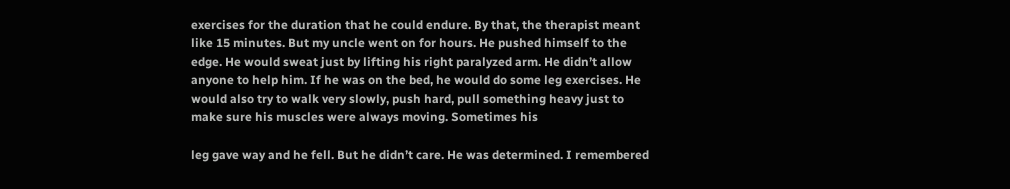exercises for the duration that he could endure. By that, the therapist meant like 15 minutes. But my uncle went on for hours. He pushed himself to the edge. He would sweat just by lifting his right paralyzed arm. He didn’t allow anyone to help him. If he was on the bed, he would do some leg exercises. He would also try to walk very slowly, push hard, pull something heavy just to make sure his muscles were always moving. Sometimes his

leg gave way and he fell. But he didn’t care. He was determined. I remembered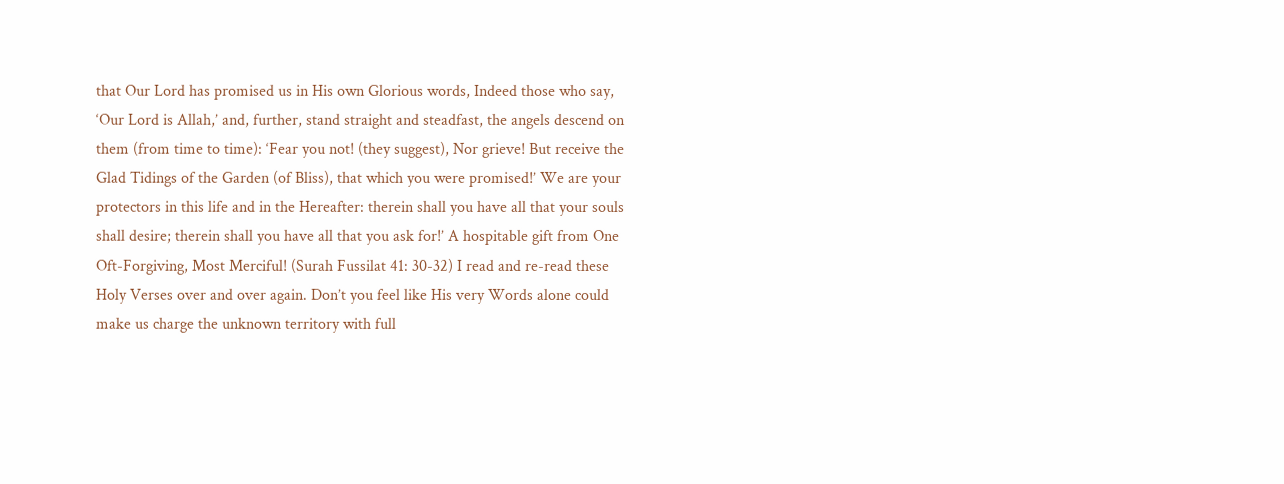that Our Lord has promised us in His own Glorious words, Indeed those who say, ‘Our Lord is Allah,’ and, further, stand straight and steadfast, the angels descend on them (from time to time): ‘Fear you not! (they suggest), Nor grieve! But receive the Glad Tidings of the Garden (of Bliss), that which you were promised!’ We are your protectors in this life and in the Hereafter: therein shall you have all that your souls shall desire; therein shall you have all that you ask for!’ A hospitable gift from One Oft-Forgiving, Most Merciful! (Surah Fussilat 41: 30-32) I read and re-read these Holy Verses over and over again. Don’t you feel like His very Words alone could make us charge the unknown territory with full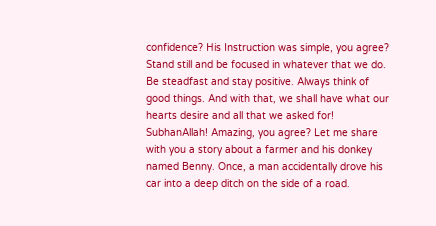confidence? His Instruction was simple, you agree? Stand still and be focused in whatever that we do. Be steadfast and stay positive. Always think of good things. And with that, we shall have what our hearts desire and all that we asked for! SubhanAllah! Amazing, you agree? Let me share with you a story about a farmer and his donkey named Benny. Once, a man accidentally drove his car into a deep ditch on the side of a road.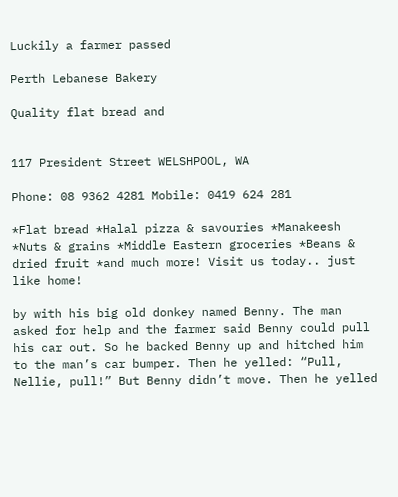Luckily a farmer passed

Perth Lebanese Bakery

Quality flat bread and


117 President Street WELSHPOOL, WA

Phone: 08 9362 4281 Mobile: 0419 624 281

*Flat bread *Halal pizza & savouries *Manakeesh *Nuts & grains *Middle Eastern groceries *Beans & dried fruit *and much more! Visit us today.. just like home!

by with his big old donkey named Benny. The man asked for help and the farmer said Benny could pull his car out. So he backed Benny up and hitched him to the man’s car bumper. Then he yelled: “Pull, Nellie, pull!” But Benny didn’t move. Then he yelled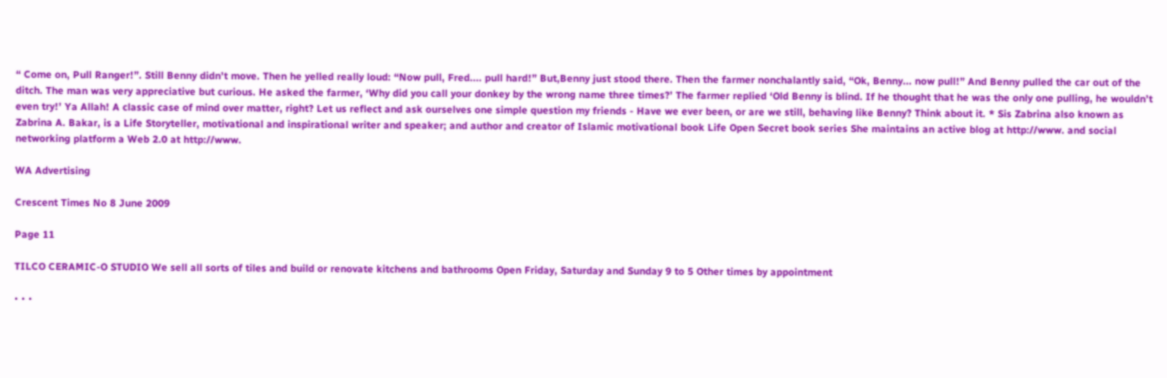“ Come on, Pull Ranger!”. Still Benny didn’t move. Then he yelled really loud: “Now pull, Fred.... pull hard!” But,Benny just stood there. Then the farmer nonchalantly said, “Ok, Benny... now pull!” And Benny pulled the car out of the ditch. The man was very appreciative but curious. He asked the farmer, ‘Why did you call your donkey by the wrong name three times?’ The farmer replied ‘Old Benny is blind. If he thought that he was the only one pulling, he wouldn’t even try!’ Ya Allah! A classic case of mind over matter, right? Let us reflect and ask ourselves one simple question my friends - Have we ever been, or are we still, behaving like Benny? Think about it. * Sis Zabrina also known as Zabrina A. Bakar, is a Life Storyteller, motivational and inspirational writer and speaker; and author and creator of Islamic motivational book Life Open Secret book series She maintains an active blog at http://www. and social networking platform a Web 2.0 at http://www.

WA Advertising

Crescent Times No 8 June 2009

Page 11

TILCO CERAMIC-O STUDIO We sell all sorts of tiles and build or renovate kitchens and bathrooms Open Friday, Saturday and Sunday 9 to 5 Other times by appointment

• • •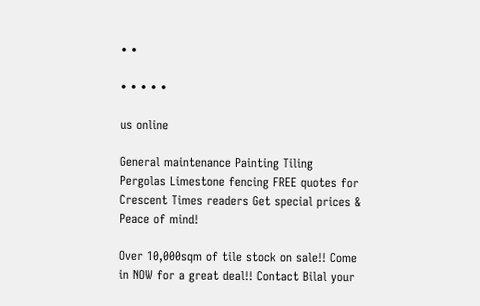• •

• • • • •

us online

General maintenance Painting Tiling Pergolas Limestone fencing FREE quotes for Crescent Times readers Get special prices & Peace of mind!

Over 10,000sqm of tile stock on sale!! Come in NOW for a great deal!! Contact Bilal your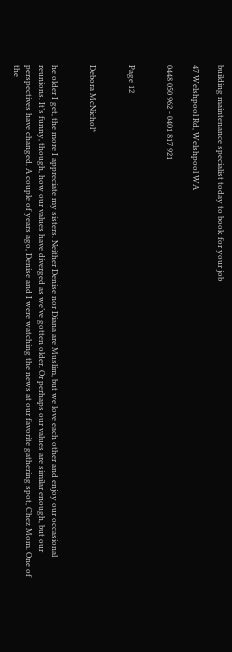building maintenance specialist today to book for your job

47 Welshpool Rd, Welshpool WA

0448 050 962 - 0401 817 921


Page 12


Debora McNichol*


he older I get, the more I appreciate my sisters. Neither Denise nor Diana are Muslim, but we love each other and enjoy our occasional reunions. It’s funny, though, how our values have diverged as we’ve gotten older. Or perhaps our values are similar enough, but our perspectives have changed. A couple of years ago, Denise and I were watching the news at our favorite gathering spot, Chez Mom. One of the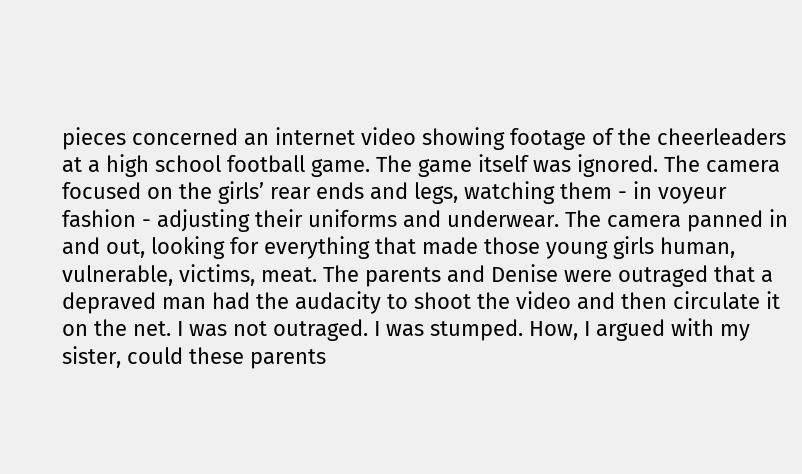pieces concerned an internet video showing footage of the cheerleaders at a high school football game. The game itself was ignored. The camera focused on the girls’ rear ends and legs, watching them - in voyeur fashion - adjusting their uniforms and underwear. The camera panned in and out, looking for everything that made those young girls human, vulnerable, victims, meat. The parents and Denise were outraged that a depraved man had the audacity to shoot the video and then circulate it on the net. I was not outraged. I was stumped. How, I argued with my sister, could these parents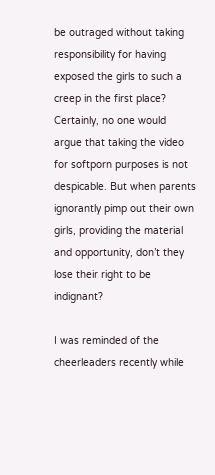be outraged without taking responsibility for having exposed the girls to such a creep in the first place? Certainly, no one would argue that taking the video for softporn purposes is not despicable. But when parents ignorantly pimp out their own girls, providing the material and opportunity, don’t they lose their right to be indignant?

I was reminded of the cheerleaders recently while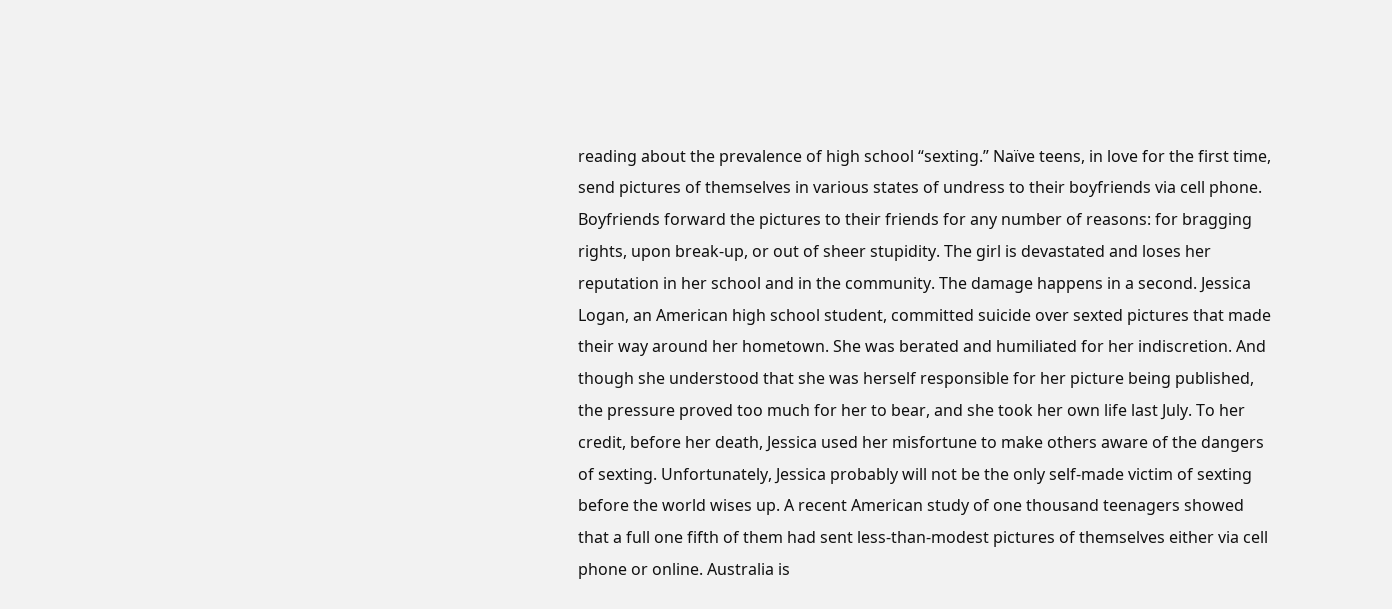reading about the prevalence of high school “sexting.” Naïve teens, in love for the first time, send pictures of themselves in various states of undress to their boyfriends via cell phone. Boyfriends forward the pictures to their friends for any number of reasons: for bragging rights, upon break-up, or out of sheer stupidity. The girl is devastated and loses her reputation in her school and in the community. The damage happens in a second. Jessica Logan, an American high school student, committed suicide over sexted pictures that made their way around her hometown. She was berated and humiliated for her indiscretion. And though she understood that she was herself responsible for her picture being published, the pressure proved too much for her to bear, and she took her own life last July. To her credit, before her death, Jessica used her misfortune to make others aware of the dangers of sexting. Unfortunately, Jessica probably will not be the only self-made victim of sexting before the world wises up. A recent American study of one thousand teenagers showed that a full one fifth of them had sent less-than-modest pictures of themselves either via cell phone or online. Australia is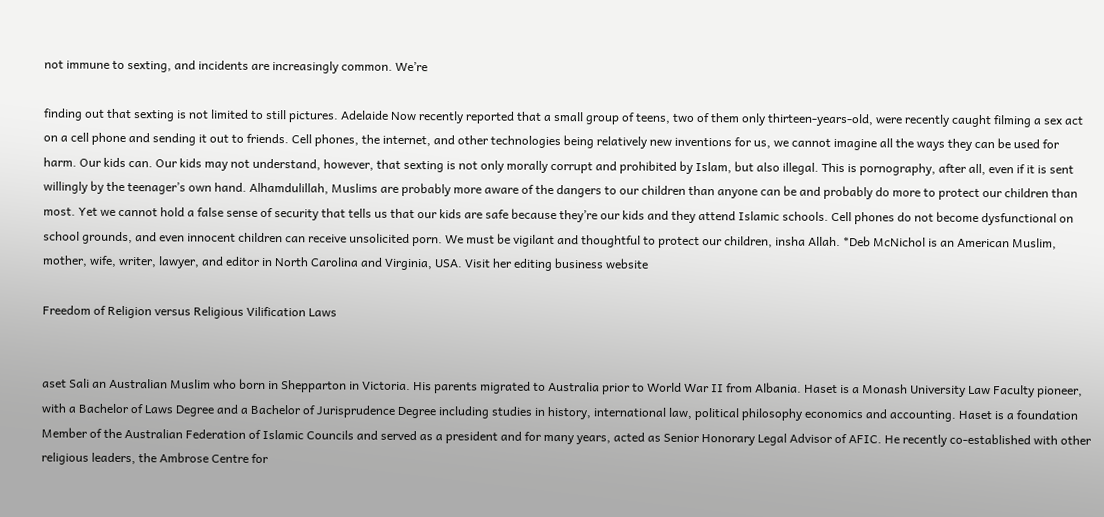not immune to sexting, and incidents are increasingly common. We’re

finding out that sexting is not limited to still pictures. Adelaide Now recently reported that a small group of teens, two of them only thirteen-years-old, were recently caught filming a sex act on a cell phone and sending it out to friends. Cell phones, the internet, and other technologies being relatively new inventions for us, we cannot imagine all the ways they can be used for harm. Our kids can. Our kids may not understand, however, that sexting is not only morally corrupt and prohibited by Islam, but also illegal. This is pornography, after all, even if it is sent willingly by the teenager’s own hand. Alhamdulillah, Muslims are probably more aware of the dangers to our children than anyone can be and probably do more to protect our children than most. Yet we cannot hold a false sense of security that tells us that our kids are safe because they’re our kids and they attend Islamic schools. Cell phones do not become dysfunctional on school grounds, and even innocent children can receive unsolicited porn. We must be vigilant and thoughtful to protect our children, insha Allah. *Deb McNichol is an American Muslim, mother, wife, writer, lawyer, and editor in North Carolina and Virginia, USA. Visit her editing business website

Freedom of Religion versus Religious Vilification Laws


aset Sali an Australian Muslim who born in Shepparton in Victoria. His parents migrated to Australia prior to World War II from Albania. Haset is a Monash University Law Faculty pioneer, with a Bachelor of Laws Degree and a Bachelor of Jurisprudence Degree including studies in history, international law, political philosophy economics and accounting. Haset is a foundation Member of the Australian Federation of Islamic Councils and served as a president and for many years, acted as Senior Honorary Legal Advisor of AFIC. He recently co-established with other religious leaders, the Ambrose Centre for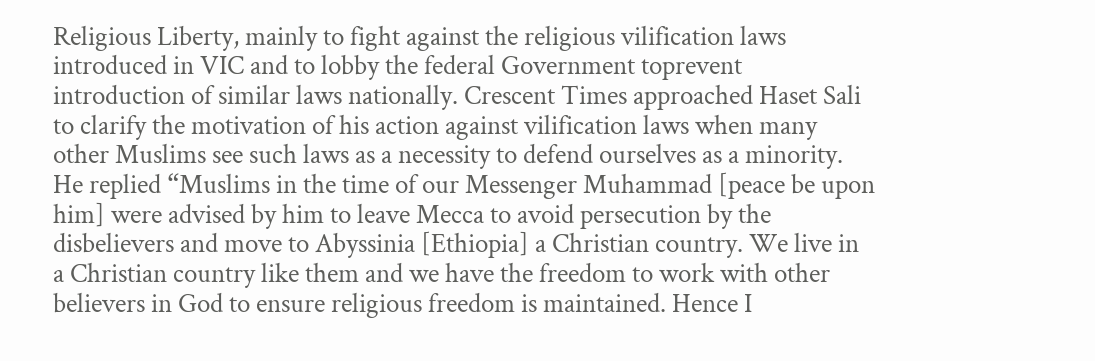Religious Liberty, mainly to fight against the religious vilification laws introduced in VIC and to lobby the federal Government toprevent introduction of similar laws nationally. Crescent Times approached Haset Sali to clarify the motivation of his action against vilification laws when many other Muslims see such laws as a necessity to defend ourselves as a minority. He replied “Muslims in the time of our Messenger Muhammad [peace be upon him] were advised by him to leave Mecca to avoid persecution by the disbelievers and move to Abyssinia [Ethiopia] a Christian country. We live in a Christian country like them and we have the freedom to work with other believers in God to ensure religious freedom is maintained. Hence I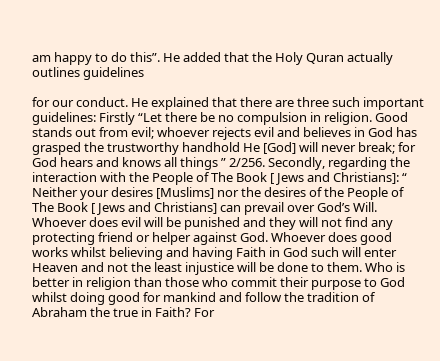am happy to do this”. He added that the Holy Quran actually outlines guidelines

for our conduct. He explained that there are three such important guidelines: Firstly “Let there be no compulsion in religion. Good stands out from evil; whoever rejects evil and believes in God has grasped the trustworthy handhold He [God] will never break; for God hears and knows all things ” 2/256. Secondly, regarding the interaction with the People of The Book [ Jews and Christians]: “ Neither your desires [Muslims] nor the desires of the People of The Book [ Jews and Christians] can prevail over God’s Will. Whoever does evil will be punished and they will not find any protecting friend or helper against God. Whoever does good works whilst believing and having Faith in God such will enter Heaven and not the least injustice will be done to them. Who is better in religion than those who commit their purpose to God whilst doing good for mankind and follow the tradition of Abraham the true in Faith? For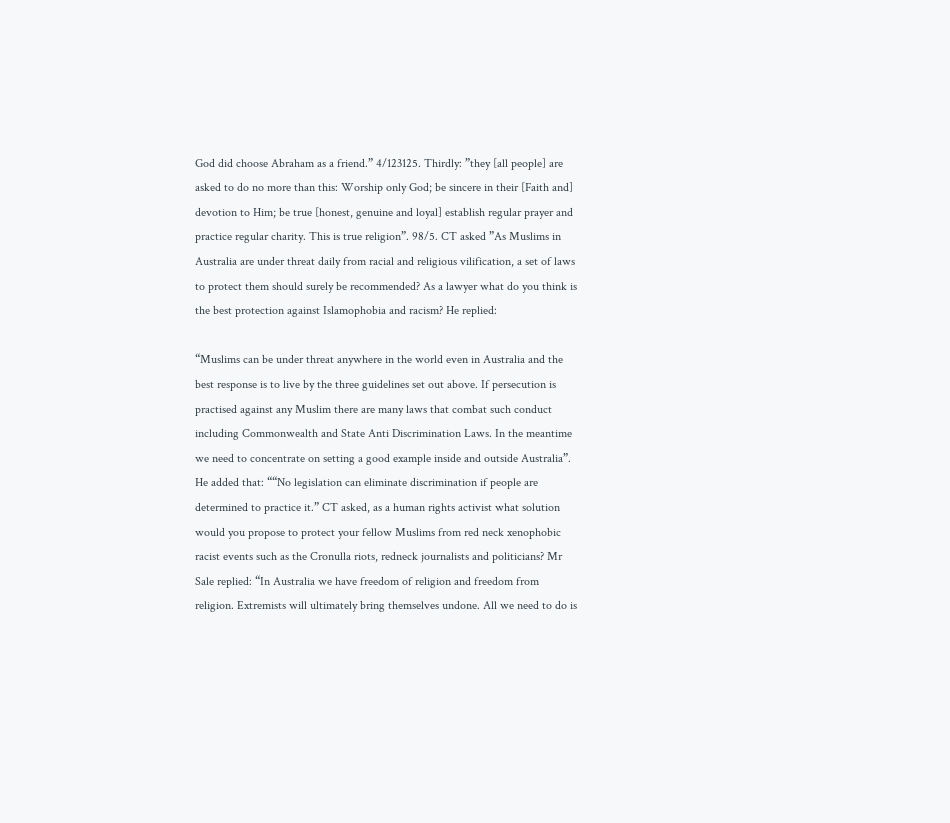God did choose Abraham as a friend.” 4/123125. Thirdly: ”they [all people] are asked to do no more than this: Worship only God; be sincere in their [Faith and] devotion to Him; be true [honest, genuine and loyal] establish regular prayer and practice regular charity. This is true religion”. 98/5. CT asked ”As Muslims in Australia are under threat daily from racial and religious vilification, a set of laws to protect them should surely be recommended? As a lawyer what do you think is the best protection against Islamophobia and racism? He replied:

“Muslims can be under threat anywhere in the world even in Australia and the best response is to live by the three guidelines set out above. If persecution is practised against any Muslim there are many laws that combat such conduct including Commonwealth and State Anti Discrimination Laws. In the meantime we need to concentrate on setting a good example inside and outside Australia”. He added that: ““No legislation can eliminate discrimination if people are determined to practice it.” CT asked, as a human rights activist what solution would you propose to protect your fellow Muslims from red neck xenophobic racist events such as the Cronulla riots, redneck journalists and politicians? Mr Sale replied: “In Australia we have freedom of religion and freedom from religion. Extremists will ultimately bring themselves undone. All we need to do is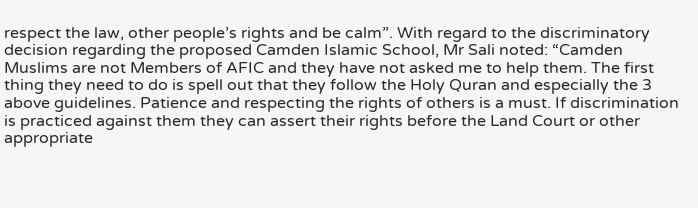respect the law, other people’s rights and be calm”. With regard to the discriminatory decision regarding the proposed Camden Islamic School, Mr Sali noted: “Camden Muslims are not Members of AFIC and they have not asked me to help them. The first thing they need to do is spell out that they follow the Holy Quran and especially the 3 above guidelines. Patience and respecting the rights of others is a must. If discrimination is practiced against them they can assert their rights before the Land Court or other appropriate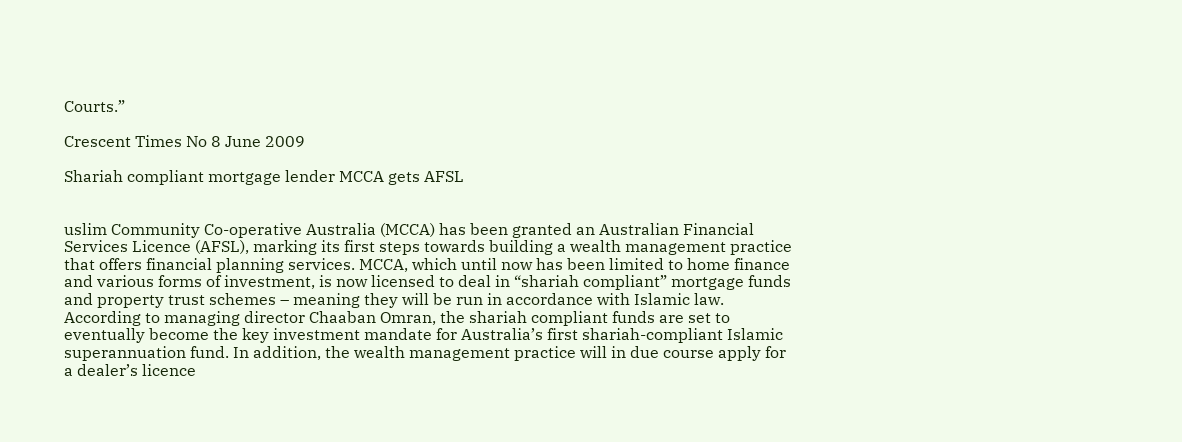Courts.”

Crescent Times No 8 June 2009

Shariah compliant mortgage lender MCCA gets AFSL


uslim Community Co-operative Australia (MCCA) has been granted an Australian Financial Services Licence (AFSL), marking its first steps towards building a wealth management practice that offers financial planning services. MCCA, which until now has been limited to home finance and various forms of investment, is now licensed to deal in “shariah compliant” mortgage funds and property trust schemes – meaning they will be run in accordance with Islamic law. According to managing director Chaaban Omran, the shariah compliant funds are set to eventually become the key investment mandate for Australia’s first shariah-compliant Islamic superannuation fund. In addition, the wealth management practice will in due course apply for a dealer’s licence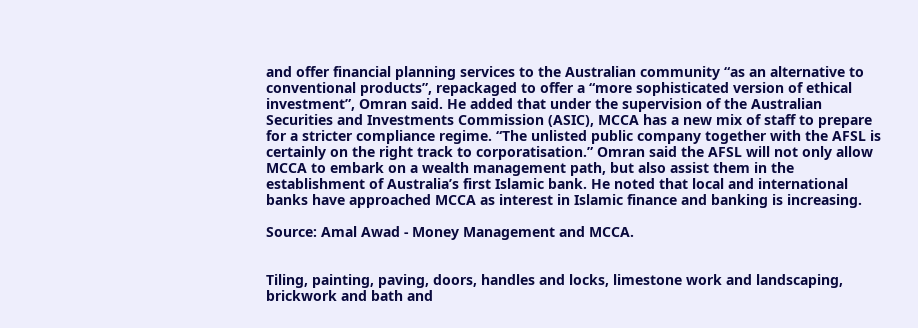and offer financial planning services to the Australian community “as an alternative to conventional products”, repackaged to offer a “more sophisticated version of ethical investment”, Omran said. He added that under the supervision of the Australian Securities and Investments Commission (ASIC), MCCA has a new mix of staff to prepare for a stricter compliance regime. “The unlisted public company together with the AFSL is certainly on the right track to corporatisation.” Omran said the AFSL will not only allow MCCA to embark on a wealth management path, but also assist them in the establishment of Australia’s first Islamic bank. He noted that local and international banks have approached MCCA as interest in Islamic finance and banking is increasing.

Source: Amal Awad - Money Management and MCCA.


Tiling, painting, paving, doors, handles and locks, limestone work and landscaping, brickwork and bath and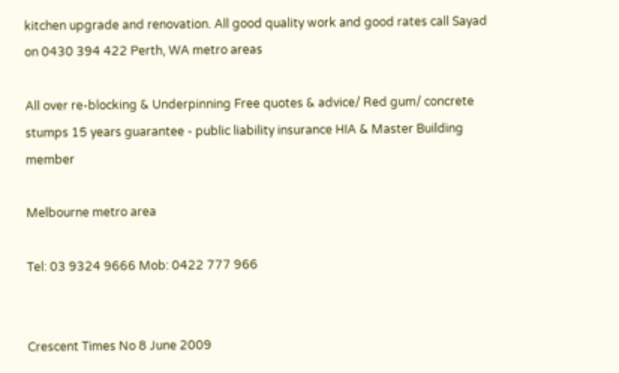kitchen upgrade and renovation. All good quality work and good rates call Sayad on 0430 394 422 Perth, WA metro areas

All over re-blocking & Underpinning Free quotes & advice/ Red gum/ concrete stumps 15 years guarantee - public liability insurance HIA & Master Building member

Melbourne metro area

Tel: 03 9324 9666 Mob: 0422 777 966


Crescent Times No 8 June 2009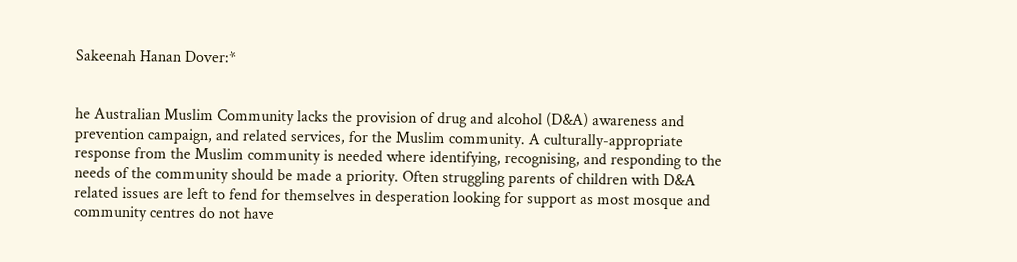Sakeenah Hanan Dover:*


he Australian Muslim Community lacks the provision of drug and alcohol (D&A) awareness and prevention campaign, and related services, for the Muslim community. A culturally-appropriate response from the Muslim community is needed where identifying, recognising, and responding to the needs of the community should be made a priority. Often struggling parents of children with D&A related issues are left to fend for themselves in desperation looking for support as most mosque and community centres do not have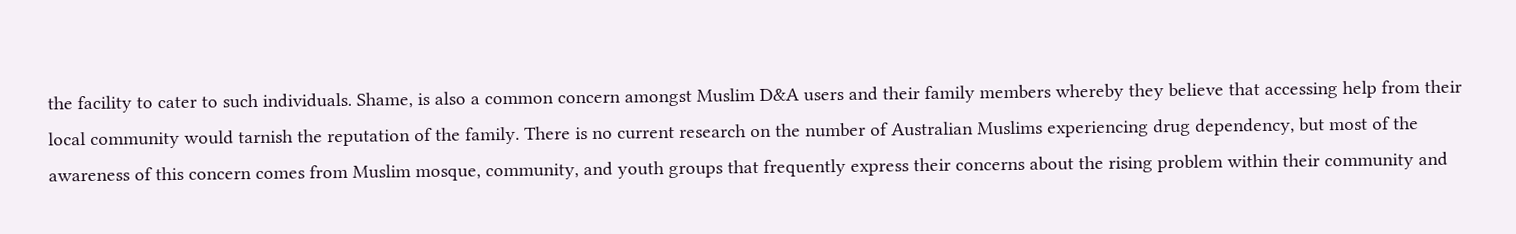the facility to cater to such individuals. Shame, is also a common concern amongst Muslim D&A users and their family members whereby they believe that accessing help from their local community would tarnish the reputation of the family. There is no current research on the number of Australian Muslims experiencing drug dependency, but most of the awareness of this concern comes from Muslim mosque, community, and youth groups that frequently express their concerns about the rising problem within their community and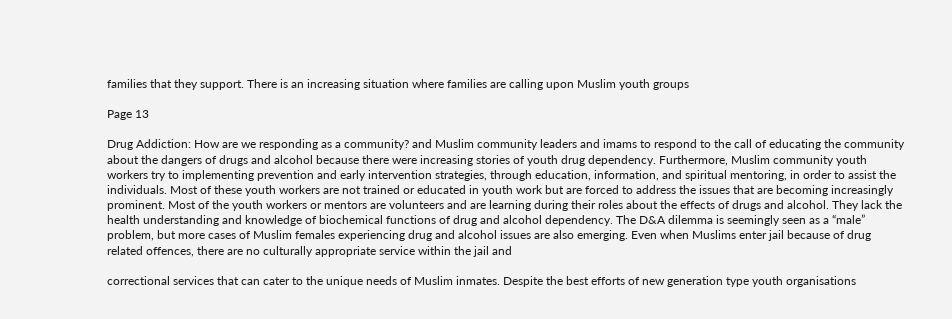families that they support. There is an increasing situation where families are calling upon Muslim youth groups

Page 13

Drug Addiction: How are we responding as a community? and Muslim community leaders and imams to respond to the call of educating the community about the dangers of drugs and alcohol because there were increasing stories of youth drug dependency. Furthermore, Muslim community youth workers try to implementing prevention and early intervention strategies, through education, information, and spiritual mentoring, in order to assist the individuals. Most of these youth workers are not trained or educated in youth work but are forced to address the issues that are becoming increasingly prominent. Most of the youth workers or mentors are volunteers and are learning during their roles about the effects of drugs and alcohol. They lack the health understanding and knowledge of biochemical functions of drug and alcohol dependency. The D&A dilemma is seemingly seen as a “male” problem, but more cases of Muslim females experiencing drug and alcohol issues are also emerging. Even when Muslims enter jail because of drug related offences, there are no culturally appropriate service within the jail and

correctional services that can cater to the unique needs of Muslim inmates. Despite the best efforts of new generation type youth organisations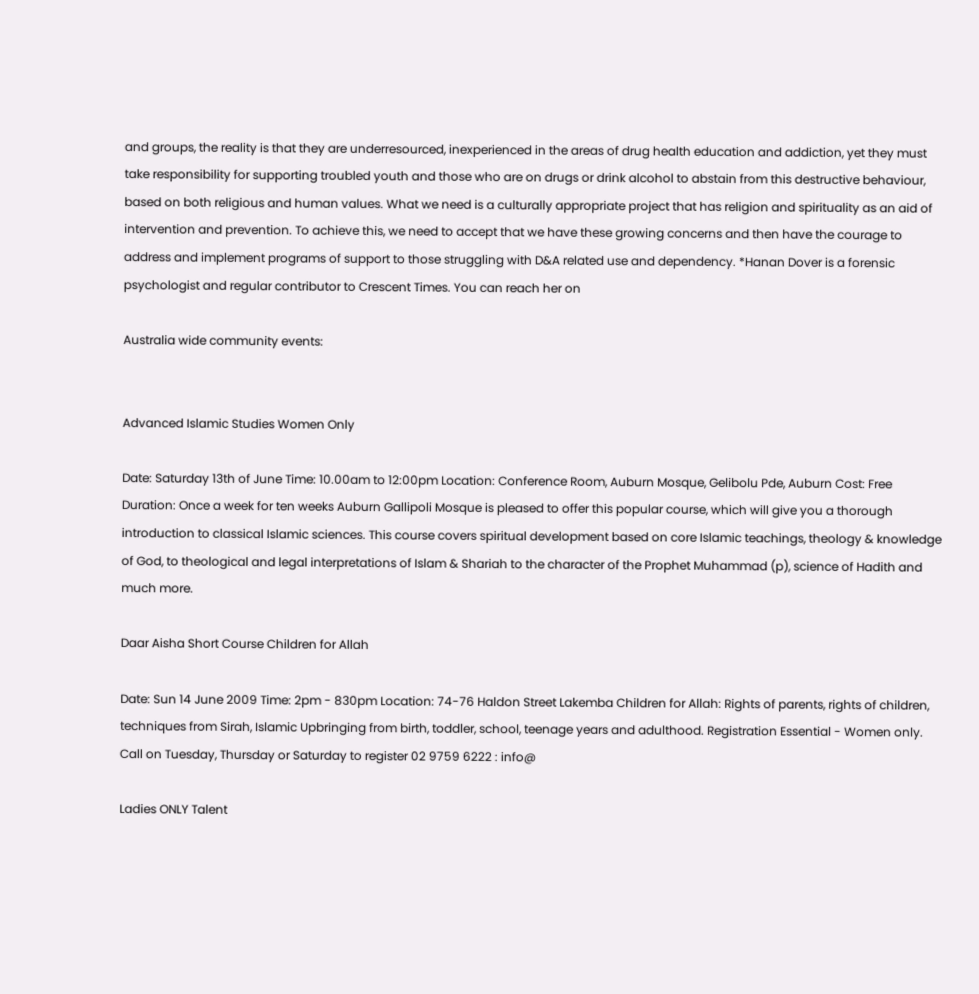and groups, the reality is that they are underresourced, inexperienced in the areas of drug health education and addiction, yet they must take responsibility for supporting troubled youth and those who are on drugs or drink alcohol to abstain from this destructive behaviour, based on both religious and human values. What we need is a culturally appropriate project that has religion and spirituality as an aid of intervention and prevention. To achieve this, we need to accept that we have these growing concerns and then have the courage to address and implement programs of support to those struggling with D&A related use and dependency. *Hanan Dover is a forensic psychologist and regular contributor to Crescent Times. You can reach her on

Australia wide community events:


Advanced Islamic Studies Women Only

Date: Saturday 13th of June Time: 10.00am to 12:00pm Location: Conference Room, Auburn Mosque, Gelibolu Pde, Auburn Cost: Free Duration: Once a week for ten weeks Auburn Gallipoli Mosque is pleased to offer this popular course, which will give you a thorough introduction to classical Islamic sciences. This course covers spiritual development based on core Islamic teachings, theology & knowledge of God, to theological and legal interpretations of Islam & Shariah to the character of the Prophet Muhammad (p), science of Hadith and much more.

Daar Aisha Short Course Children for Allah

Date: Sun 14 June 2009 Time: 2pm - 830pm Location: 74-76 Haldon Street Lakemba Children for Allah: Rights of parents, rights of children, techniques from Sirah, Islamic Upbringing from birth, toddler, school, teenage years and adulthood. Registration Essential - Women only. Call on Tuesday, Thursday or Saturday to register 02 9759 6222 : info@

Ladies ONLY Talent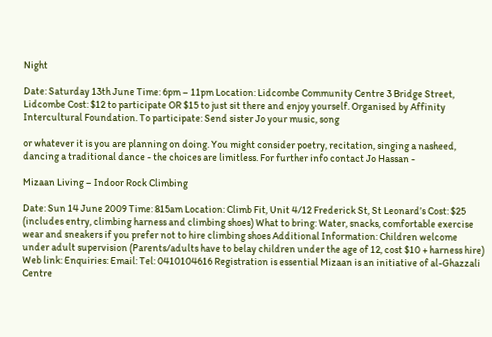Night

Date: Saturday 13th June Time: 6pm – 11pm Location: Lidcombe Community Centre 3 Bridge Street, Lidcombe Cost: $12 to participate OR $15 to just sit there and enjoy yourself. Organised by Affinity Intercultural Foundation. To participate: Send sister Jo your music, song

or whatever it is you are planning on doing. You might consider poetry, recitation, singing a nasheed, dancing a traditional dance - the choices are limitless. For further info contact Jo Hassan -

Mizaan Living – Indoor Rock Climbing

Date: Sun 14 June 2009 Time: 815am Location: Climb Fit, Unit 4/12 Frederick St, St Leonard’s Cost: $25 (includes entry, climbing harness and climbing shoes) What to bring: Water, snacks, comfortable exercise wear and sneakers if you prefer not to hire climbing shoes Additional Information: Children welcome under adult supervision (Parents/adults have to belay children under the age of 12, cost $10 + harness hire) Web link: Enquiries: Email: Tel: 0410104616 Registration is essential Mizaan is an initiative of al-Ghazzali Centre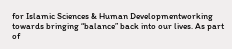for Islamic Sciences & Human Developmentworking towards bringing “balance” back into our lives. As part of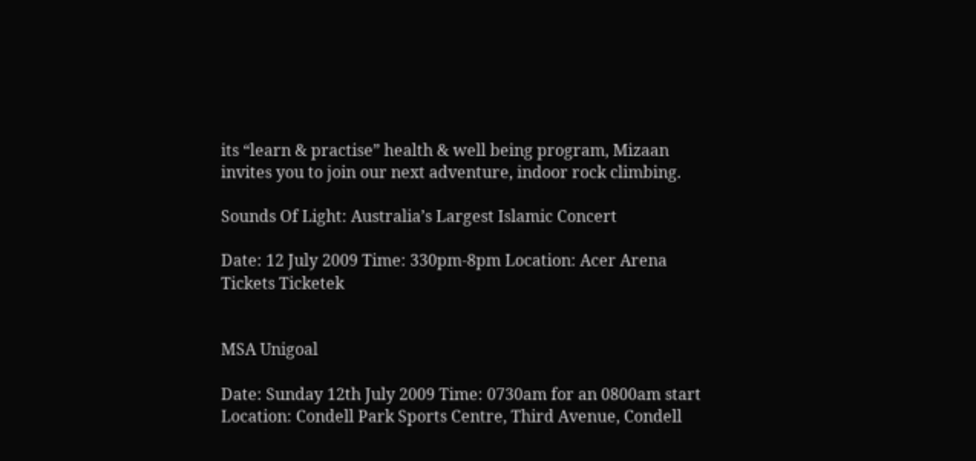its “learn & practise” health & well being program, Mizaan invites you to join our next adventure, indoor rock climbing.

Sounds Of Light: Australia’s Largest Islamic Concert

Date: 12 July 2009 Time: 330pm-8pm Location: Acer Arena Tickets Ticketek


MSA Unigoal

Date: Sunday 12th July 2009 Time: 0730am for an 0800am start Location: Condell Park Sports Centre, Third Avenue, Condell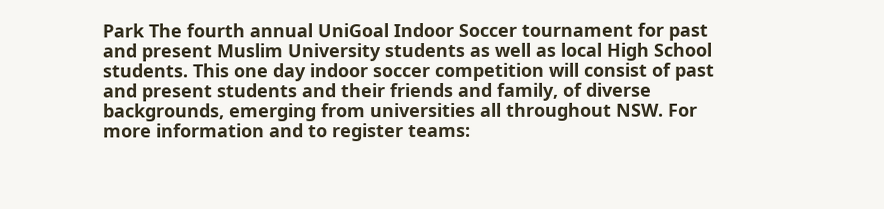Park The fourth annual UniGoal Indoor Soccer tournament for past and present Muslim University students as well as local High School students. This one day indoor soccer competition will consist of past and present students and their friends and family, of diverse backgrounds, emerging from universities all throughout NSW. For more information and to register teams: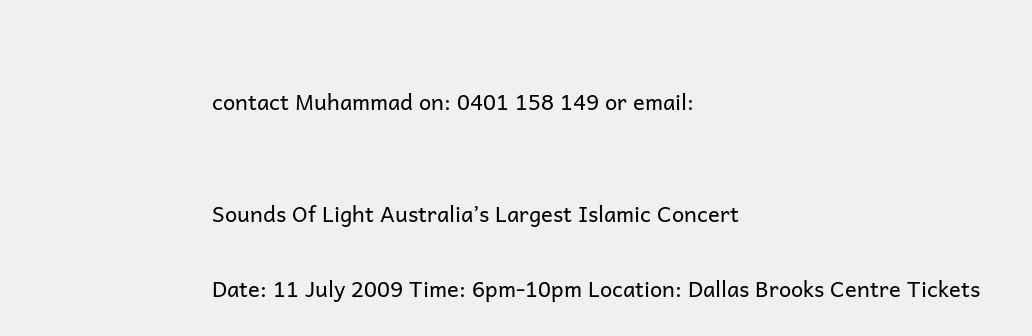contact Muhammad on: 0401 158 149 or email:


Sounds Of Light Australia’s Largest Islamic Concert

Date: 11 July 2009 Time: 6pm-10pm Location: Dallas Brooks Centre Tickets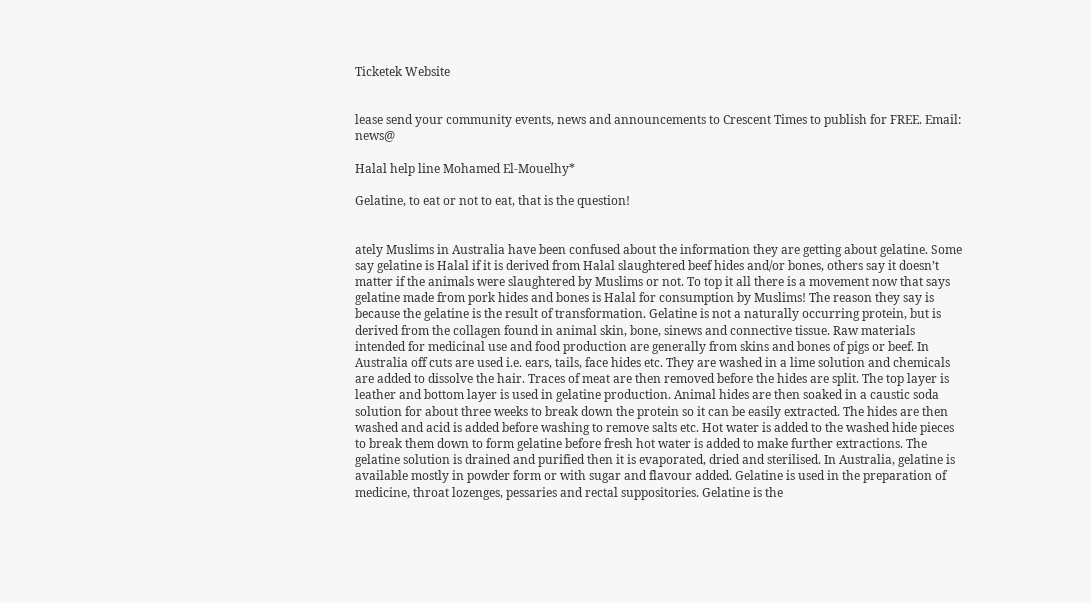Ticketek Website


lease send your community events, news and announcements to Crescent Times to publish for FREE. Email: news@

Halal help line Mohamed El-Mouelhy*

Gelatine, to eat or not to eat, that is the question!


ately Muslims in Australia have been confused about the information they are getting about gelatine. Some say gelatine is Halal if it is derived from Halal slaughtered beef hides and/or bones, others say it doesn’t matter if the animals were slaughtered by Muslims or not. To top it all there is a movement now that says gelatine made from pork hides and bones is Halal for consumption by Muslims! The reason they say is because the gelatine is the result of transformation. Gelatine is not a naturally occurring protein, but is derived from the collagen found in animal skin, bone, sinews and connective tissue. Raw materials intended for medicinal use and food production are generally from skins and bones of pigs or beef. In Australia off cuts are used i.e. ears, tails, face hides etc. They are washed in a lime solution and chemicals are added to dissolve the hair. Traces of meat are then removed before the hides are split. The top layer is leather and bottom layer is used in gelatine production. Animal hides are then soaked in a caustic soda solution for about three weeks to break down the protein so it can be easily extracted. The hides are then washed and acid is added before washing to remove salts etc. Hot water is added to the washed hide pieces to break them down to form gelatine before fresh hot water is added to make further extractions. The gelatine solution is drained and purified then it is evaporated, dried and sterilised. In Australia, gelatine is available mostly in powder form or with sugar and flavour added. Gelatine is used in the preparation of medicine, throat lozenges, pessaries and rectal suppositories. Gelatine is the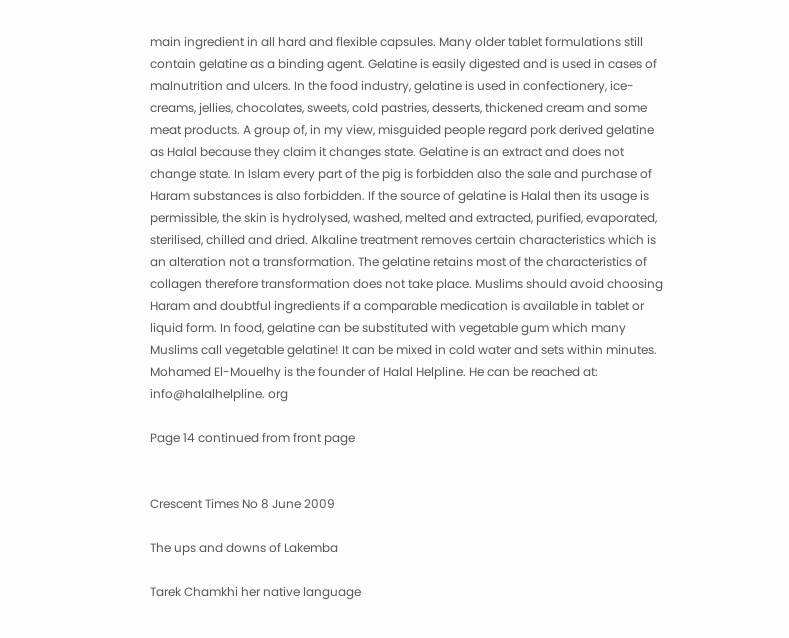main ingredient in all hard and flexible capsules. Many older tablet formulations still contain gelatine as a binding agent. Gelatine is easily digested and is used in cases of malnutrition and ulcers. In the food industry, gelatine is used in confectionery, ice-creams, jellies, chocolates, sweets, cold pastries, desserts, thickened cream and some meat products. A group of, in my view, misguided people regard pork derived gelatine as Halal because they claim it changes state. Gelatine is an extract and does not change state. In Islam every part of the pig is forbidden also the sale and purchase of Haram substances is also forbidden. If the source of gelatine is Halal then its usage is permissible, the skin is hydrolysed, washed, melted and extracted, purified, evaporated, sterilised, chilled and dried. Alkaline treatment removes certain characteristics which is an alteration not a transformation. The gelatine retains most of the characteristics of collagen therefore transformation does not take place. Muslims should avoid choosing Haram and doubtful ingredients if a comparable medication is available in tablet or liquid form. In food, gelatine can be substituted with vegetable gum which many Muslims call vegetable gelatine! It can be mixed in cold water and sets within minutes. Mohamed El-Mouelhy is the founder of Halal Helpline. He can be reached at: info@halalhelpline. org

Page 14 continued from front page


Crescent Times No 8 June 2009

The ups and downs of Lakemba

Tarek Chamkhi her native language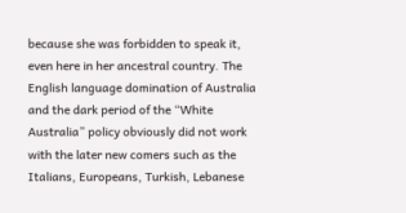because she was forbidden to speak it, even here in her ancestral country. The English language domination of Australia and the dark period of the “White Australia” policy obviously did not work with the later new comers such as the Italians, Europeans, Turkish, Lebanese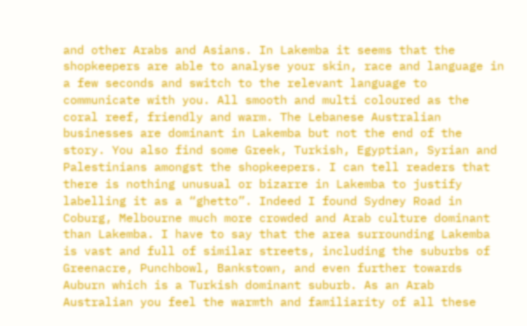and other Arabs and Asians. In Lakemba it seems that the shopkeepers are able to analyse your skin, race and language in a few seconds and switch to the relevant language to communicate with you. All smooth and multi coloured as the coral reef, friendly and warm. The Lebanese Australian businesses are dominant in Lakemba but not the end of the story. You also find some Greek, Turkish, Egyptian, Syrian and Palestinians amongst the shopkeepers. I can tell readers that there is nothing unusual or bizarre in Lakemba to justify labelling it as a “ghetto”. Indeed I found Sydney Road in Coburg, Melbourne much more crowded and Arab culture dominant than Lakemba. I have to say that the area surrounding Lakemba is vast and full of similar streets, including the suburbs of Greenacre, Punchbowl, Bankstown, and even further towards Auburn which is a Turkish dominant suburb. As an Arab Australian you feel the warmth and familiarity of all these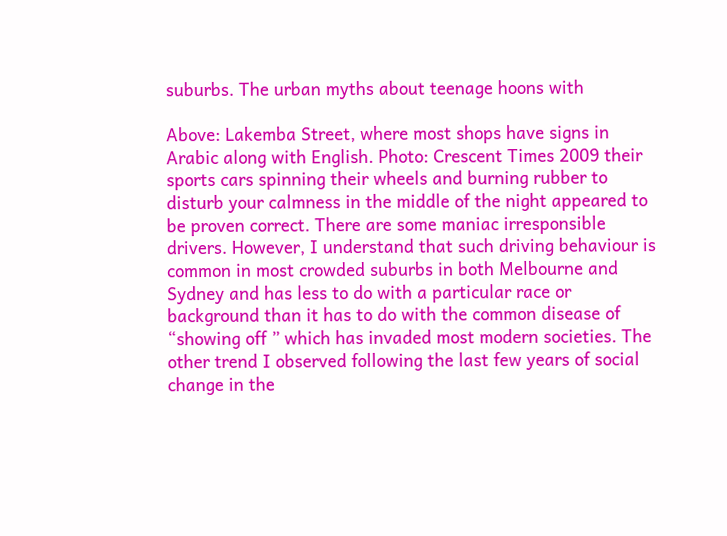suburbs. The urban myths about teenage hoons with

Above: Lakemba Street, where most shops have signs in Arabic along with English. Photo: Crescent Times 2009 their sports cars spinning their wheels and burning rubber to disturb your calmness in the middle of the night appeared to be proven correct. There are some maniac irresponsible drivers. However, I understand that such driving behaviour is common in most crowded suburbs in both Melbourne and Sydney and has less to do with a particular race or background than it has to do with the common disease of “showing off ” which has invaded most modern societies. The other trend I observed following the last few years of social change in the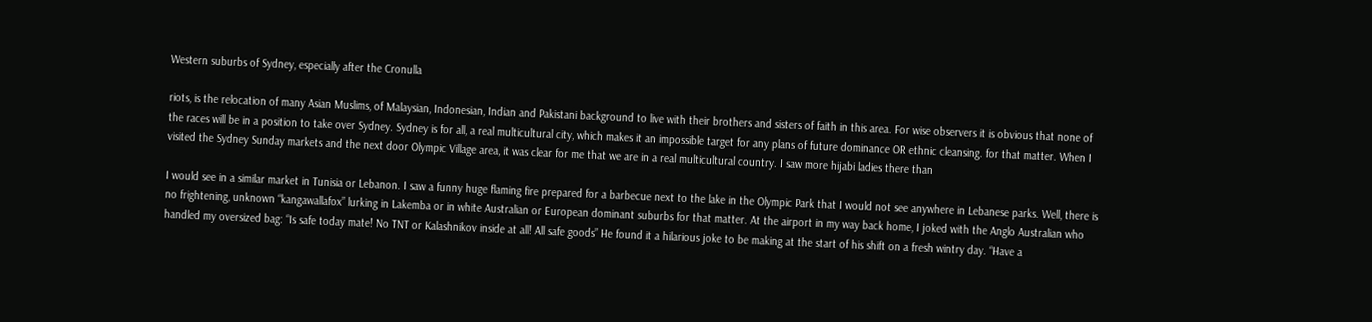Western suburbs of Sydney, especially after the Cronulla

riots, is the relocation of many Asian Muslims, of Malaysian, Indonesian, Indian and Pakistani background to live with their brothers and sisters of faith in this area. For wise observers it is obvious that none of the races will be in a position to take over Sydney. Sydney is for all, a real multicultural city, which makes it an impossible target for any plans of future dominance OR ethnic cleansing. for that matter. When I visited the Sydney Sunday markets and the next door Olympic Village area, it was clear for me that we are in a real multicultural country. I saw more hijabi ladies there than

I would see in a similar market in Tunisia or Lebanon. I saw a funny huge flaming fire prepared for a barbecue next to the lake in the Olympic Park that I would not see anywhere in Lebanese parks. Well, there is no frightening, unknown “kangawallafox” lurking in Lakemba or in white Australian or European dominant suburbs for that matter. At the airport in my way back home, I joked with the Anglo Australian who handled my oversized bag: “Is safe today mate! No TNT or Kalashnikov inside at all! All safe goods” He found it a hilarious joke to be making at the start of his shift on a fresh wintry day. “Have a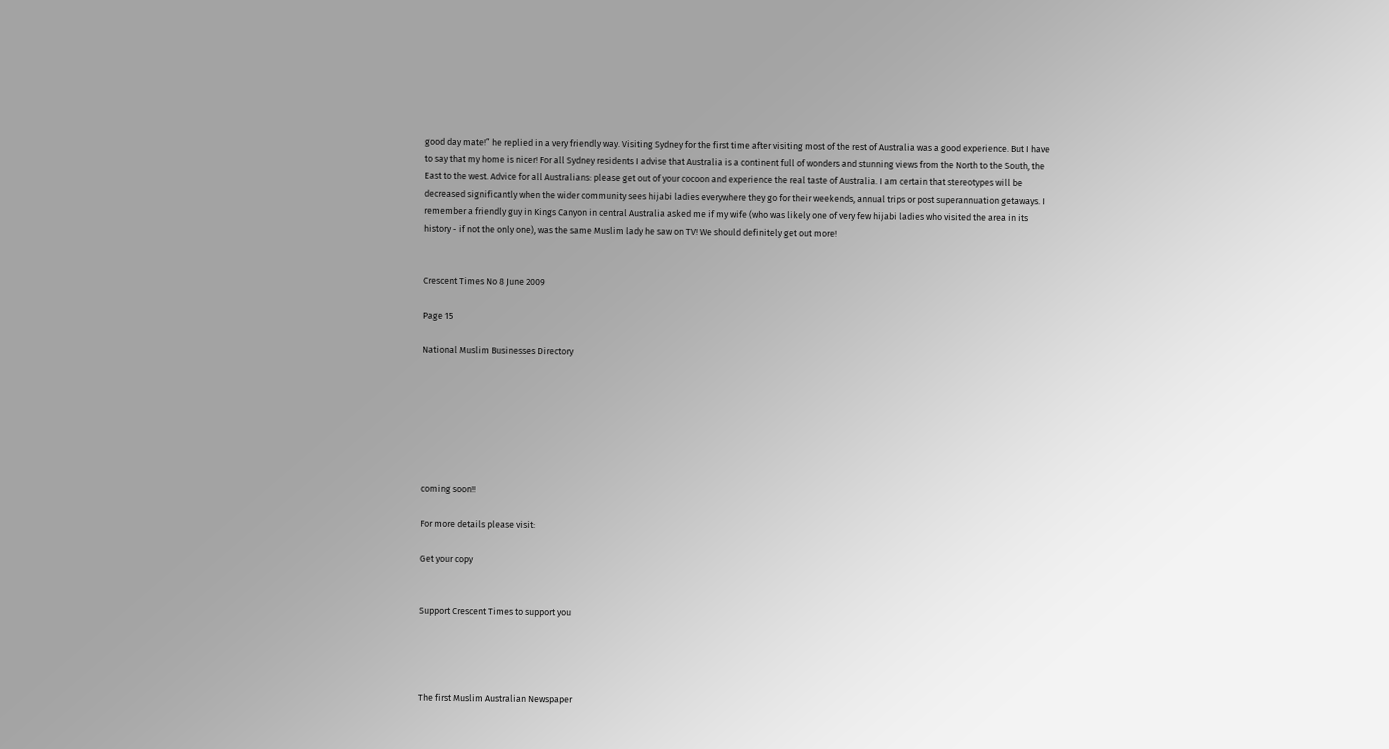good day mate!” he replied in a very friendly way. Visiting Sydney for the first time after visiting most of the rest of Australia was a good experience. But I have to say that my home is nicer! For all Sydney residents I advise that Australia is a continent full of wonders and stunning views from the North to the South, the East to the west. Advice for all Australians: please get out of your cocoon and experience the real taste of Australia. I am certain that stereotypes will be decreased significantly when the wider community sees hijabi ladies everywhere they go for their weekends, annual trips or post superannuation getaways. I remember a friendly guy in Kings Canyon in central Australia asked me if my wife (who was likely one of very few hijabi ladies who visited the area in its history - if not the only one), was the same Muslim lady he saw on TV! We should definitely get out more!


Crescent Times No 8 June 2009

Page 15

National Muslim Businesses Directory







coming soon!!

For more details please visit:

Get your copy


Support Crescent Times to support you




The first Muslim Australian Newspaper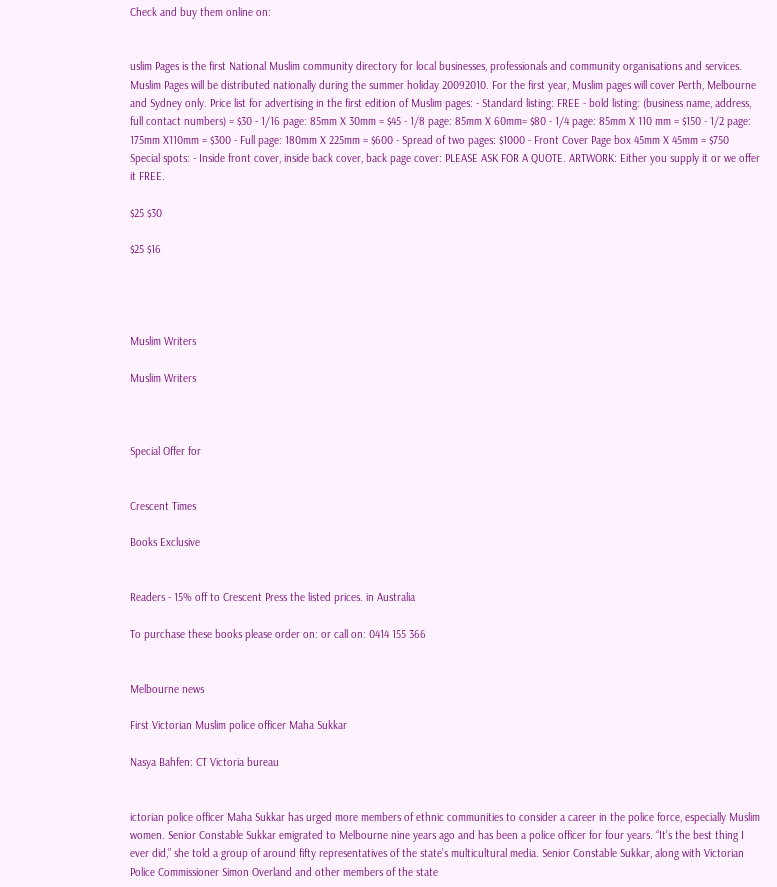Check and buy them online on:


uslim Pages is the first National Muslim community directory for local businesses, professionals and community organisations and services. Muslim Pages will be distributed nationally during the summer holiday 20092010. For the first year, Muslim pages will cover Perth, Melbourne and Sydney only. Price list for advertising in the first edition of Muslim pages: - Standard listing: FREE - bold listing: (business name, address, full contact numbers) = $30 - 1/16 page: 85mm X 30mm = $45 - 1/8 page: 85mm X 60mm= $80 - 1/4 page: 85mm X 110 mm = $150 - 1/2 page: 175mm X110mm = $300 - Full page: 180mm X 225mm = $600 - Spread of two pages: $1000 - Front Cover Page box 45mm X 45mm = $750 Special spots: - Inside front cover, inside back cover, back page cover: PLEASE ASK FOR A QUOTE. ARTWORK: Either you supply it or we offer it FREE.

$25 $30

$25 $16




Muslim Writers

Muslim Writers



Special Offer for


Crescent Times

Books Exclusive


Readers - 15% off to Crescent Press the listed prices. in Australia

To purchase these books please order on: or call on: 0414 155 366


Melbourne news

First Victorian Muslim police officer Maha Sukkar

Nasya Bahfen: CT Victoria bureau


ictorian police officer Maha Sukkar has urged more members of ethnic communities to consider a career in the police force, especially Muslim women. Senior Constable Sukkar emigrated to Melbourne nine years ago and has been a police officer for four years. “It’s the best thing I ever did,” she told a group of around fifty representatives of the state’s multicultural media. Senior Constable Sukkar, along with Victorian Police Commissioner Simon Overland and other members of the state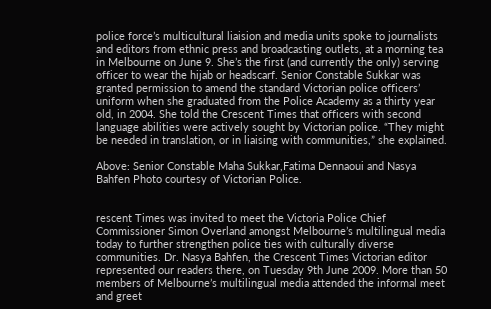police force’s multicultural liaision and media units spoke to journalists and editors from ethnic press and broadcasting outlets, at a morning tea in Melbourne on June 9. She’s the first (and currently the only) serving officer to wear the hijab or headscarf. Senior Constable Sukkar was granted permission to amend the standard Victorian police officers’ uniform when she graduated from the Police Academy as a thirty year old, in 2004. She told the Crescent Times that officers with second language abilities were actively sought by Victorian police. “They might be needed in translation, or in liaising with communities,” she explained.

Above: Senior Constable Maha Sukkar,Fatima Dennaoui and Nasya Bahfen Photo courtesy of Victorian Police.


rescent Times was invited to meet the Victoria Police Chief Commissioner Simon Overland amongst Melbourne’s multilingual media today to further strengthen police ties with culturally diverse communities. Dr. Nasya Bahfen, the Crescent Times Victorian editor represented our readers there, on Tuesday 9th June 2009. More than 50 members of Melbourne’s multilingual media attended the informal meet and greet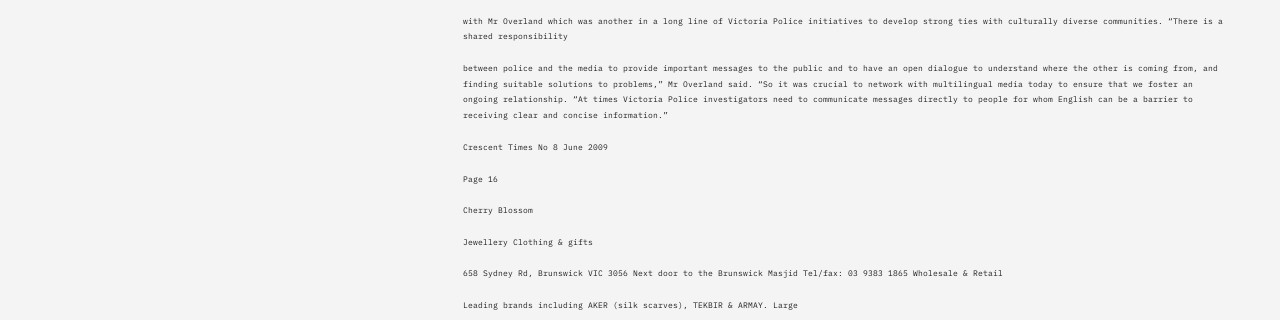with Mr Overland which was another in a long line of Victoria Police initiatives to develop strong ties with culturally diverse communities. “There is a shared responsibility

between police and the media to provide important messages to the public and to have an open dialogue to understand where the other is coming from, and finding suitable solutions to problems,” Mr Overland said. “So it was crucial to network with multilingual media today to ensure that we foster an ongoing relationship. “At times Victoria Police investigators need to communicate messages directly to people for whom English can be a barrier to receiving clear and concise information.”

Crescent Times No 8 June 2009

Page 16

Cherry Blossom

Jewellery Clothing & gifts

658 Sydney Rd, Brunswick VIC 3056 Next door to the Brunswick Masjid Tel/fax: 03 9383 1865 Wholesale & Retail

Leading brands including AKER (silk scarves), TEKBIR & ARMAY. Large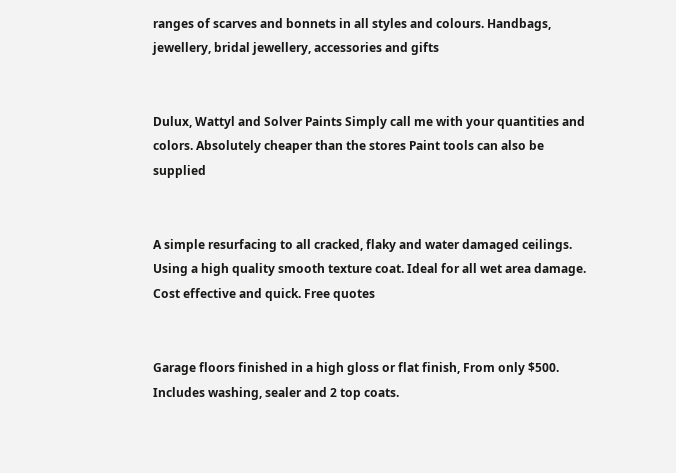ranges of scarves and bonnets in all styles and colours. Handbags, jewellery, bridal jewellery, accessories and gifts


Dulux, Wattyl and Solver Paints Simply call me with your quantities and colors. Absolutely cheaper than the stores Paint tools can also be supplied


A simple resurfacing to all cracked, flaky and water damaged ceilings. Using a high quality smooth texture coat. Ideal for all wet area damage. Cost effective and quick. Free quotes


Garage floors finished in a high gloss or flat finish, From only $500. Includes washing, sealer and 2 top coats.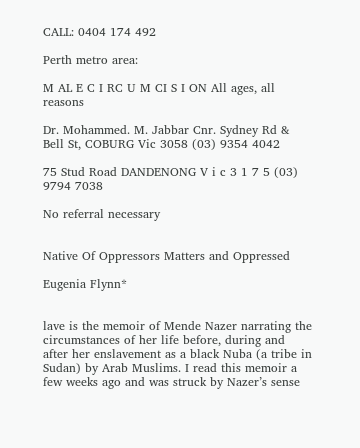CALL: 0404 174 492

Perth metro area:

M AL E C I RC U M CI S I ON All ages, all reasons

Dr. Mohammed. M. Jabbar Cnr. Sydney Rd & Bell St, COBURG Vic 3058 (03) 9354 4042

75 Stud Road DANDENONG V i c 3 1 7 5 (03) 9794 7038

No referral necessary


Native Of Oppressors Matters and Oppressed

Eugenia Flynn*


lave is the memoir of Mende Nazer narrating the circumstances of her life before, during and after her enslavement as a black Nuba (a tribe in Sudan) by Arab Muslims. I read this memoir a few weeks ago and was struck by Nazer’s sense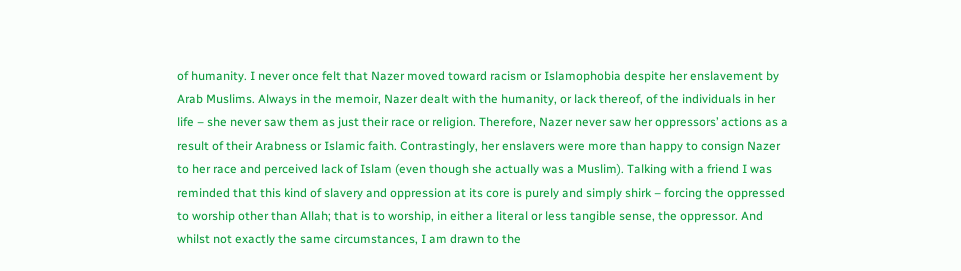of humanity. I never once felt that Nazer moved toward racism or Islamophobia despite her enslavement by Arab Muslims. Always in the memoir, Nazer dealt with the humanity, or lack thereof, of the individuals in her life – she never saw them as just their race or religion. Therefore, Nazer never saw her oppressors’ actions as a result of their Arabness or Islamic faith. Contrastingly, her enslavers were more than happy to consign Nazer to her race and perceived lack of Islam (even though she actually was a Muslim). Talking with a friend I was reminded that this kind of slavery and oppression at its core is purely and simply shirk – forcing the oppressed to worship other than Allah; that is to worship, in either a literal or less tangible sense, the oppressor. And whilst not exactly the same circumstances, I am drawn to the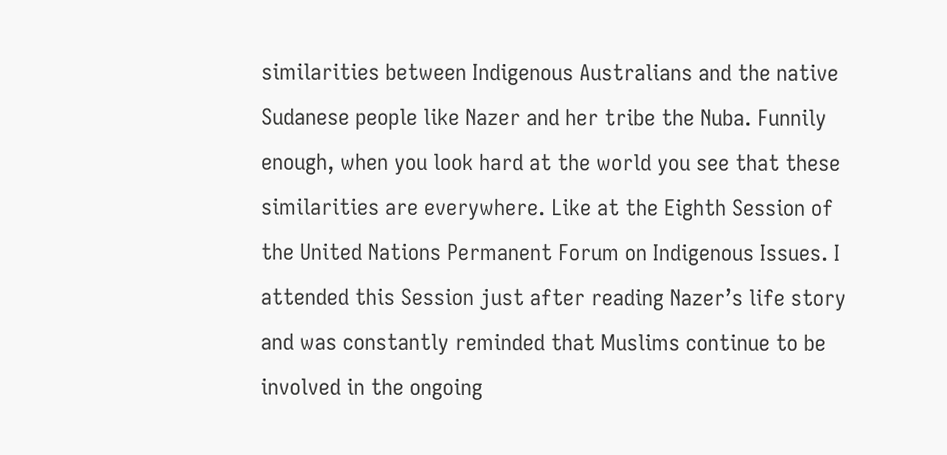similarities between Indigenous Australians and the native Sudanese people like Nazer and her tribe the Nuba. Funnily enough, when you look hard at the world you see that these similarities are everywhere. Like at the Eighth Session of the United Nations Permanent Forum on Indigenous Issues. I attended this Session just after reading Nazer’s life story and was constantly reminded that Muslims continue to be involved in the ongoing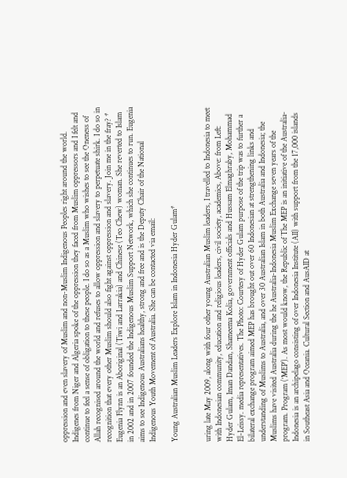oppression and even slavery of Muslim and non-Muslim Indigenous Peoples right around the world. Indigenes from Niger and Algeria spoke of the oppression they faced from Muslim oppressors and I felt and continue to feel a sense of obligation to these people. I do so as a Muslim who wishes to see the Oneness of Allah recognised around the world and refuses to allow oppression and slavery to perpetuate shirk. I do so in recognition that every other Muslim should also fight against oppression and slavery. Join me in the fray? * Eugenia Flynn is an Aboriginal (Tiwi and Larrakia) and Chinese (Teo Chew) woman. She reverted to Islam in 2002 and in 2007 founded the Indigenous Muslim Support Network, which she continues to run. Eugenia aims to see Indigenous Australians healthy, strong and free and is the Deputy Chair of the National Indigenous Youth Movement of Australia. She can be contacted via email:

Young Australian Muslim Leaders Explore Islam in Indonesia Hyder Gulam*


uring late May 2009, along with four other young Australian Muslim leaders, I travelled to Indonesia to meet with Indonesian community, education and religious leaders, civil society, academics, Above: from Left: Hyder Gulam, Iman Dandan, Shameema Kolia, government officials and Hussam Elmaghraby, Mohammad El-Leissy. media representatives. The Photo: Courtesy of Hyder Gulam purpose of the trip was to further a bilateral exchange program aimed MEP has brought out over 60 Indonesian at strengthening links and understanding of Muslims to Australia, and over 30 Australian Islam in both Australia and Indonesia; the Muslims have visited Australia during the he Australia-Indonesia Muslim Exchange seven years of the program. Program (‘MEP’). As most would know, the Republic of The MEP is an initiative of the Australia- Indonesia is an archipelago consisting of over Indonesia Institute (AII) with support from the 17,000 islands in Southeast Asia and Oceania. Cultural Section and AusAID at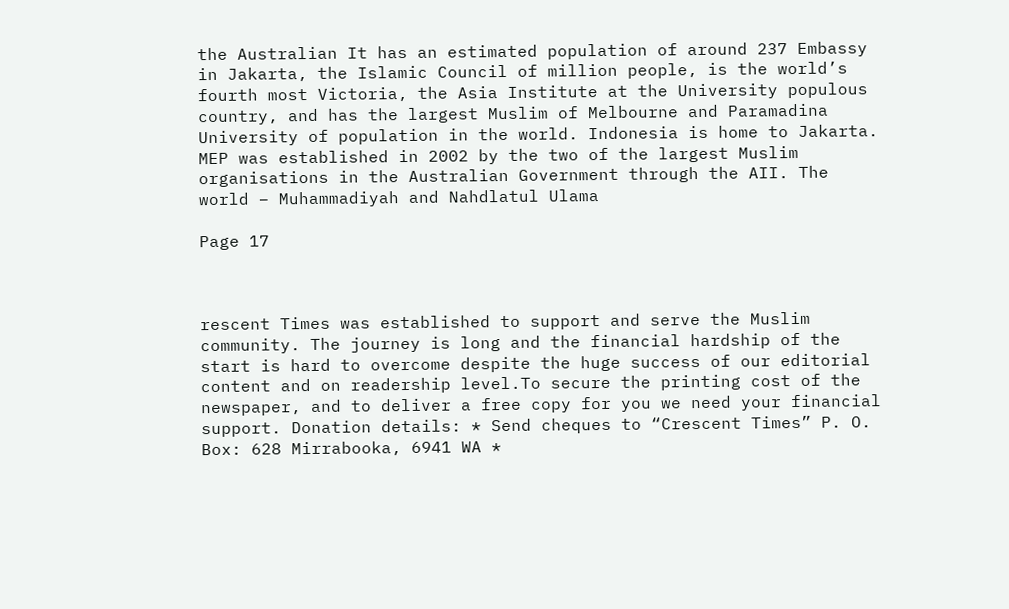the Australian It has an estimated population of around 237 Embassy in Jakarta, the Islamic Council of million people, is the world’s fourth most Victoria, the Asia Institute at the University populous country, and has the largest Muslim of Melbourne and Paramadina University of population in the world. Indonesia is home to Jakarta. MEP was established in 2002 by the two of the largest Muslim organisations in the Australian Government through the AII. The world – Muhammadiyah and Nahdlatul Ulama

Page 17



rescent Times was established to support and serve the Muslim community. The journey is long and the financial hardship of the start is hard to overcome despite the huge success of our editorial content and on readership level.To secure the printing cost of the newspaper, and to deliver a free copy for you we need your financial support. Donation details: * Send cheques to “Crescent Times” P. O. Box: 628 Mirrabooka, 6941 WA *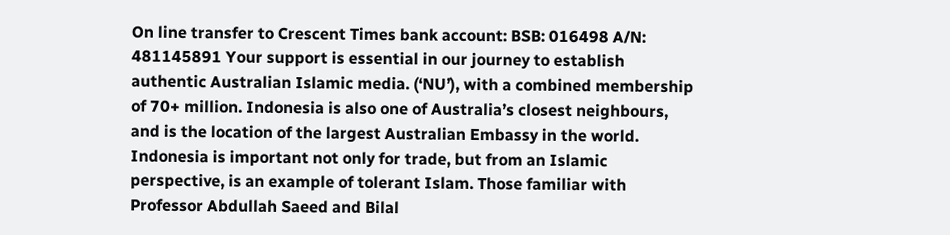On line transfer to Crescent Times bank account: BSB: 016498 A/N: 481145891 Your support is essential in our journey to establish authentic Australian Islamic media. (‘NU’), with a combined membership of 70+ million. Indonesia is also one of Australia’s closest neighbours, and is the location of the largest Australian Embassy in the world. Indonesia is important not only for trade, but from an Islamic perspective, is an example of tolerant Islam. Those familiar with Professor Abdullah Saeed and Bilal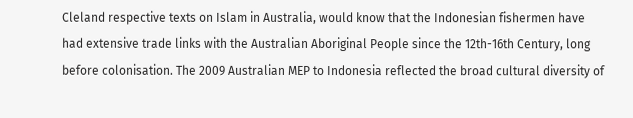Cleland respective texts on Islam in Australia, would know that the Indonesian fishermen have had extensive trade links with the Australian Aboriginal People since the 12th-16th Century, long before colonisation. The 2009 Australian MEP to Indonesia reflected the broad cultural diversity of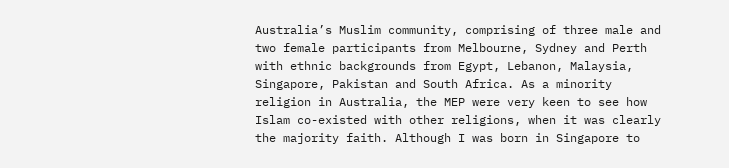Australia’s Muslim community, comprising of three male and two female participants from Melbourne, Sydney and Perth with ethnic backgrounds from Egypt, Lebanon, Malaysia, Singapore, Pakistan and South Africa. As a minority religion in Australia, the MEP were very keen to see how Islam co-existed with other religions, when it was clearly the majority faith. Although I was born in Singapore to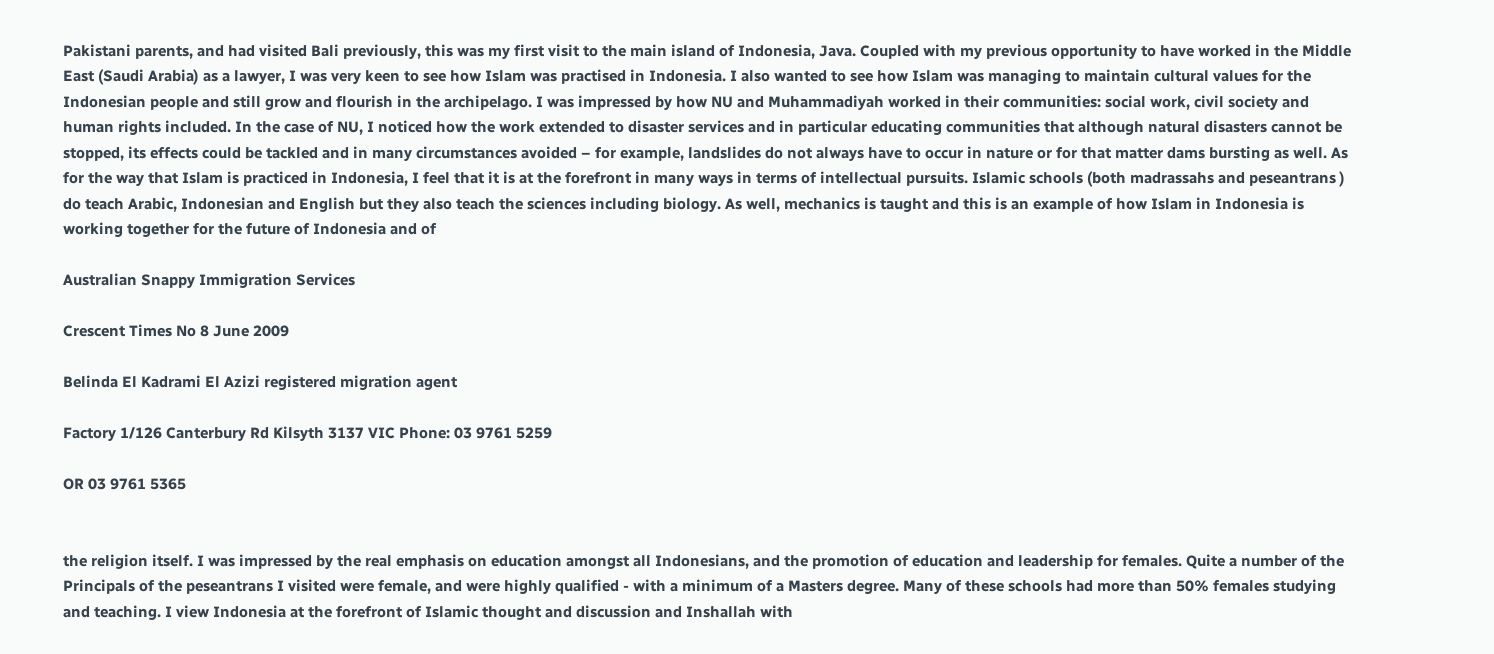Pakistani parents, and had visited Bali previously, this was my first visit to the main island of Indonesia, Java. Coupled with my previous opportunity to have worked in the Middle East (Saudi Arabia) as a lawyer, I was very keen to see how Islam was practised in Indonesia. I also wanted to see how Islam was managing to maintain cultural values for the Indonesian people and still grow and flourish in the archipelago. I was impressed by how NU and Muhammadiyah worked in their communities: social work, civil society and human rights included. In the case of NU, I noticed how the work extended to disaster services and in particular educating communities that although natural disasters cannot be stopped, its effects could be tackled and in many circumstances avoided – for example, landslides do not always have to occur in nature or for that matter dams bursting as well. As for the way that Islam is practiced in Indonesia, I feel that it is at the forefront in many ways in terms of intellectual pursuits. Islamic schools (both madrassahs and peseantrans ) do teach Arabic, Indonesian and English but they also teach the sciences including biology. As well, mechanics is taught and this is an example of how Islam in Indonesia is working together for the future of Indonesia and of

Australian Snappy Immigration Services

Crescent Times No 8 June 2009

Belinda El Kadrami El Azizi registered migration agent

Factory 1/126 Canterbury Rd Kilsyth 3137 VIC Phone: 03 9761 5259

OR 03 9761 5365


the religion itself. I was impressed by the real emphasis on education amongst all Indonesians, and the promotion of education and leadership for females. Quite a number of the Principals of the peseantrans I visited were female, and were highly qualified - with a minimum of a Masters degree. Many of these schools had more than 50% females studying and teaching. I view Indonesia at the forefront of Islamic thought and discussion and Inshallah with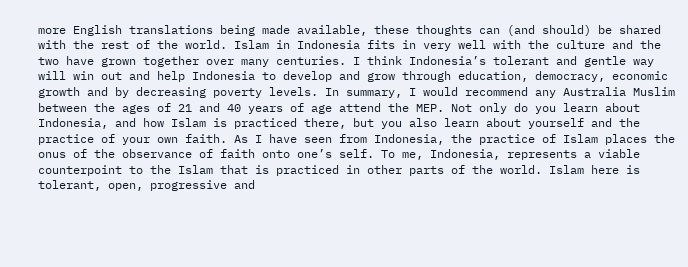more English translations being made available, these thoughts can (and should) be shared with the rest of the world. Islam in Indonesia fits in very well with the culture and the two have grown together over many centuries. I think Indonesia’s tolerant and gentle way will win out and help Indonesia to develop and grow through education, democracy, economic growth and by decreasing poverty levels. In summary, I would recommend any Australia Muslim between the ages of 21 and 40 years of age attend the MEP. Not only do you learn about Indonesia, and how Islam is practiced there, but you also learn about yourself and the practice of your own faith. As I have seen from Indonesia, the practice of Islam places the onus of the observance of faith onto one’s self. To me, Indonesia, represents a viable counterpoint to the Islam that is practiced in other parts of the world. Islam here is tolerant, open, progressive and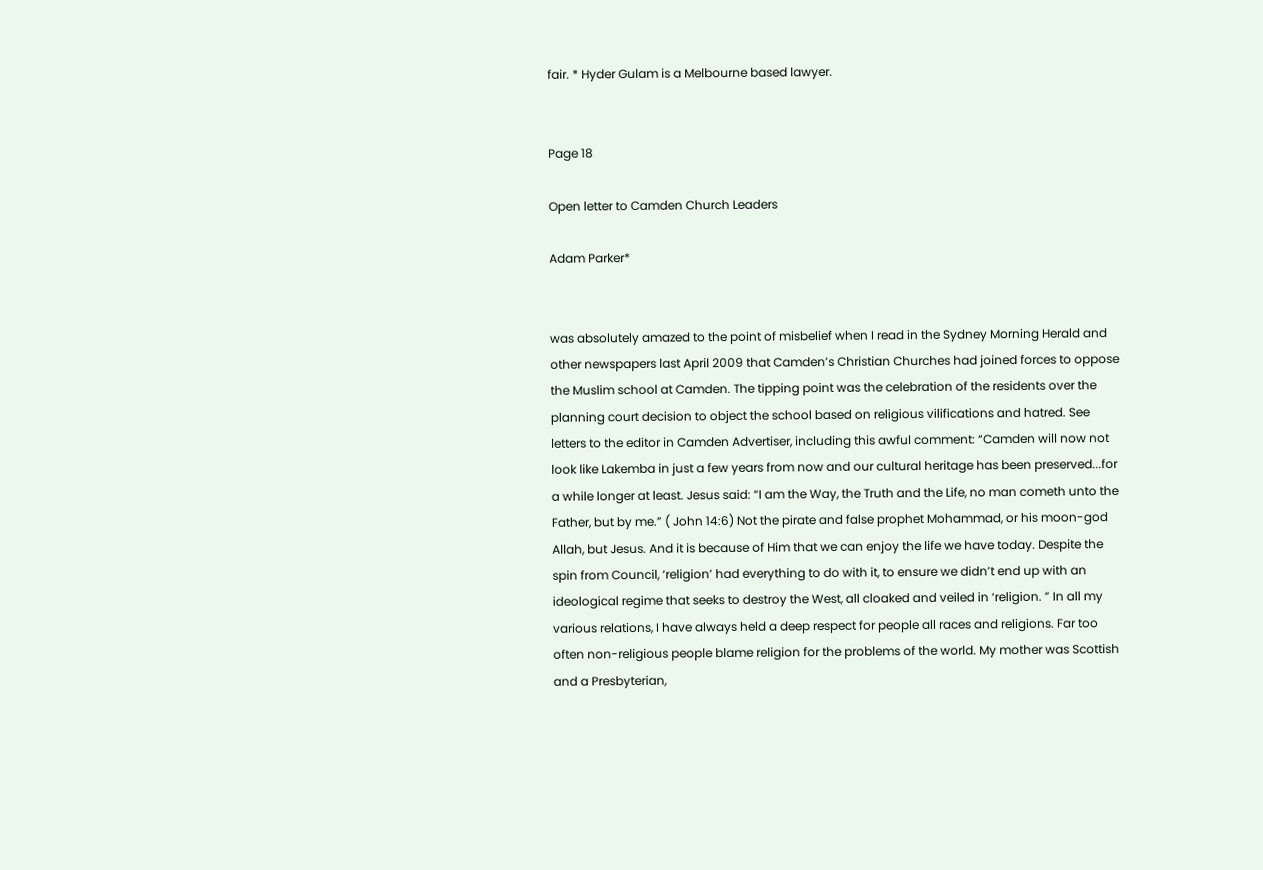fair. * Hyder Gulam is a Melbourne based lawyer.


Page 18

Open letter to Camden Church Leaders

Adam Parker*


was absolutely amazed to the point of misbelief when I read in the Sydney Morning Herald and other newspapers last April 2009 that Camden’s Christian Churches had joined forces to oppose the Muslim school at Camden. The tipping point was the celebration of the residents over the planning court decision to object the school based on religious vilifications and hatred. See letters to the editor in Camden Advertiser, including this awful comment: “Camden will now not look like Lakemba in just a few years from now and our cultural heritage has been preserved...for a while longer at least. Jesus said: “I am the Way, the Truth and the Life, no man cometh unto the Father, but by me.” ( John 14:6) Not the pirate and false prophet Mohammad, or his moon-god Allah, but Jesus. And it is because of Him that we can enjoy the life we have today. Despite the spin from Council, ‘religion’ had everything to do with it, to ensure we didn’t end up with an ideological regime that seeks to destroy the West, all cloaked and veiled in ‘religion. ” In all my various relations, I have always held a deep respect for people all races and religions. Far too often non-religious people blame religion for the problems of the world. My mother was Scottish and a Presbyterian,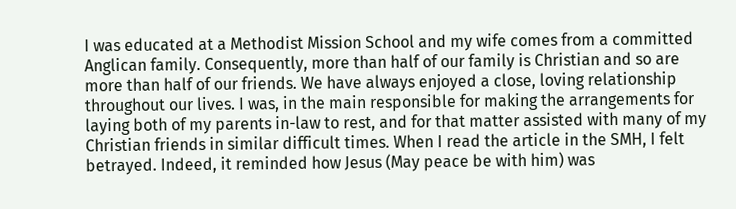I was educated at a Methodist Mission School and my wife comes from a committed Anglican family. Consequently, more than half of our family is Christian and so are more than half of our friends. We have always enjoyed a close, loving relationship throughout our lives. I was, in the main responsible for making the arrangements for laying both of my parents in-law to rest, and for that matter assisted with many of my Christian friends in similar difficult times. When I read the article in the SMH, I felt betrayed. Indeed, it reminded how Jesus (May peace be with him) was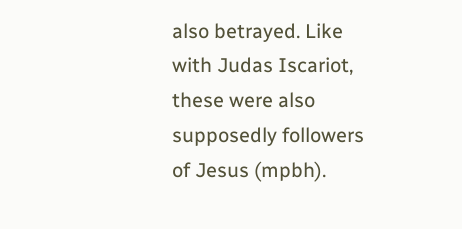also betrayed. Like with Judas Iscariot, these were also supposedly followers of Jesus (mpbh).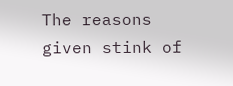The reasons given stink of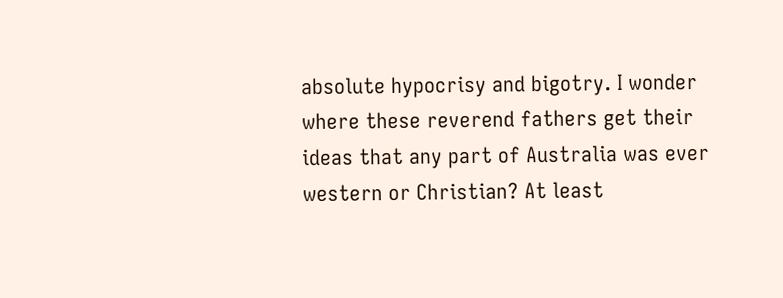absolute hypocrisy and bigotry. I wonder where these reverend fathers get their ideas that any part of Australia was ever western or Christian? At least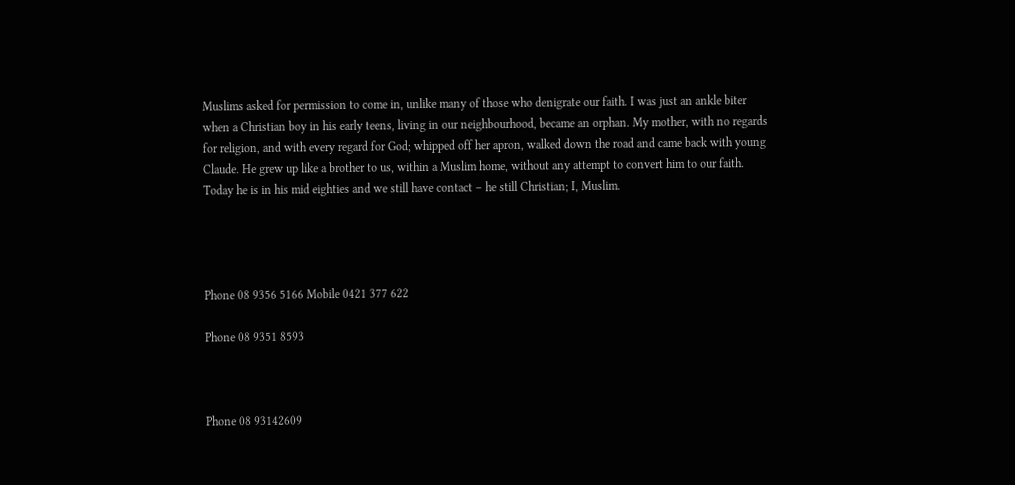Muslims asked for permission to come in, unlike many of those who denigrate our faith. I was just an ankle biter when a Christian boy in his early teens, living in our neighbourhood, became an orphan. My mother, with no regards for religion, and with every regard for God; whipped off her apron, walked down the road and came back with young Claude. He grew up like a brother to us, within a Muslim home, without any attempt to convert him to our faith. Today he is in his mid eighties and we still have contact – he still Christian; I, Muslim.




Phone 08 9356 5166 Mobile 0421 377 622

Phone 08 9351 8593



Phone 08 93142609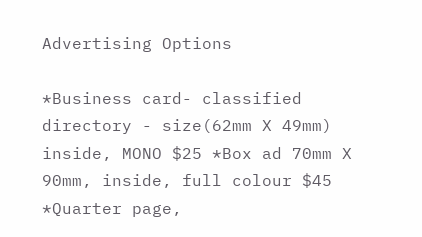Advertising Options

*Business card- classified directory - size(62mm X 49mm) inside, MONO $25 *Box ad 70mm X 90mm, inside, full colour $45 *Quarter page,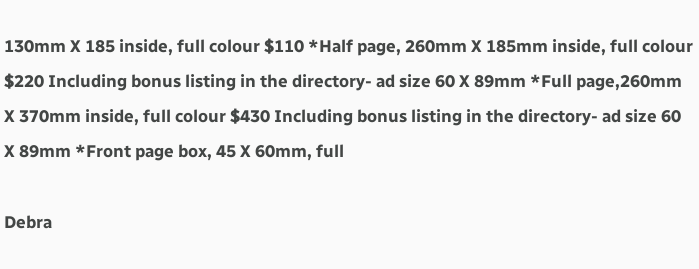130mm X 185 inside, full colour $110 *Half page, 260mm X 185mm inside, full colour $220 Including bonus listing in the directory- ad size 60 X 89mm *Full page,260mm X 370mm inside, full colour $430 Including bonus listing in the directory- ad size 60 X 89mm *Front page box, 45 X 60mm, full

Debra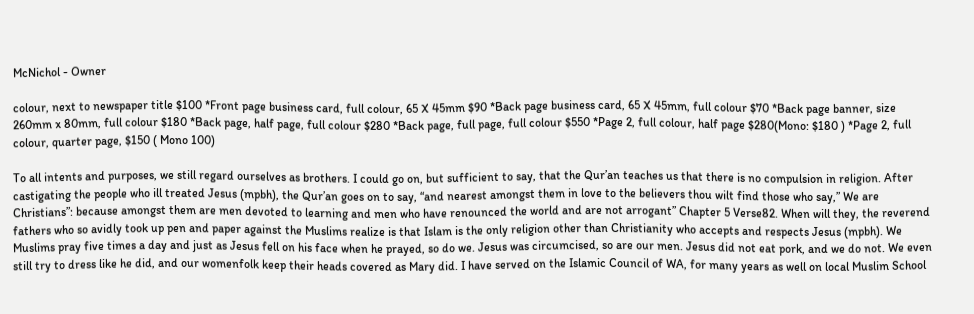McNichol - Owner

colour, next to newspaper title $100 *Front page business card, full colour, 65 X 45mm $90 *Back page business card, 65 X 45mm, full colour $70 *Back page banner, size 260mm x 80mm, full colour $180 *Back page, half page, full colour $280 *Back page, full page, full colour $550 *Page 2, full colour, half page $280(Mono: $180 ) *Page 2, full colour, quarter page, $150 ( Mono 100)

To all intents and purposes, we still regard ourselves as brothers. I could go on, but sufficient to say, that the Qur’an teaches us that there is no compulsion in religion. After castigating the people who ill treated Jesus (mpbh), the Qur’an goes on to say, “and nearest amongst them in love to the believers thou wilt find those who say,” We are Christians”: because amongst them are men devoted to learning and men who have renounced the world and are not arrogant” Chapter 5 Verse82. When will they, the reverend fathers who so avidly took up pen and paper against the Muslims realize is that Islam is the only religion other than Christianity who accepts and respects Jesus (mpbh). We Muslims pray five times a day and just as Jesus fell on his face when he prayed, so do we. Jesus was circumcised, so are our men. Jesus did not eat pork, and we do not. We even still try to dress like he did, and our womenfolk keep their heads covered as Mary did. I have served on the Islamic Council of WA, for many years as well on local Muslim School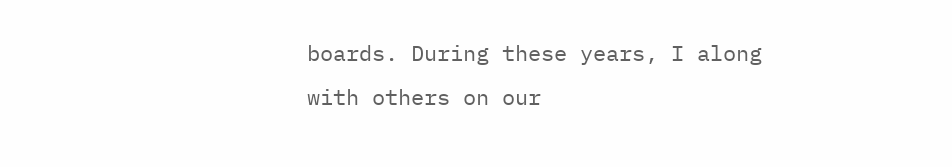boards. During these years, I along with others on our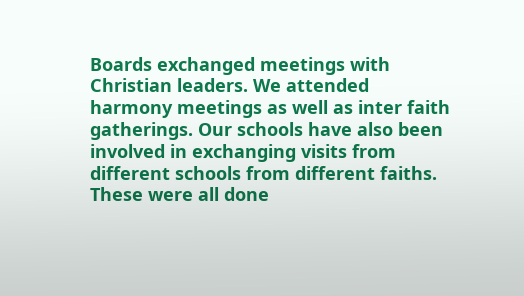Boards exchanged meetings with Christian leaders. We attended harmony meetings as well as inter faith gatherings. Our schools have also been involved in exchanging visits from different schools from different faiths. These were all done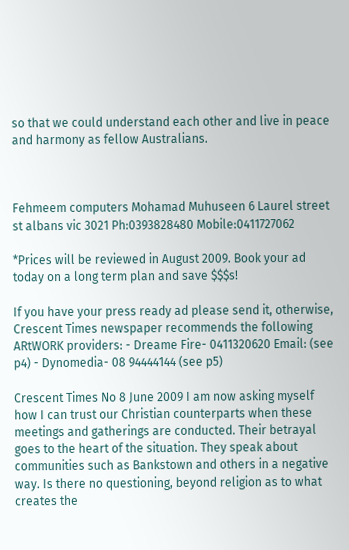so that we could understand each other and live in peace and harmony as fellow Australians.



Fehmeem computers Mohamad Muhuseen 6 Laurel street st albans vic 3021 Ph:0393828480 Mobile:0411727062

*Prices will be reviewed in August 2009. Book your ad today on a long term plan and save $$$s!

If you have your press ready ad please send it, otherwise, Crescent Times newspaper recommends the following ARtWORK providers: - Dreame Fire- 0411320620 Email: (see p4) - Dynomedia- 08 94444144 (see p5)

Crescent Times No 8 June 2009 I am now asking myself how I can trust our Christian counterparts when these meetings and gatherings are conducted. Their betrayal goes to the heart of the situation. They speak about communities such as Bankstown and others in a negative way. Is there no questioning, beyond religion as to what creates the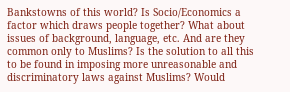Bankstowns of this world? Is Socio/Economics a factor which draws people together? What about issues of background, language, etc. And are they common only to Muslims? Is the solution to all this to be found in imposing more unreasonable and discriminatory laws against Muslims? Would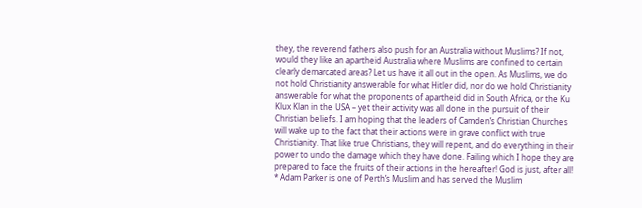they, the reverend fathers also push for an Australia without Muslims? If not, would they like an apartheid Australia where Muslims are confined to certain clearly demarcated areas? Let us have it all out in the open. As Muslims, we do not hold Christianity answerable for what Hitler did, nor do we hold Christianity answerable for what the proponents of apartheid did in South Africa, or the Ku Klux Klan in the USA – yet their activity was all done in the pursuit of their Christian beliefs. I am hoping that the leaders of Camden’s Christian Churches will wake up to the fact that their actions were in grave conflict with true Christianity. That like true Christians, they will repent, and do everything in their power to undo the damage which they have done. Failing which I hope they are prepared to face the fruits of their actions in the hereafter! God is just, after all! * Adam Parker is one of Perth’s Muslim and has served the Muslim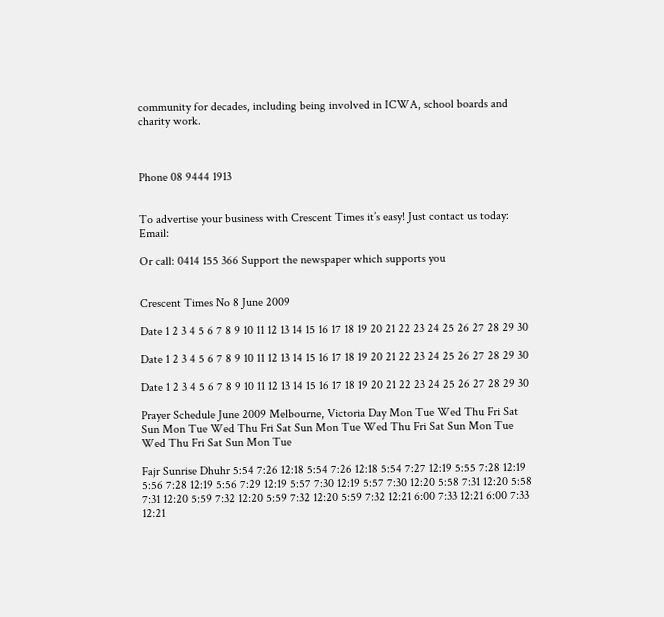community for decades, including being involved in ICWA, school boards and charity work.



Phone 08 9444 1913


To advertise your business with Crescent Times it’s easy! Just contact us today: Email:

Or call: 0414 155 366 Support the newspaper which supports you


Crescent Times No 8 June 2009

Date 1 2 3 4 5 6 7 8 9 10 11 12 13 14 15 16 17 18 19 20 21 22 23 24 25 26 27 28 29 30

Date 1 2 3 4 5 6 7 8 9 10 11 12 13 14 15 16 17 18 19 20 21 22 23 24 25 26 27 28 29 30

Date 1 2 3 4 5 6 7 8 9 10 11 12 13 14 15 16 17 18 19 20 21 22 23 24 25 26 27 28 29 30

Prayer Schedule June 2009 Melbourne, Victoria Day Mon Tue Wed Thu Fri Sat Sun Mon Tue Wed Thu Fri Sat Sun Mon Tue Wed Thu Fri Sat Sun Mon Tue Wed Thu Fri Sat Sun Mon Tue

Fajr Sunrise Dhuhr 5:54 7:26 12:18 5:54 7:26 12:18 5:54 7:27 12:19 5:55 7:28 12:19 5:56 7:28 12:19 5:56 7:29 12:19 5:57 7:30 12:19 5:57 7:30 12:20 5:58 7:31 12:20 5:58 7:31 12:20 5:59 7:32 12:20 5:59 7:32 12:20 5:59 7:32 12:21 6:00 7:33 12:21 6:00 7:33 12:21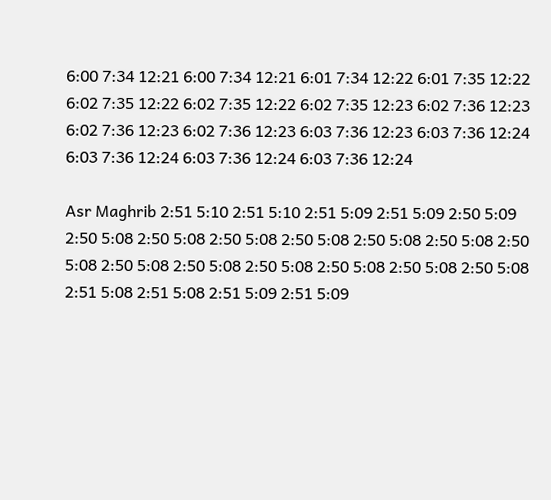6:00 7:34 12:21 6:00 7:34 12:21 6:01 7:34 12:22 6:01 7:35 12:22 6:02 7:35 12:22 6:02 7:35 12:22 6:02 7:35 12:23 6:02 7:36 12:23 6:02 7:36 12:23 6:02 7:36 12:23 6:03 7:36 12:23 6:03 7:36 12:24 6:03 7:36 12:24 6:03 7:36 12:24 6:03 7:36 12:24

Asr Maghrib 2:51 5:10 2:51 5:10 2:51 5:09 2:51 5:09 2:50 5:09 2:50 5:08 2:50 5:08 2:50 5:08 2:50 5:08 2:50 5:08 2:50 5:08 2:50 5:08 2:50 5:08 2:50 5:08 2:50 5:08 2:50 5:08 2:50 5:08 2:50 5:08 2:51 5:08 2:51 5:08 2:51 5:09 2:51 5:09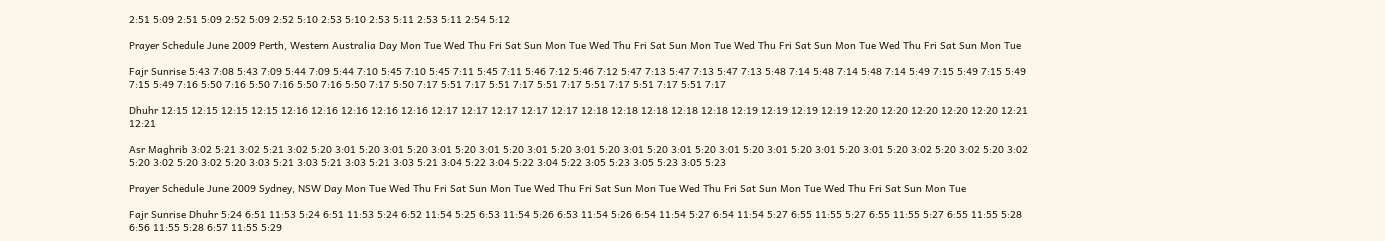2:51 5:09 2:51 5:09 2:52 5:09 2:52 5:10 2:53 5:10 2:53 5:11 2:53 5:11 2:54 5:12

Prayer Schedule June 2009 Perth, Western Australia Day Mon Tue Wed Thu Fri Sat Sun Mon Tue Wed Thu Fri Sat Sun Mon Tue Wed Thu Fri Sat Sun Mon Tue Wed Thu Fri Sat Sun Mon Tue

Fajr Sunrise 5:43 7:08 5:43 7:09 5:44 7:09 5:44 7:10 5:45 7:10 5:45 7:11 5:45 7:11 5:46 7:12 5:46 7:12 5:47 7:13 5:47 7:13 5:47 7:13 5:48 7:14 5:48 7:14 5:48 7:14 5:49 7:15 5:49 7:15 5:49 7:15 5:49 7:16 5:50 7:16 5:50 7:16 5:50 7:16 5:50 7:17 5:50 7:17 5:51 7:17 5:51 7:17 5:51 7:17 5:51 7:17 5:51 7:17 5:51 7:17

Dhuhr 12:15 12:15 12:15 12:15 12:16 12:16 12:16 12:16 12:16 12:17 12:17 12:17 12:17 12:17 12:18 12:18 12:18 12:18 12:18 12:19 12:19 12:19 12:19 12:20 12:20 12:20 12:20 12:20 12:21 12:21

Asr Maghrib 3:02 5:21 3:02 5:21 3:02 5:20 3:01 5:20 3:01 5:20 3:01 5:20 3:01 5:20 3:01 5:20 3:01 5:20 3:01 5:20 3:01 5:20 3:01 5:20 3:01 5:20 3:01 5:20 3:01 5:20 3:02 5:20 3:02 5:20 3:02 5:20 3:02 5:20 3:02 5:20 3:03 5:21 3:03 5:21 3:03 5:21 3:03 5:21 3:04 5:22 3:04 5:22 3:04 5:22 3:05 5:23 3:05 5:23 3:05 5:23

Prayer Schedule June 2009 Sydney, NSW Day Mon Tue Wed Thu Fri Sat Sun Mon Tue Wed Thu Fri Sat Sun Mon Tue Wed Thu Fri Sat Sun Mon Tue Wed Thu Fri Sat Sun Mon Tue

Fajr Sunrise Dhuhr 5:24 6:51 11:53 5:24 6:51 11:53 5:24 6:52 11:54 5:25 6:53 11:54 5:26 6:53 11:54 5:26 6:54 11:54 5:27 6:54 11:54 5:27 6:55 11:55 5:27 6:55 11:55 5:27 6:55 11:55 5:28 6:56 11:55 5:28 6:57 11:55 5:29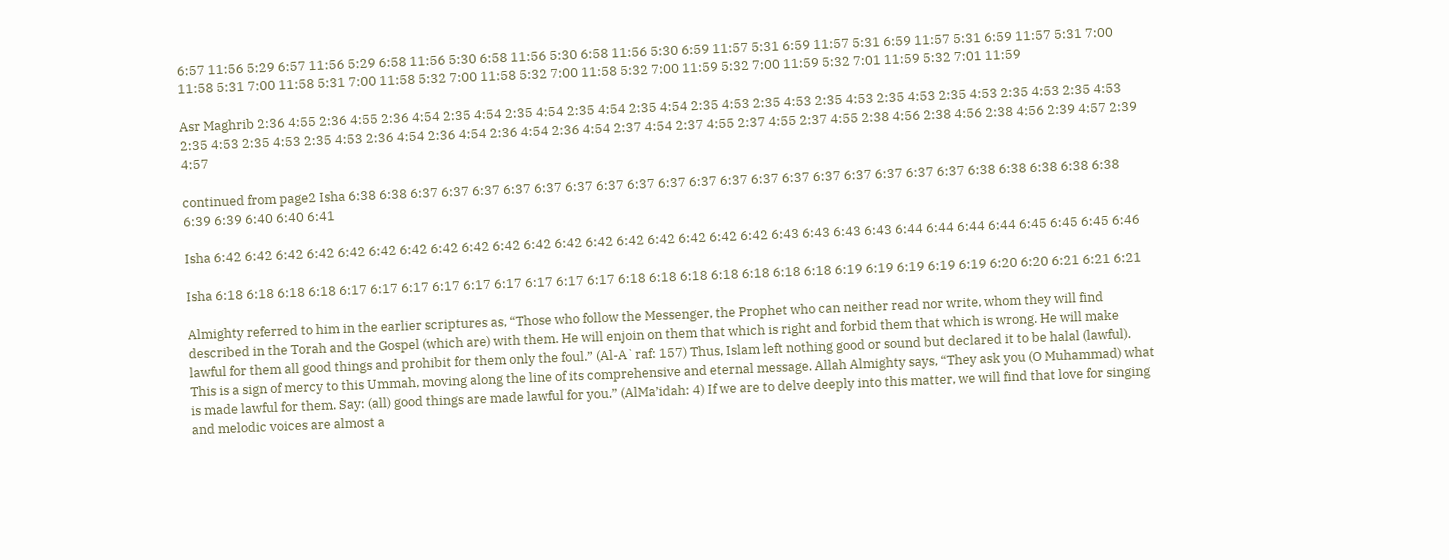6:57 11:56 5:29 6:57 11:56 5:29 6:58 11:56 5:30 6:58 11:56 5:30 6:58 11:56 5:30 6:59 11:57 5:31 6:59 11:57 5:31 6:59 11:57 5:31 6:59 11:57 5:31 7:00 11:58 5:31 7:00 11:58 5:31 7:00 11:58 5:32 7:00 11:58 5:32 7:00 11:58 5:32 7:00 11:59 5:32 7:00 11:59 5:32 7:01 11:59 5:32 7:01 11:59

Asr Maghrib 2:36 4:55 2:36 4:55 2:36 4:54 2:35 4:54 2:35 4:54 2:35 4:54 2:35 4:54 2:35 4:53 2:35 4:53 2:35 4:53 2:35 4:53 2:35 4:53 2:35 4:53 2:35 4:53 2:35 4:53 2:35 4:53 2:35 4:53 2:36 4:54 2:36 4:54 2:36 4:54 2:36 4:54 2:37 4:54 2:37 4:55 2:37 4:55 2:37 4:55 2:38 4:56 2:38 4:56 2:38 4:56 2:39 4:57 2:39 4:57

continued from page2 Isha 6:38 6:38 6:37 6:37 6:37 6:37 6:37 6:37 6:37 6:37 6:37 6:37 6:37 6:37 6:37 6:37 6:37 6:37 6:37 6:37 6:38 6:38 6:38 6:38 6:38 6:39 6:39 6:40 6:40 6:41

Isha 6:42 6:42 6:42 6:42 6:42 6:42 6:42 6:42 6:42 6:42 6:42 6:42 6:42 6:42 6:42 6:42 6:42 6:42 6:43 6:43 6:43 6:43 6:44 6:44 6:44 6:44 6:45 6:45 6:45 6:46

Isha 6:18 6:18 6:18 6:18 6:17 6:17 6:17 6:17 6:17 6:17 6:17 6:17 6:17 6:18 6:18 6:18 6:18 6:18 6:18 6:18 6:19 6:19 6:19 6:19 6:19 6:20 6:20 6:21 6:21 6:21

Almighty referred to him in the earlier scriptures as, “Those who follow the Messenger, the Prophet who can neither read nor write, whom they will find described in the Torah and the Gospel (which are) with them. He will enjoin on them that which is right and forbid them that which is wrong. He will make lawful for them all good things and prohibit for them only the foul.” (Al-A`raf: 157) Thus, Islam left nothing good or sound but declared it to be halal (lawful). This is a sign of mercy to this Ummah, moving along the line of its comprehensive and eternal message. Allah Almighty says, “They ask you (O Muhammad) what is made lawful for them. Say: (all) good things are made lawful for you.” (AlMa’idah: 4) If we are to delve deeply into this matter, we will find that love for singing and melodic voices are almost a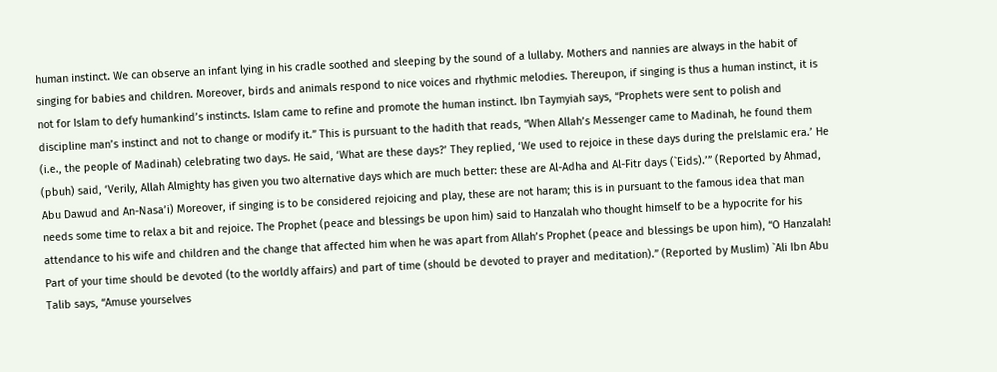human instinct. We can observe an infant lying in his cradle soothed and sleeping by the sound of a lullaby. Mothers and nannies are always in the habit of singing for babies and children. Moreover, birds and animals respond to nice voices and rhythmic melodies. Thereupon, if singing is thus a human instinct, it is not for Islam to defy humankind’s instincts. Islam came to refine and promote the human instinct. Ibn Taymyiah says, “Prophets were sent to polish and discipline man’s instinct and not to change or modify it.” This is pursuant to the hadith that reads, “When Allah’s Messenger came to Madinah, he found them (i.e., the people of Madinah) celebrating two days. He said, ‘What are these days?’ They replied, ‘We used to rejoice in these days during the preIslamic era.’ He (pbuh) said, ‘Verily, Allah Almighty has given you two alternative days which are much better: these are Al-Adha and Al-Fitr days (`Eids).’” (Reported by Ahmad, Abu Dawud and An-Nasa’i) Moreover, if singing is to be considered rejoicing and play, these are not haram; this is in pursuant to the famous idea that man needs some time to relax a bit and rejoice. The Prophet (peace and blessings be upon him) said to Hanzalah who thought himself to be a hypocrite for his attendance to his wife and children and the change that affected him when he was apart from Allah’s Prophet (peace and blessings be upon him), “O Hanzalah! Part of your time should be devoted (to the worldly affairs) and part of time (should be devoted to prayer and meditation).” (Reported by Muslim) `Ali Ibn Abu Talib says, “Amuse yourselves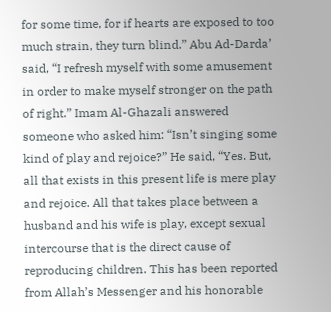for some time, for if hearts are exposed to too much strain, they turn blind.” Abu Ad-Darda’ said, “I refresh myself with some amusement in order to make myself stronger on the path of right.” Imam Al-Ghazali answered someone who asked him: “Isn’t singing some kind of play and rejoice?” He said, “Yes. But, all that exists in this present life is mere play and rejoice. All that takes place between a husband and his wife is play, except sexual intercourse that is the direct cause of reproducing children. This has been reported from Allah’s Messenger and his honorable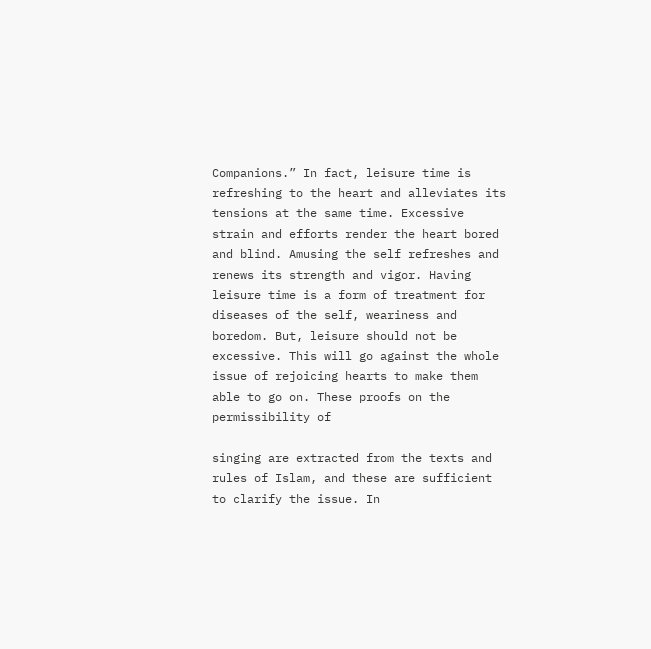Companions.” In fact, leisure time is refreshing to the heart and alleviates its tensions at the same time. Excessive strain and efforts render the heart bored and blind. Amusing the self refreshes and renews its strength and vigor. Having leisure time is a form of treatment for diseases of the self, weariness and boredom. But, leisure should not be excessive. This will go against the whole issue of rejoicing hearts to make them able to go on. These proofs on the permissibility of

singing are extracted from the texts and rules of Islam, and these are sufficient to clarify the issue. In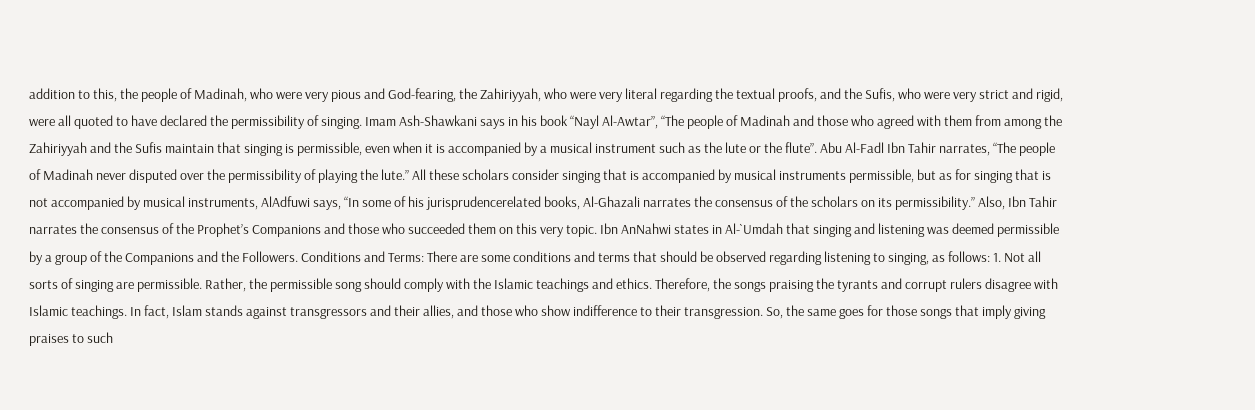addition to this, the people of Madinah, who were very pious and God-fearing, the Zahiriyyah, who were very literal regarding the textual proofs, and the Sufis, who were very strict and rigid, were all quoted to have declared the permissibility of singing. Imam Ash-Shawkani says in his book “Nayl Al-Awtar”, “The people of Madinah and those who agreed with them from among the Zahiriyyah and the Sufis maintain that singing is permissible, even when it is accompanied by a musical instrument such as the lute or the flute”. Abu Al-Fadl Ibn Tahir narrates, “The people of Madinah never disputed over the permissibility of playing the lute.” All these scholars consider singing that is accompanied by musical instruments permissible, but as for singing that is not accompanied by musical instruments, AlAdfuwi says, “In some of his jurisprudencerelated books, Al-Ghazali narrates the consensus of the scholars on its permissibility.” Also, Ibn Tahir narrates the consensus of the Prophet’s Companions and those who succeeded them on this very topic. Ibn AnNahwi states in Al-`Umdah that singing and listening was deemed permissible by a group of the Companions and the Followers. Conditions and Terms: There are some conditions and terms that should be observed regarding listening to singing, as follows: 1. Not all sorts of singing are permissible. Rather, the permissible song should comply with the Islamic teachings and ethics. Therefore, the songs praising the tyrants and corrupt rulers disagree with Islamic teachings. In fact, Islam stands against transgressors and their allies, and those who show indifference to their transgression. So, the same goes for those songs that imply giving praises to such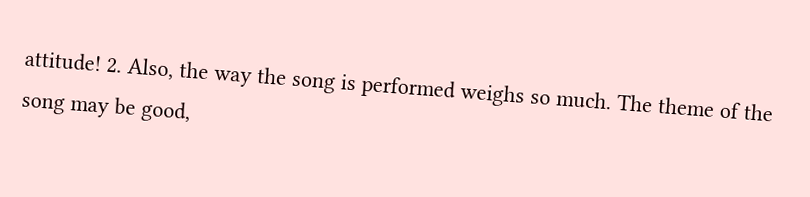attitude! 2. Also, the way the song is performed weighs so much. The theme of the song may be good,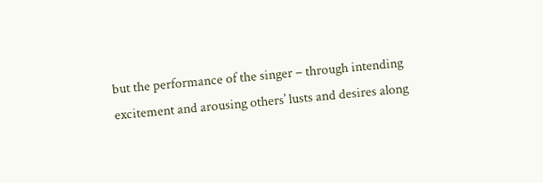but the performance of the singer – through intending excitement and arousing others’ lusts and desires along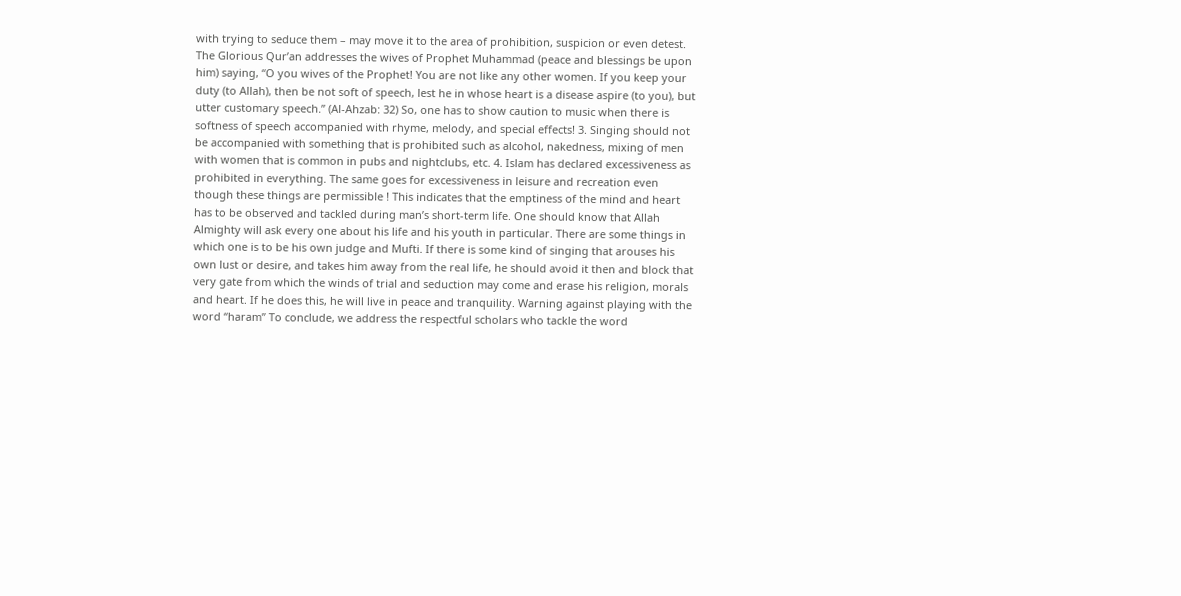with trying to seduce them – may move it to the area of prohibition, suspicion or even detest. The Glorious Qur’an addresses the wives of Prophet Muhammad (peace and blessings be upon him) saying, “O you wives of the Prophet! You are not like any other women. If you keep your duty (to Allah), then be not soft of speech, lest he in whose heart is a disease aspire (to you), but utter customary speech.” (Al-Ahzab: 32) So, one has to show caution to music when there is softness of speech accompanied with rhyme, melody, and special effects! 3. Singing should not be accompanied with something that is prohibited such as alcohol, nakedness, mixing of men with women that is common in pubs and nightclubs, etc. 4. Islam has declared excessiveness as prohibited in everything. The same goes for excessiveness in leisure and recreation even though these things are permissible ! This indicates that the emptiness of the mind and heart has to be observed and tackled during man’s short-term life. One should know that Allah Almighty will ask every one about his life and his youth in particular. There are some things in which one is to be his own judge and Mufti. If there is some kind of singing that arouses his own lust or desire, and takes him away from the real life, he should avoid it then and block that very gate from which the winds of trial and seduction may come and erase his religion, morals and heart. If he does this, he will live in peace and tranquility. Warning against playing with the word “haram” To conclude, we address the respectful scholars who tackle the word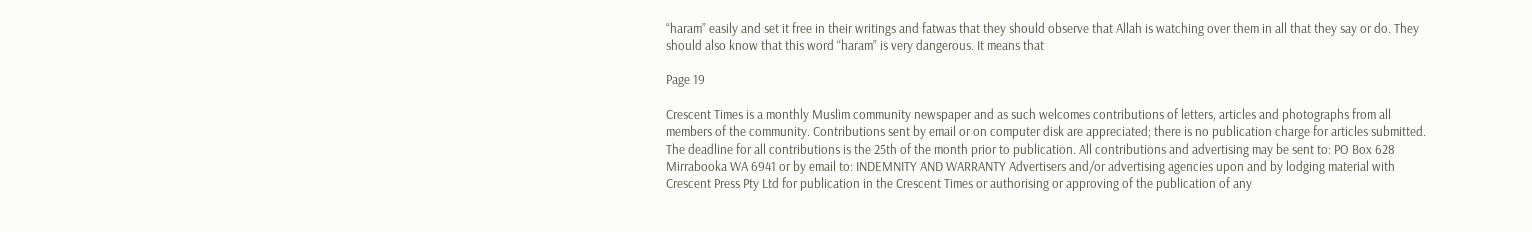“haram” easily and set it free in their writings and fatwas that they should observe that Allah is watching over them in all that they say or do. They should also know that this word “haram” is very dangerous. It means that

Page 19

Crescent Times is a monthly Muslim community newspaper and as such welcomes contributions of letters, articles and photographs from all members of the community. Contributions sent by email or on computer disk are appreciated; there is no publication charge for articles submitted. The deadline for all contributions is the 25th of the month prior to publication. All contributions and advertising may be sent to: PO Box 628 Mirrabooka WA 6941 or by email to: INDEMNITY AND WARRANTY Advertisers and/or advertising agencies upon and by lodging material with Crescent Press Pty Ltd for publication in the Crescent Times or authorising or approving of the publication of any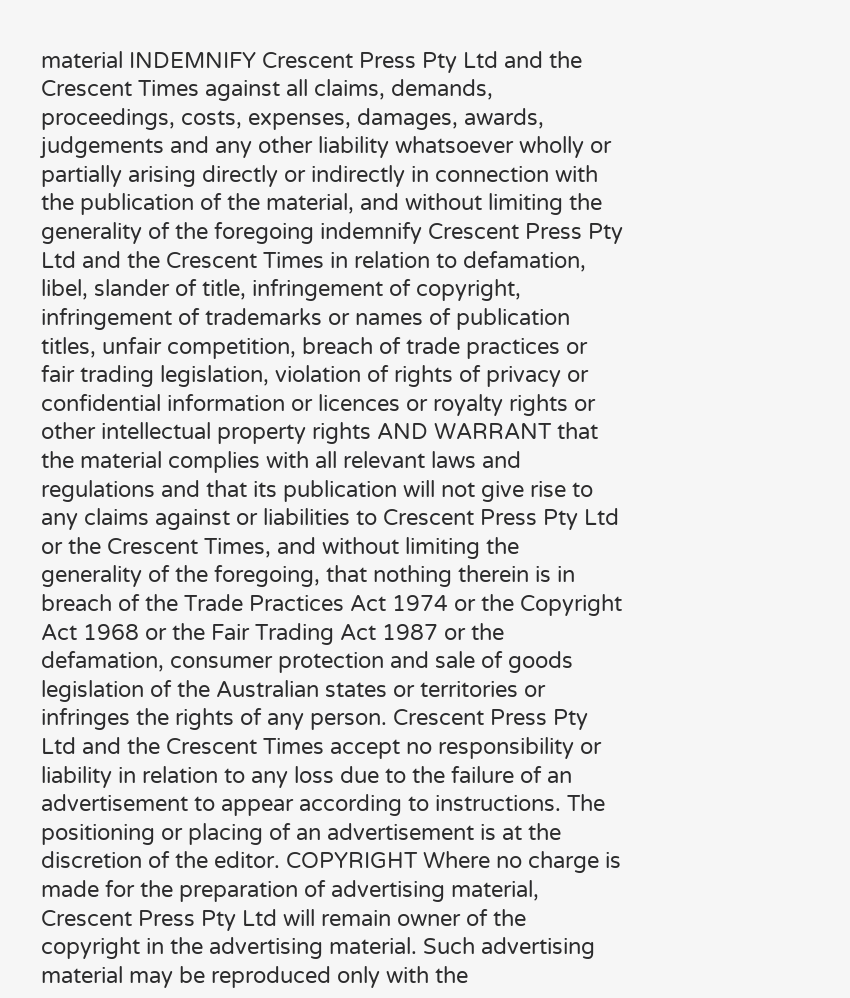material INDEMNIFY Crescent Press Pty Ltd and the Crescent Times against all claims, demands, proceedings, costs, expenses, damages, awards, judgements and any other liability whatsoever wholly or partially arising directly or indirectly in connection with the publication of the material, and without limiting the generality of the foregoing indemnify Crescent Press Pty Ltd and the Crescent Times in relation to defamation, libel, slander of title, infringement of copyright, infringement of trademarks or names of publication titles, unfair competition, breach of trade practices or fair trading legislation, violation of rights of privacy or confidential information or licences or royalty rights or other intellectual property rights AND WARRANT that the material complies with all relevant laws and regulations and that its publication will not give rise to any claims against or liabilities to Crescent Press Pty Ltd or the Crescent Times, and without limiting the generality of the foregoing, that nothing therein is in breach of the Trade Practices Act 1974 or the Copyright Act 1968 or the Fair Trading Act 1987 or the defamation, consumer protection and sale of goods legislation of the Australian states or territories or infringes the rights of any person. Crescent Press Pty Ltd and the Crescent Times accept no responsibility or liability in relation to any loss due to the failure of an advertisement to appear according to instructions. The positioning or placing of an advertisement is at the discretion of the editor. COPYRIGHT Where no charge is made for the preparation of advertising material, Crescent Press Pty Ltd will remain owner of the copyright in the advertising material. Such advertising material may be reproduced only with the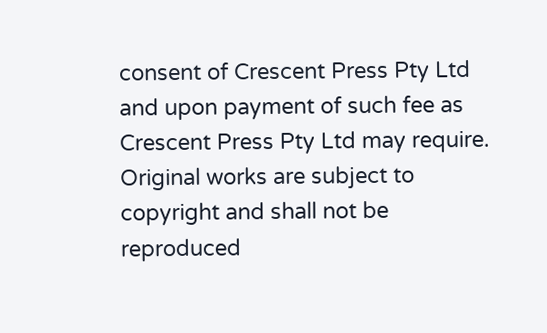consent of Crescent Press Pty Ltd and upon payment of such fee as Crescent Press Pty Ltd may require. Original works are subject to copyright and shall not be reproduced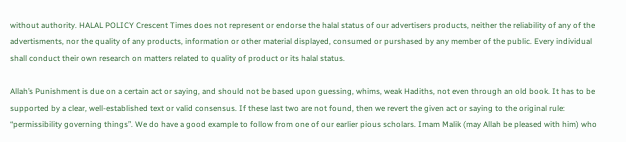without authority. HALAL POLICY Crescent Times does not represent or endorse the halal status of our advertisers products, neither the reliability of any of the advertisments, nor the quality of any products, information or other material displayed, consumed or purshased by any member of the public. Every individual shall conduct their own research on matters related to quality of product or its halal status.

Allah’s Punishment is due on a certain act or saying, and should not be based upon guessing, whims, weak Hadiths, not even through an old book. It has to be supported by a clear, well-established text or valid consensus. If these last two are not found, then we revert the given act or saying to the original rule: “permissibility governing things”. We do have a good example to follow from one of our earlier pious scholars. Imam Malik (may Allah be pleased with him) who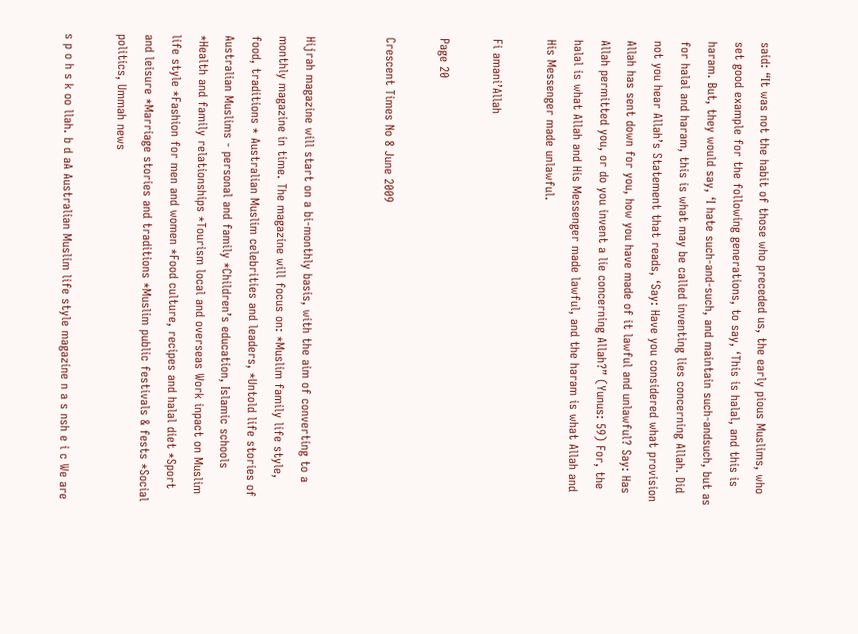said: “It was not the habit of those who preceded us, the early pious Muslims, who set good example for the following generations, to say, ‘This is halal, and this is haram. But, they would say, ‘I hate such-and-such, and maintain such-andsuch, but as for halal and haram, this is what may be called inventing lies concerning Allah. Did not you hear Allah’s Statement that reads, ‘Say: Have you considered what provision Allah has sent down for you, how you have made of it lawful and unlawful? Say: Has Allah permitted you, or do you invent a lie concerning Allah?” (Yunus: 59) For, the halal is what Allah and His Messenger made lawful, and the haram is what Allah and His Messenger made unlawful.

Fi amani’Allah

Page 20

Crescent Times No 8 June 2009


Hijrah magazine will start on a bi-monthly basis, with the aim of converting to a monthly magazine in time. The magazine will focus on: *Muslim family life style, food, traditions * Australian Muslim celebrities and leaders, *Untold life stories of Australian Muslims - personal and family *Children’s education, Islamic schools *Health and family relationships *Tourism local and overseas Work inpact on Muslim life style *Fashion for men and women *Food culture, recipes and halal diet *Sport and leisure *Marriage stories and traditions *Muslim public festivals & fests *Social politics, Ummah news

s p o h s k oo llah. b d aA Australian Muslim life style magazine n a s nsh e i c We are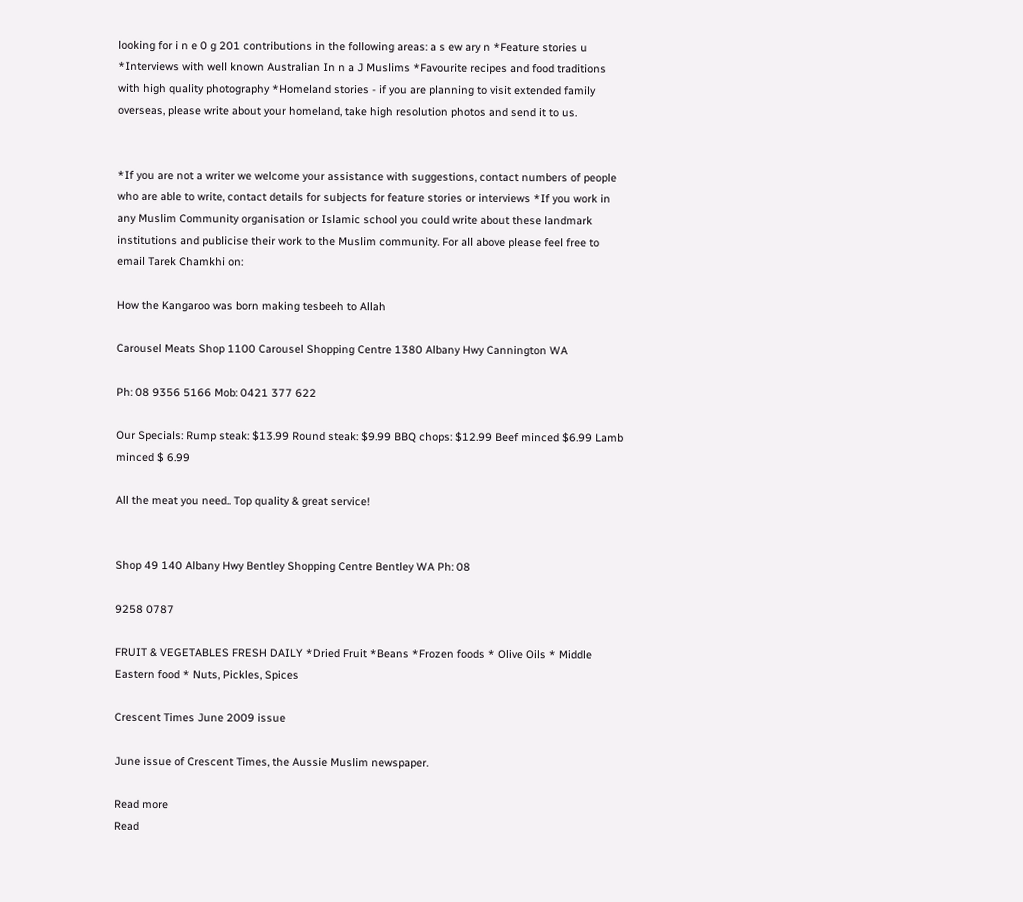looking for i n e 0 g 201 contributions in the following areas: a s ew ary n *Feature stories u *Interviews with well known Australian In n a J Muslims *Favourite recipes and food traditions with high quality photography *Homeland stories - if you are planning to visit extended family overseas, please write about your homeland, take high resolution photos and send it to us.


*If you are not a writer we welcome your assistance with suggestions, contact numbers of people who are able to write, contact details for subjects for feature stories or interviews *If you work in any Muslim Community organisation or Islamic school you could write about these landmark institutions and publicise their work to the Muslim community. For all above please feel free to email Tarek Chamkhi on:

How the Kangaroo was born making tesbeeh to Allah

Carousel Meats Shop 1100 Carousel Shopping Centre 1380 Albany Hwy Cannington WA

Ph: 08 9356 5166 Mob: 0421 377 622

Our Specials: Rump steak: $13.99 Round steak: $9.99 BBQ chops: $12.99 Beef minced $6.99 Lamb minced $ 6.99

All the meat you need.. Top quality & great service!


Shop 49 140 Albany Hwy Bentley Shopping Centre Bentley WA Ph: 08

9258 0787

FRUIT & VEGETABLES FRESH DAILY *Dried Fruit *Beans *Frozen foods * Olive Oils * Middle Eastern food * Nuts, Pickles, Spices

Crescent Times June 2009 issue

June issue of Crescent Times, the Aussie Muslim newspaper.

Read more
Read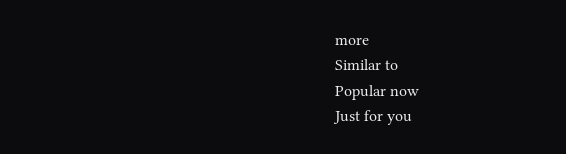more
Similar to
Popular now
Just for you